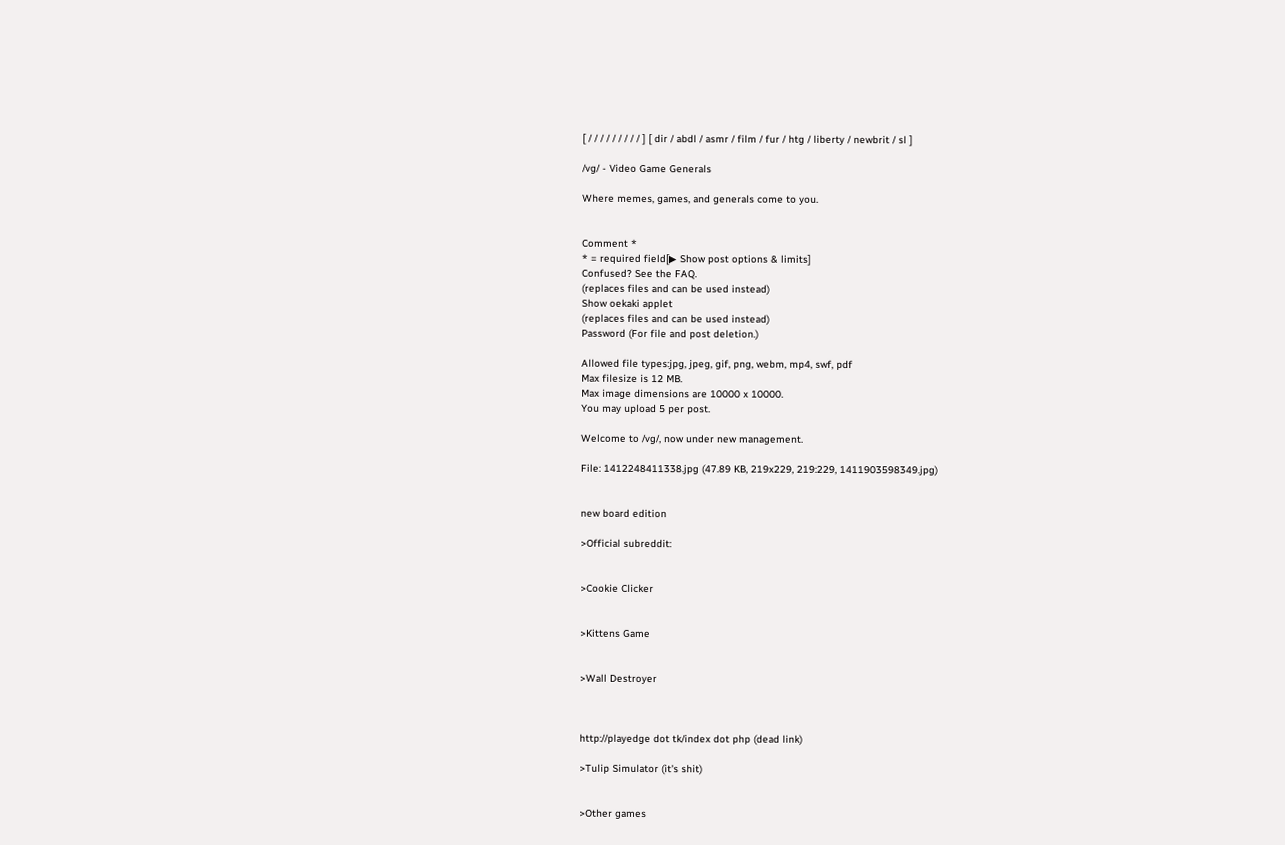[ / / / / / / / / / ] [ dir / abdl / asmr / film / fur / htg / liberty / newbrit / sl ]

/vg/ - Video Game Generals

Where memes, games, and generals come to you.


Comment *
* = required field[▶ Show post options & limits]
Confused? See the FAQ.
(replaces files and can be used instead)
Show oekaki applet
(replaces files and can be used instead)
Password (For file and post deletion.)

Allowed file types:jpg, jpeg, gif, png, webm, mp4, swf, pdf
Max filesize is 12 MB.
Max image dimensions are 10000 x 10000.
You may upload 5 per post.

Welcome to /vg/, now under new management.

File: 1412248411338.jpg (47.89 KB, 219x229, 219:229, 1411903598349.jpg)


new board edition

>Official subreddit:


>Cookie Clicker


>Kittens Game


>Wall Destroyer



http://playedge dot tk/index dot php (dead link)

>Tulip Simulator (it's shit)


>Other games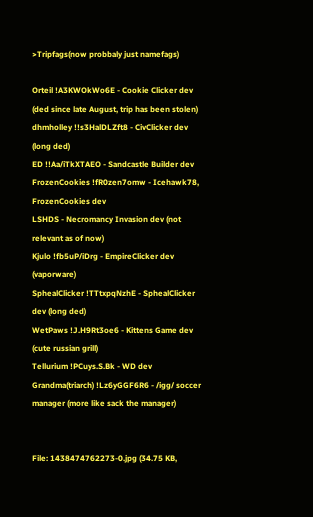>Tripfags(now probbaly just namefags)

Orteil !A3KWOkWo6E - Cookie Clicker dev (ded since late August, trip has been stolen)
dhmholley !!s3HalDLZft8 - CivClicker dev (long ded)
ED !!Aa/iTkXTAEO - Sandcastle Builder dev
FrozenCookies !fR0zen7omw - Icehawk78, FrozenCookies dev
LSHDS - Necromancy Invasion dev (not relevant as of now)
Kjulo !fb5uP/iDrg - EmpireClicker dev (vaporware)
SphealClicker !TTtxpqNzhE - SphealClicker dev (long ded)
WetPaws !J.H9Rt3oe6 - Kittens Game dev (cute russian grill)
Tellurium !PCuys.S.Bk - WD dev
Grandma(triarch) !Lz6yGGF6R6 - /igg/ soccer manager (more like sack the manager)


File: 1438474762273-0.jpg (34.75 KB,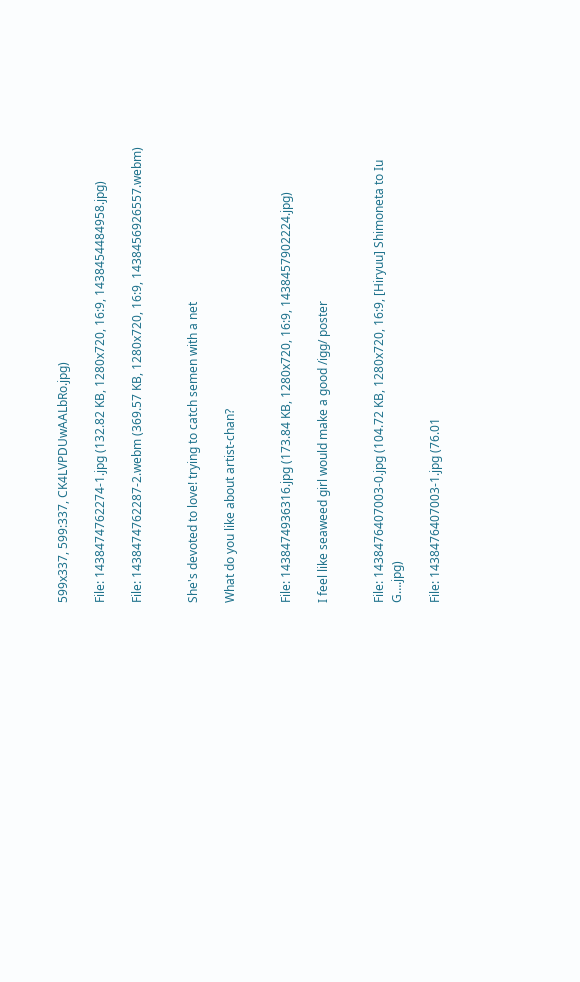599x337, 599:337, CK4LVPDUwAALbRo.jpg)

File: 1438474762274-1.jpg (132.82 KB, 1280x720, 16:9, 1438454484958.jpg)

File: 1438474762287-2.webm (369.57 KB, 1280x720, 16:9, 1438456926557.webm)


She's devoted to love! trying to catch semen with a net

What do you like about artist-chan?


File: 1438474936316.jpg (173.84 KB, 1280x720, 16:9, 1438457902224.jpg)

I feel like seaweed girl would make a good /igg/ poster


File: 1438476407003-0.jpg (104.72 KB, 1280x720, 16:9, [Hiryuu] Shimoneta to Iu G….jpg)

File: 1438476407003-1.jpg (76.01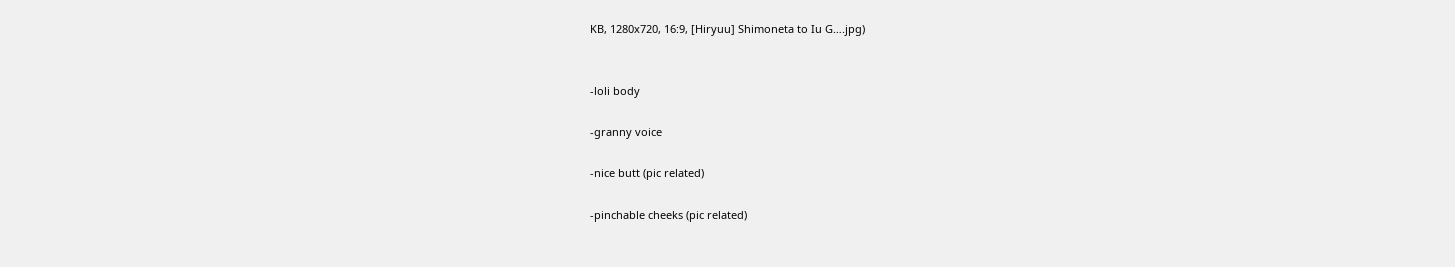KB, 1280x720, 16:9, [Hiryuu] Shimoneta to Iu G….jpg)


-loli body

-granny voice

-nice butt (pic related)

-pinchable cheeks (pic related)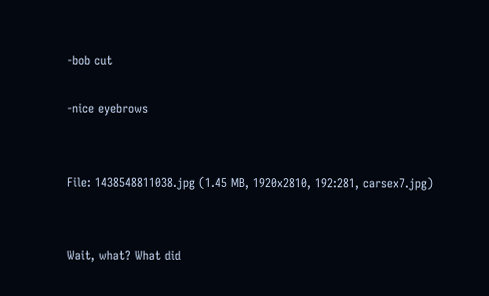-bob cut

-nice eyebrows


File: 1438548811038.jpg (1.45 MB, 1920x2810, 192:281, carsex7.jpg)


Wait, what? What did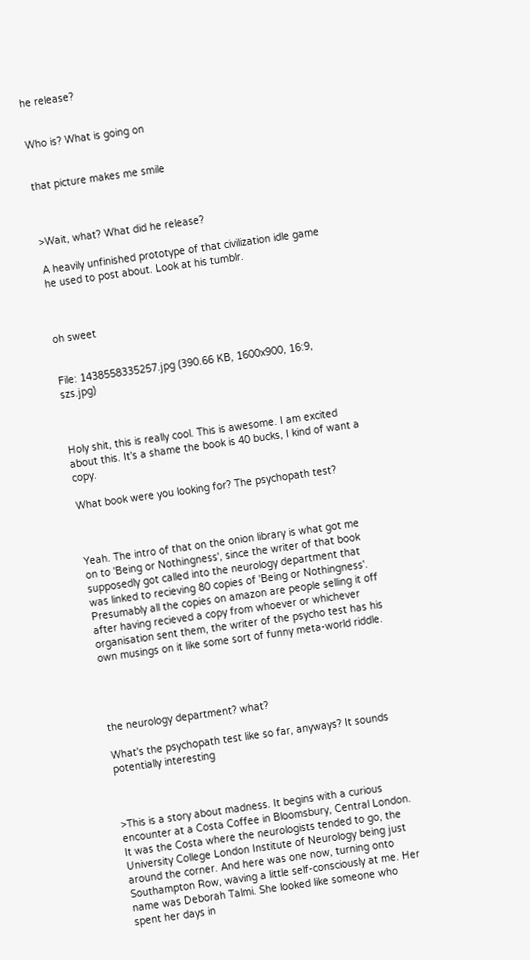he release?


Who is? What is going on


that picture makes me smile



>Wait, what? What did he release?

A heavily unfinished prototype of that civilization idle game he used to post about. Look at his tumblr.



oh sweet


File: 1438558335257.jpg (390.66 KB, 1600x900, 16:9, szs.jpg)



Holy shit, this is really cool. This is awesome. I am excited about this. It's a shame the book is 40 bucks, I kind of want a copy.

What book were you looking for? The psychopath test?



Yeah. The intro of that on the onion library is what got me on to 'Being or Nothingness', since the writer of that book supposedly got called into the neurology department that was linked to recieving 80 copies of 'Being or Nothingness'. Presumably all the copies on amazon are people selling it off after having recieved a copy from whoever or whichever organisation sent them, the writer of the psycho test has his own musings on it like some sort of funny meta-world riddle.




the neurology department? what?

What's the psychopath test like so far, anyways? It sounds potentially interesting



>This is a story about madness. It begins with a curious encounter at a Costa Coffee in Bloomsbury, Central London. It was the Costa where the neurologists tended to go, the University College London Institute of Neurology being just around the corner. And here was one now, turning onto Southampton Row, waving a little self-consciously at me. Her name was Deborah Talmi. She looked like someone who spent her days in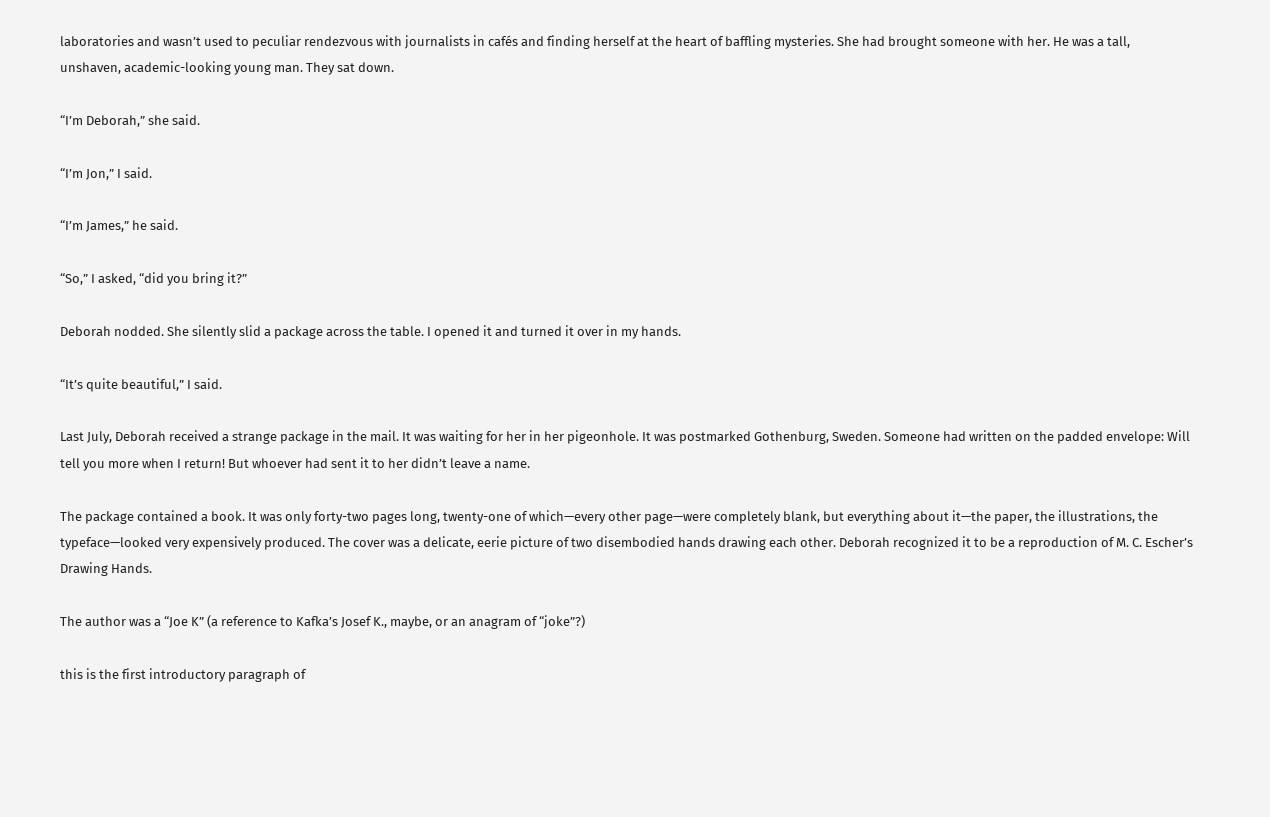laboratories and wasn’t used to peculiar rendezvous with journalists in cafés and finding herself at the heart of baffling mysteries. She had brought someone with her. He was a tall, unshaven, academic-looking young man. They sat down.

“I’m Deborah,” she said.

“I’m Jon,” I said.

“I’m James,” he said.

“So,” I asked, “did you bring it?”

Deborah nodded. She silently slid a package across the table. I opened it and turned it over in my hands.

“It’s quite beautiful,” I said.

Last July, Deborah received a strange package in the mail. It was waiting for her in her pigeonhole. It was postmarked Gothenburg, Sweden. Someone had written on the padded envelope: Will tell you more when I return! But whoever had sent it to her didn’t leave a name.

The package contained a book. It was only forty-two pages long, twenty-one of which—every other page—were completely blank, but everything about it—the paper, the illustrations, the typeface—looked very expensively produced. The cover was a delicate, eerie picture of two disembodied hands drawing each other. Deborah recognized it to be a reproduction of M. C. Escher’s Drawing Hands.

The author was a “Joe K” (a reference to Kafka’s Josef K., maybe, or an anagram of “joke”?)

this is the first introductory paragraph of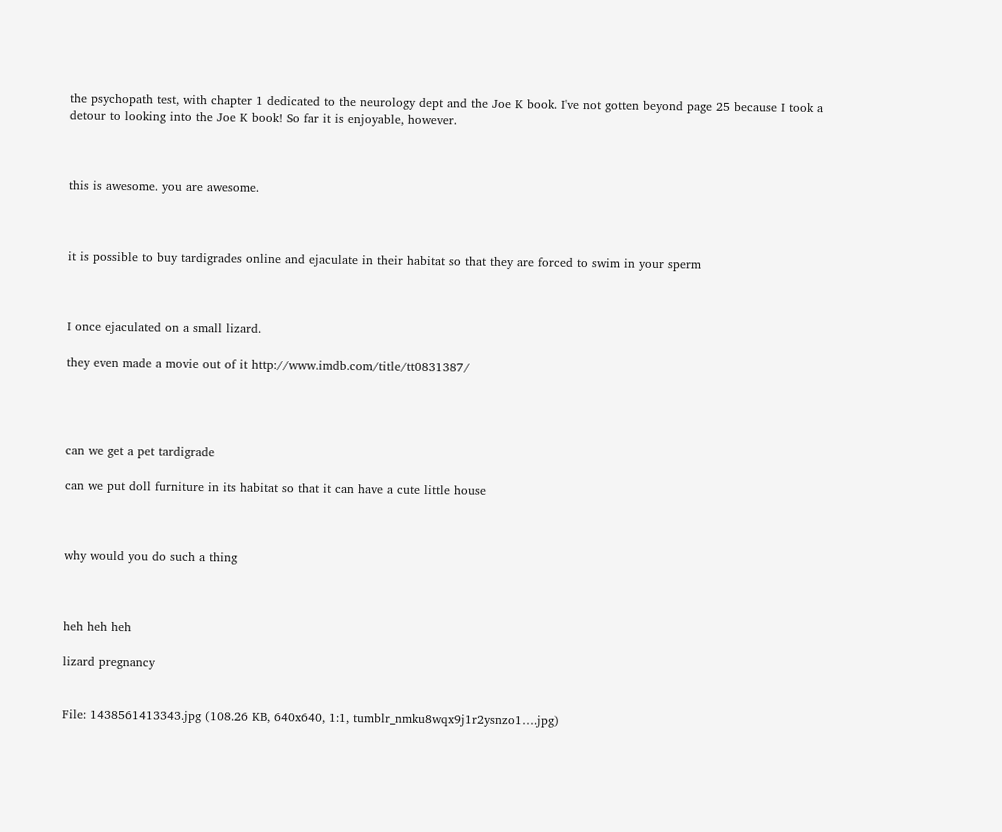the psychopath test, with chapter 1 dedicated to the neurology dept and the Joe K book. I've not gotten beyond page 25 because I took a detour to looking into the Joe K book! So far it is enjoyable, however.



this is awesome. you are awesome.



it is possible to buy tardigrades online and ejaculate in their habitat so that they are forced to swim in your sperm



I once ejaculated on a small lizard.

they even made a movie out of it http://www.imdb.com/title/tt0831387/




can we get a pet tardigrade

can we put doll furniture in its habitat so that it can have a cute little house



why would you do such a thing



heh heh heh

lizard pregnancy


File: 1438561413343.jpg (108.26 KB, 640x640, 1:1, tumblr_nmku8wqx9j1r2ysnzo1….jpg)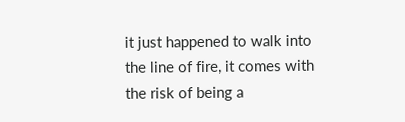it just happened to walk into the line of fire, it comes with the risk of being a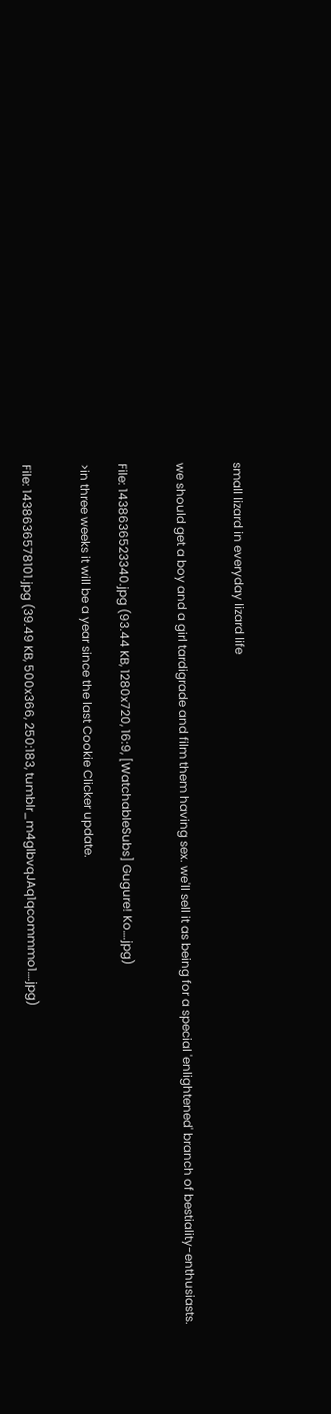small lizard in everyday lizard life


we should get a boy and a girl tardigrade and film them having sex. we'll sell it as being for a special 'enlightened' branch of bestiality-enthusiasts.


File: 1438636523340.jpg (93.44 KB, 1280x720, 16:9, [WatchableSubs] Gugure! Ko….jpg)

>in three weeks it will be a year since the last Cookie Clicker update.


File: 1438636578101.jpg (39.49 KB, 500x366, 250:183, tumblr_m4glbvqJAq1qcommmo1….jpg)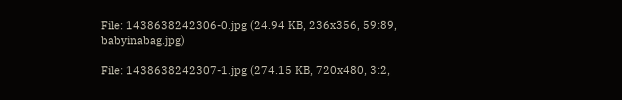File: 1438638242306-0.jpg (24.94 KB, 236x356, 59:89, babyinabag.jpg)

File: 1438638242307-1.jpg (274.15 KB, 720x480, 3:2,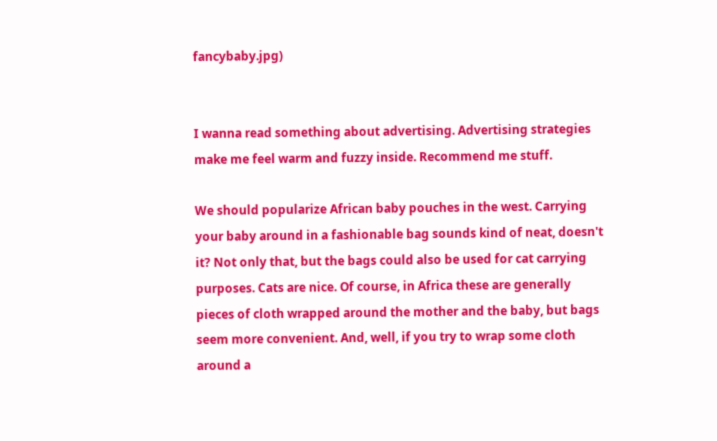fancybaby.jpg)


I wanna read something about advertising. Advertising strategies make me feel warm and fuzzy inside. Recommend me stuff.

We should popularize African baby pouches in the west. Carrying your baby around in a fashionable bag sounds kind of neat, doesn't it? Not only that, but the bags could also be used for cat carrying purposes. Cats are nice. Of course, in Africa these are generally pieces of cloth wrapped around the mother and the baby, but bags seem more convenient. And, well, if you try to wrap some cloth around a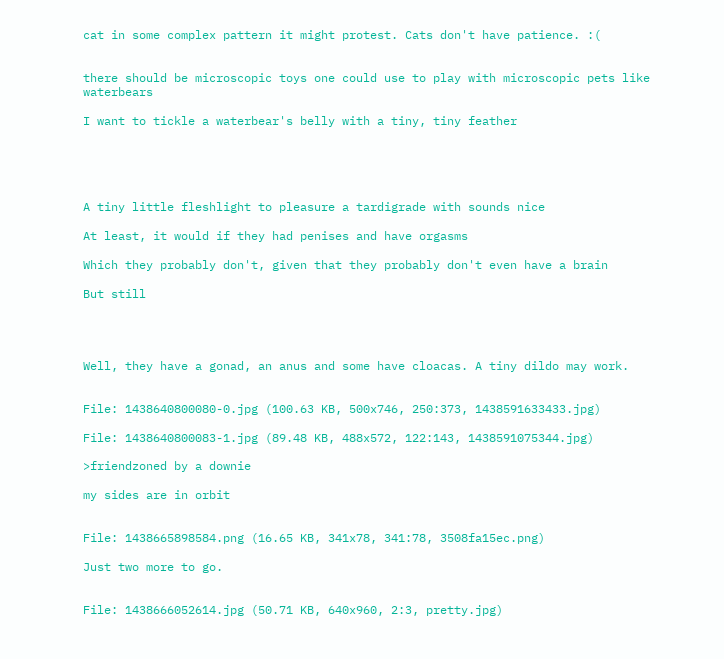cat in some complex pattern it might protest. Cats don't have patience. :(


there should be microscopic toys one could use to play with microscopic pets like waterbears

I want to tickle a waterbear's belly with a tiny, tiny feather





A tiny little fleshlight to pleasure a tardigrade with sounds nice

At least, it would if they had penises and have orgasms

Which they probably don't, given that they probably don't even have a brain

But still




Well, they have a gonad, an anus and some have cloacas. A tiny dildo may work.


File: 1438640800080-0.jpg (100.63 KB, 500x746, 250:373, 1438591633433.jpg)

File: 1438640800083-1.jpg (89.48 KB, 488x572, 122:143, 1438591075344.jpg)

>friendzoned by a downie

my sides are in orbit


File: 1438665898584.png (16.65 KB, 341x78, 341:78, 3508fa15ec.png)

Just two more to go.


File: 1438666052614.jpg (50.71 KB, 640x960, 2:3, pretty.jpg)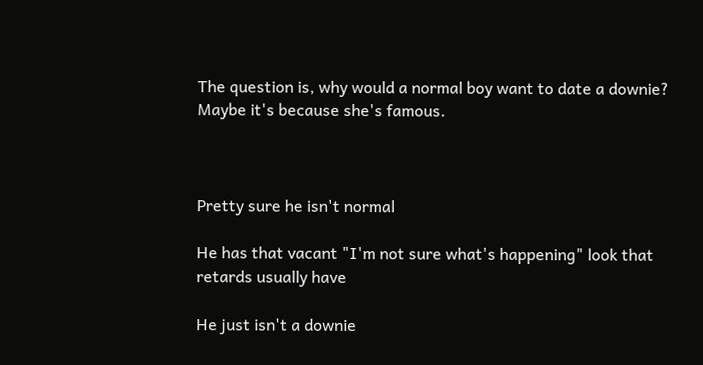The question is, why would a normal boy want to date a downie? Maybe it's because she's famous.



Pretty sure he isn't normal

He has that vacant "I'm not sure what's happening" look that retards usually have

He just isn't a downie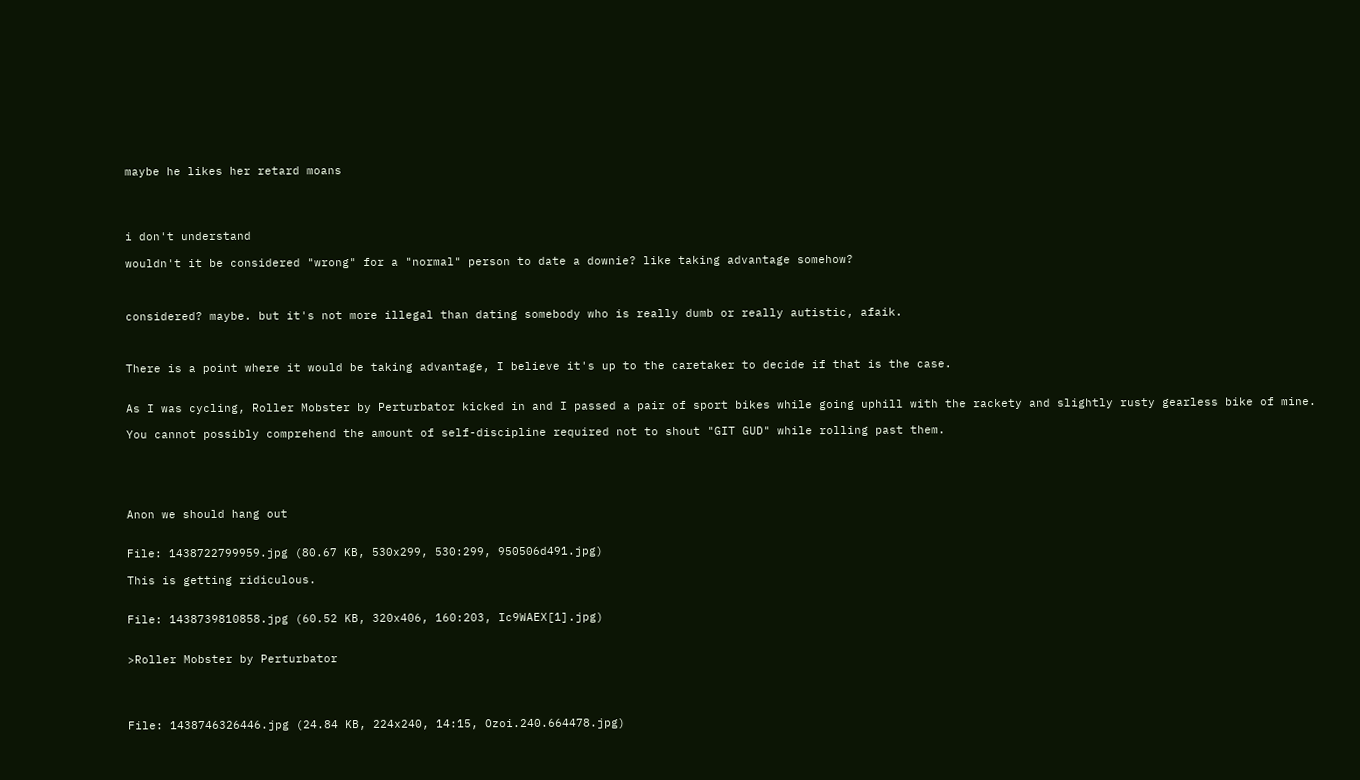maybe he likes her retard moans




i don't understand

wouldn't it be considered "wrong" for a "normal" person to date a downie? like taking advantage somehow?



considered? maybe. but it's not more illegal than dating somebody who is really dumb or really autistic, afaik.



There is a point where it would be taking advantage, I believe it's up to the caretaker to decide if that is the case.


As I was cycling, Roller Mobster by Perturbator kicked in and I passed a pair of sport bikes while going uphill with the rackety and slightly rusty gearless bike of mine.

You cannot possibly comprehend the amount of self-discipline required not to shout "GIT GUD" while rolling past them.





Anon we should hang out


File: 1438722799959.jpg (80.67 KB, 530x299, 530:299, 950506d491.jpg)

This is getting ridiculous.


File: 1438739810858.jpg (60.52 KB, 320x406, 160:203, Ic9WAEX[1].jpg)


>Roller Mobster by Perturbator




File: 1438746326446.jpg (24.84 KB, 224x240, 14:15, Ozoi.240.664478.jpg)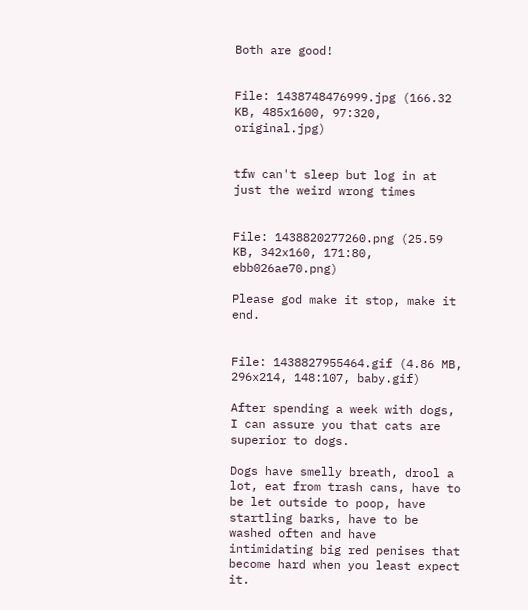Both are good!


File: 1438748476999.jpg (166.32 KB, 485x1600, 97:320, original.jpg)


tfw can't sleep but log in at just the weird wrong times


File: 1438820277260.png (25.59 KB, 342x160, 171:80, ebb026ae70.png)

Please god make it stop, make it end.


File: 1438827955464.gif (4.86 MB, 296x214, 148:107, baby.gif)

After spending a week with dogs, I can assure you that cats are superior to dogs.

Dogs have smelly breath, drool a lot, eat from trash cans, have to be let outside to poop, have startling barks, have to be washed often and have intimidating big red penises that become hard when you least expect it.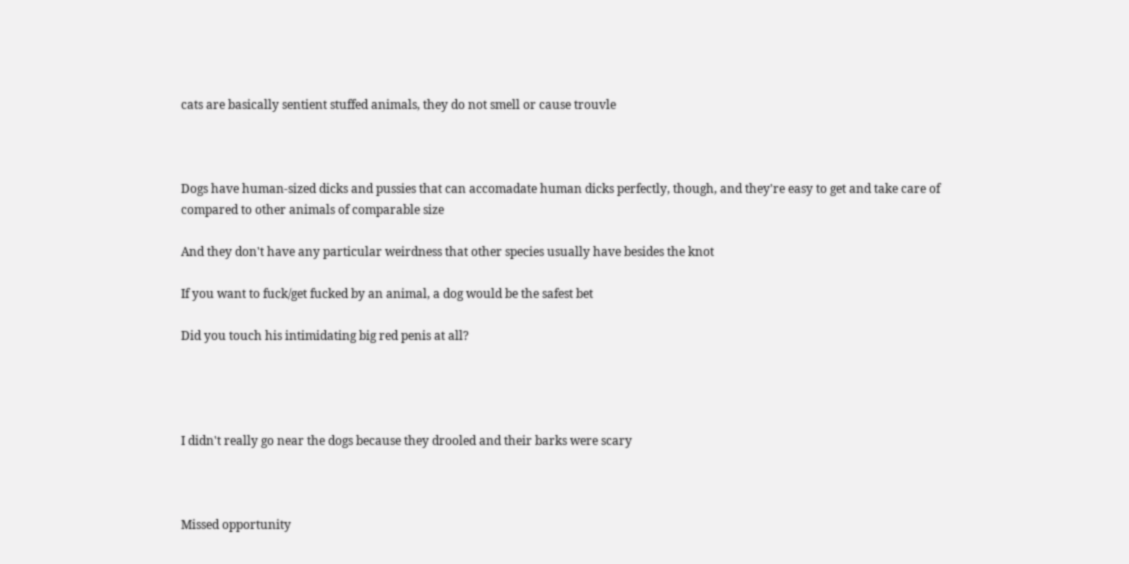cats are basically sentient stuffed animals, they do not smell or cause trouvle



Dogs have human-sized dicks and pussies that can accomadate human dicks perfectly, though, and they're easy to get and take care of compared to other animals of comparable size

And they don't have any particular weirdness that other species usually have besides the knot

If you want to fuck/get fucked by an animal, a dog would be the safest bet

Did you touch his intimidating big red penis at all?




I didn't really go near the dogs because they drooled and their barks were scary



Missed opportunity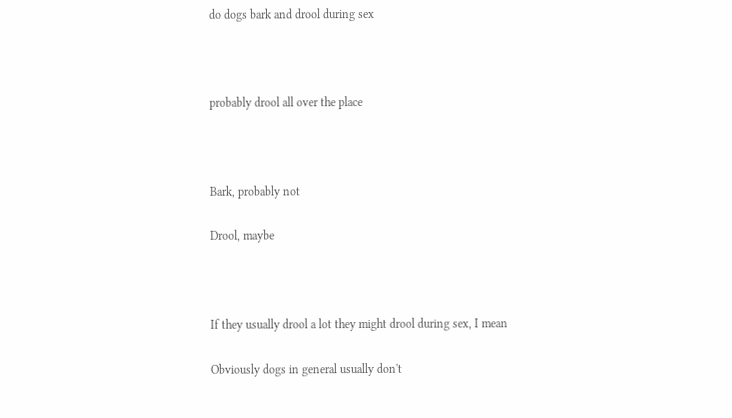do dogs bark and drool during sex



probably drool all over the place



Bark, probably not

Drool, maybe



If they usually drool a lot they might drool during sex, I mean

Obviously dogs in general usually don't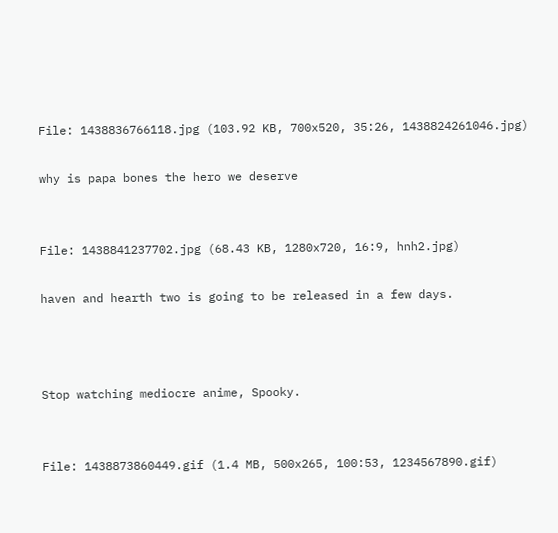File: 1438836766118.jpg (103.92 KB, 700x520, 35:26, 1438824261046.jpg)

why is papa bones the hero we deserve


File: 1438841237702.jpg (68.43 KB, 1280x720, 16:9, hnh2.jpg)

haven and hearth two is going to be released in a few days.



Stop watching mediocre anime, Spooky.


File: 1438873860449.gif (1.4 MB, 500x265, 100:53, 1234567890.gif)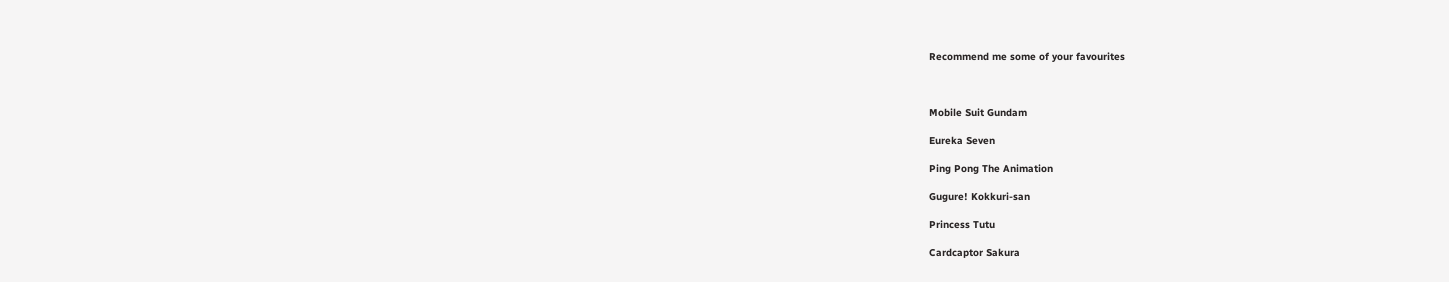Recommend me some of your favourites



Mobile Suit Gundam

Eureka Seven

Ping Pong The Animation

Gugure! Kokkuri-san

Princess Tutu

Cardcaptor Sakura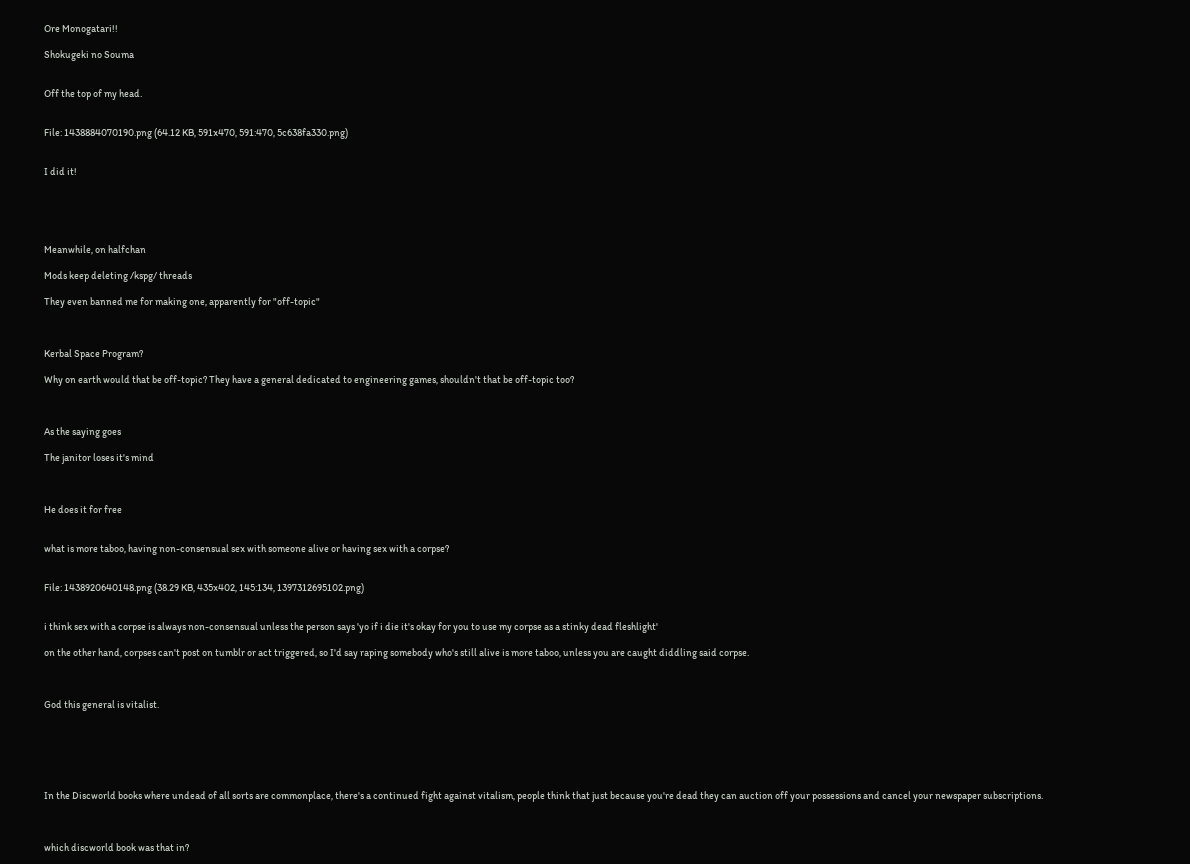Ore Monogatari!!

Shokugeki no Souma


Off the top of my head.


File: 1438884070190.png (64.12 KB, 591x470, 591:470, 5c638fa330.png)


I did it!





Meanwhile, on halfchan

Mods keep deleting /kspg/ threads

They even banned me for making one, apparently for "off-topic"



Kerbal Space Program?

Why on earth would that be off-topic? They have a general dedicated to engineering games, shouldn't that be off-topic too?



As the saying goes

The janitor loses it's mind



He does it for free


what is more taboo, having non-consensual sex with someone alive or having sex with a corpse?


File: 1438920640148.png (38.29 KB, 435x402, 145:134, 1397312695102.png)


i think sex with a corpse is always non-consensual unless the person says 'yo if i die it's okay for you to use my corpse as a stinky dead fleshlight'

on the other hand, corpses can't post on tumblr or act triggered, so I'd say raping somebody who's still alive is more taboo, unless you are caught diddling said corpse.



God this general is vitalist.






In the Discworld books where undead of all sorts are commonplace, there's a continued fight against vitalism, people think that just because you're dead they can auction off your possessions and cancel your newspaper subscriptions.



which discworld book was that in?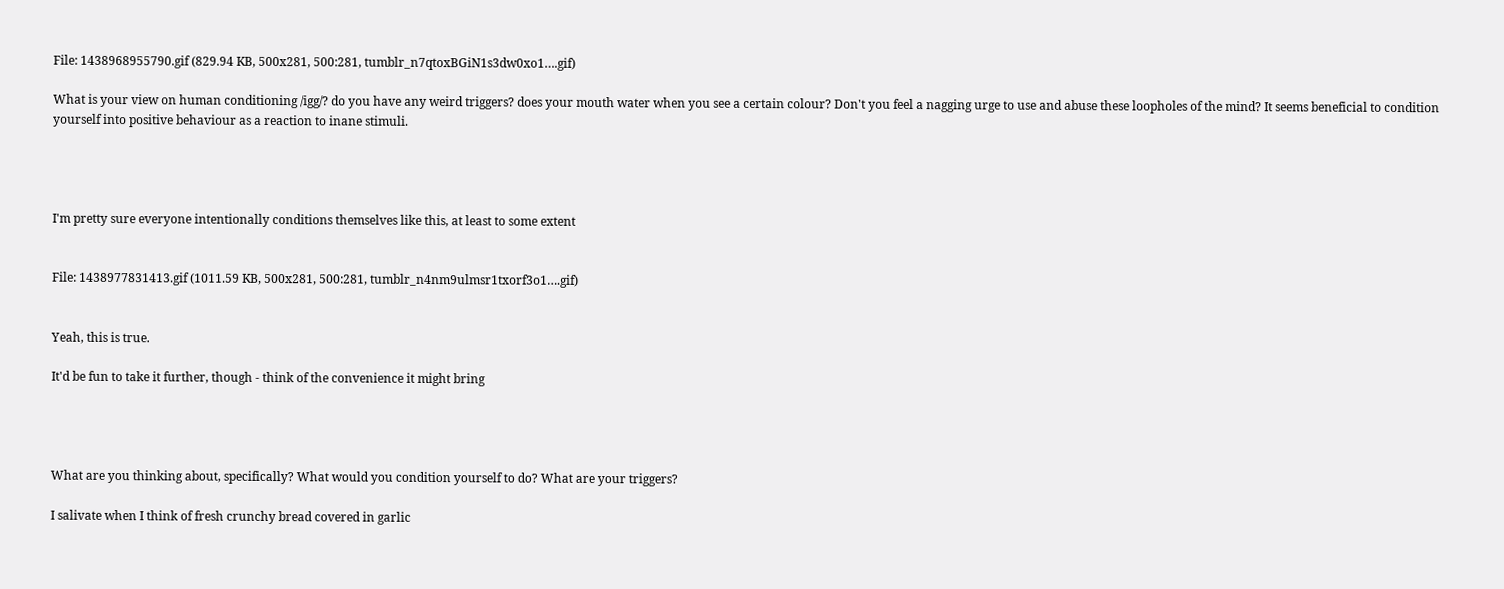File: 1438968955790.gif (829.94 KB, 500x281, 500:281, tumblr_n7qtoxBGiN1s3dw0xo1….gif)

What is your view on human conditioning /igg/? do you have any weird triggers? does your mouth water when you see a certain colour? Don't you feel a nagging urge to use and abuse these loopholes of the mind? It seems beneficial to condition yourself into positive behaviour as a reaction to inane stimuli.




I'm pretty sure everyone intentionally conditions themselves like this, at least to some extent


File: 1438977831413.gif (1011.59 KB, 500x281, 500:281, tumblr_n4nm9ulmsr1txorf3o1….gif)


Yeah, this is true.

It'd be fun to take it further, though - think of the convenience it might bring




What are you thinking about, specifically? What would you condition yourself to do? What are your triggers?

I salivate when I think of fresh crunchy bread covered in garlic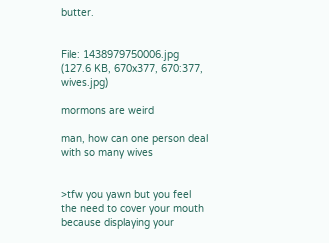butter.


File: 1438979750006.jpg (127.6 KB, 670x377, 670:377, wives.jpg)

mormons are weird

man, how can one person deal with so many wives


>tfw you yawn but you feel the need to cover your mouth because displaying your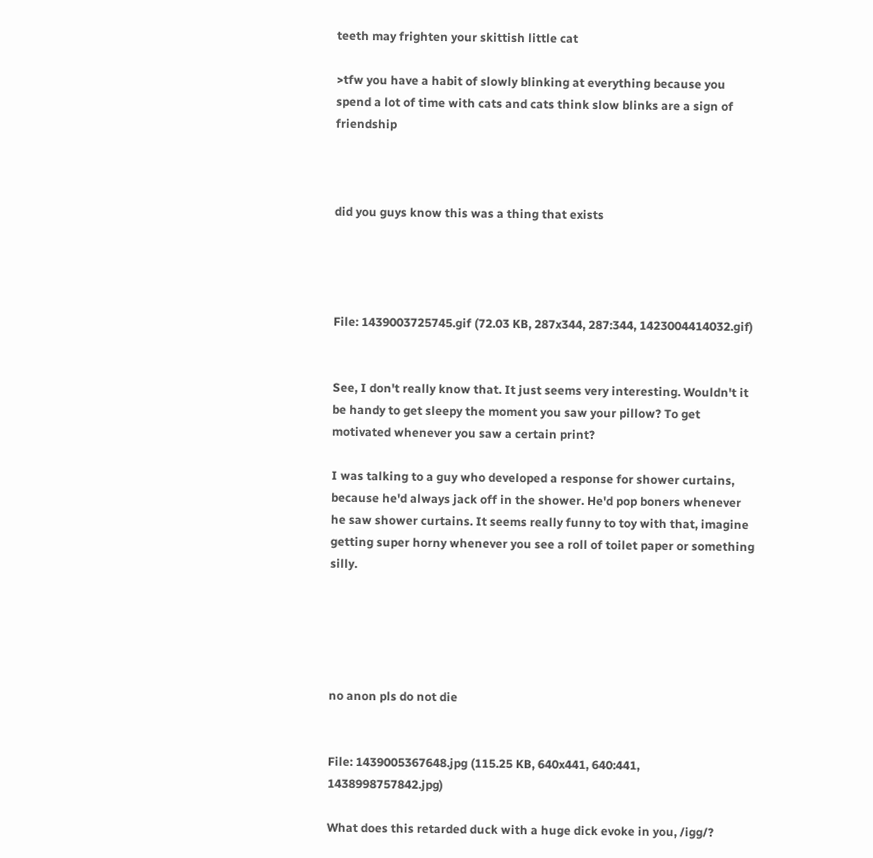teeth may frighten your skittish little cat

>tfw you have a habit of slowly blinking at everything because you spend a lot of time with cats and cats think slow blinks are a sign of friendship



did you guys know this was a thing that exists




File: 1439003725745.gif (72.03 KB, 287x344, 287:344, 1423004414032.gif)


See, I don't really know that. It just seems very interesting. Wouldn't it be handy to get sleepy the moment you saw your pillow? To get motivated whenever you saw a certain print?

I was talking to a guy who developed a response for shower curtains, because he'd always jack off in the shower. He'd pop boners whenever he saw shower curtains. It seems really funny to toy with that, imagine getting super horny whenever you see a roll of toilet paper or something silly.





no anon pls do not die


File: 1439005367648.jpg (115.25 KB, 640x441, 640:441, 1438998757842.jpg)

What does this retarded duck with a huge dick evoke in you, /igg/?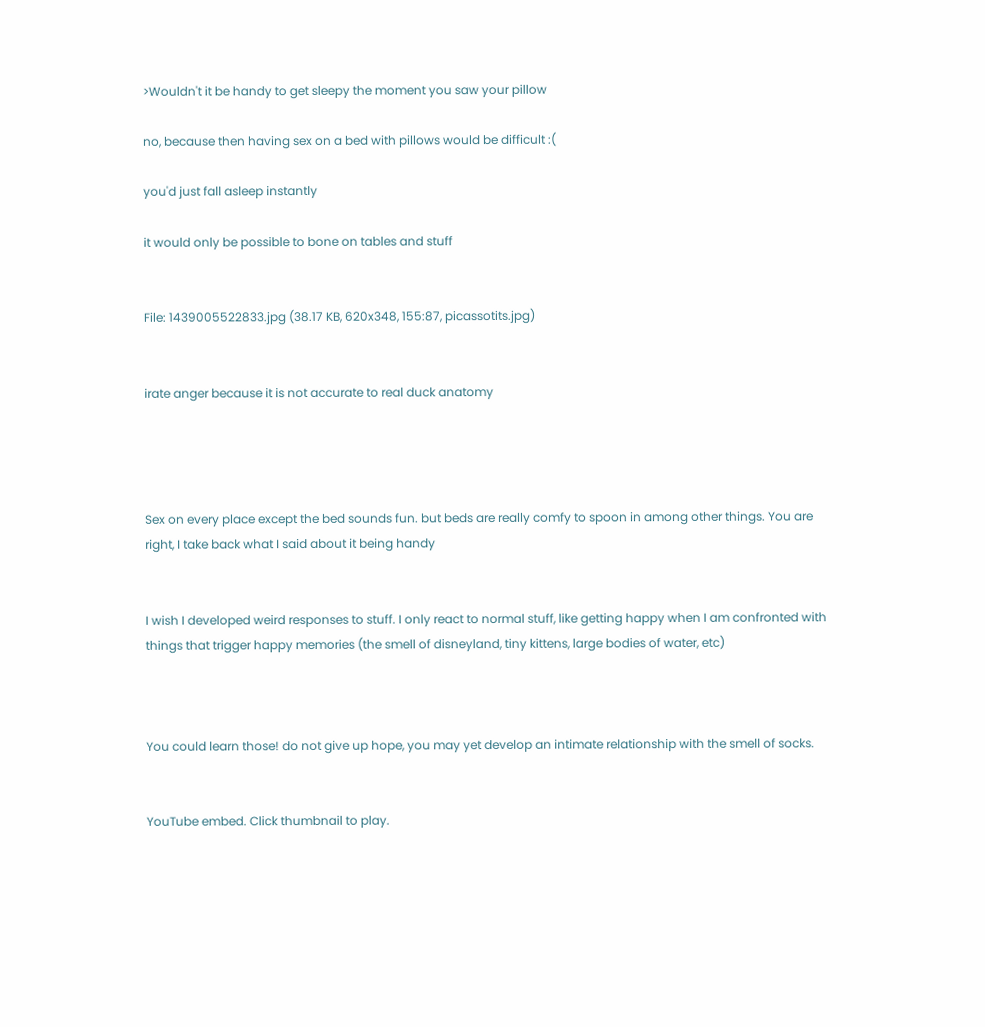>Wouldn't it be handy to get sleepy the moment you saw your pillow

no, because then having sex on a bed with pillows would be difficult :(

you'd just fall asleep instantly

it would only be possible to bone on tables and stuff


File: 1439005522833.jpg (38.17 KB, 620x348, 155:87, picassotits.jpg)


irate anger because it is not accurate to real duck anatomy




Sex on every place except the bed sounds fun. but beds are really comfy to spoon in among other things. You are right, I take back what I said about it being handy


I wish I developed weird responses to stuff. I only react to normal stuff, like getting happy when I am confronted with things that trigger happy memories (the smell of disneyland, tiny kittens, large bodies of water, etc)



You could learn those! do not give up hope, you may yet develop an intimate relationship with the smell of socks.


YouTube embed. Click thumbnail to play.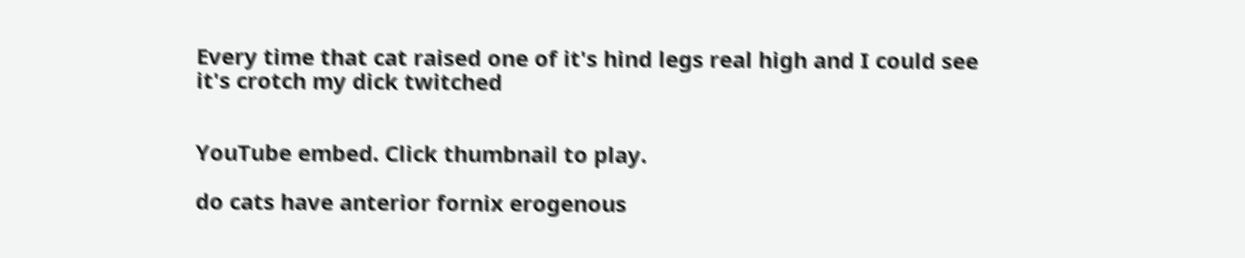Every time that cat raised one of it's hind legs real high and I could see it's crotch my dick twitched


YouTube embed. Click thumbnail to play.

do cats have anterior fornix erogenous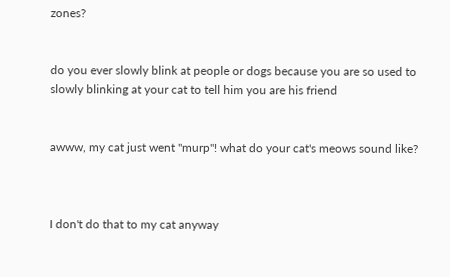zones?


do you ever slowly blink at people or dogs because you are so used to slowly blinking at your cat to tell him you are his friend


awww, my cat just went "murp"! what do your cat's meows sound like?



I don't do that to my cat anyway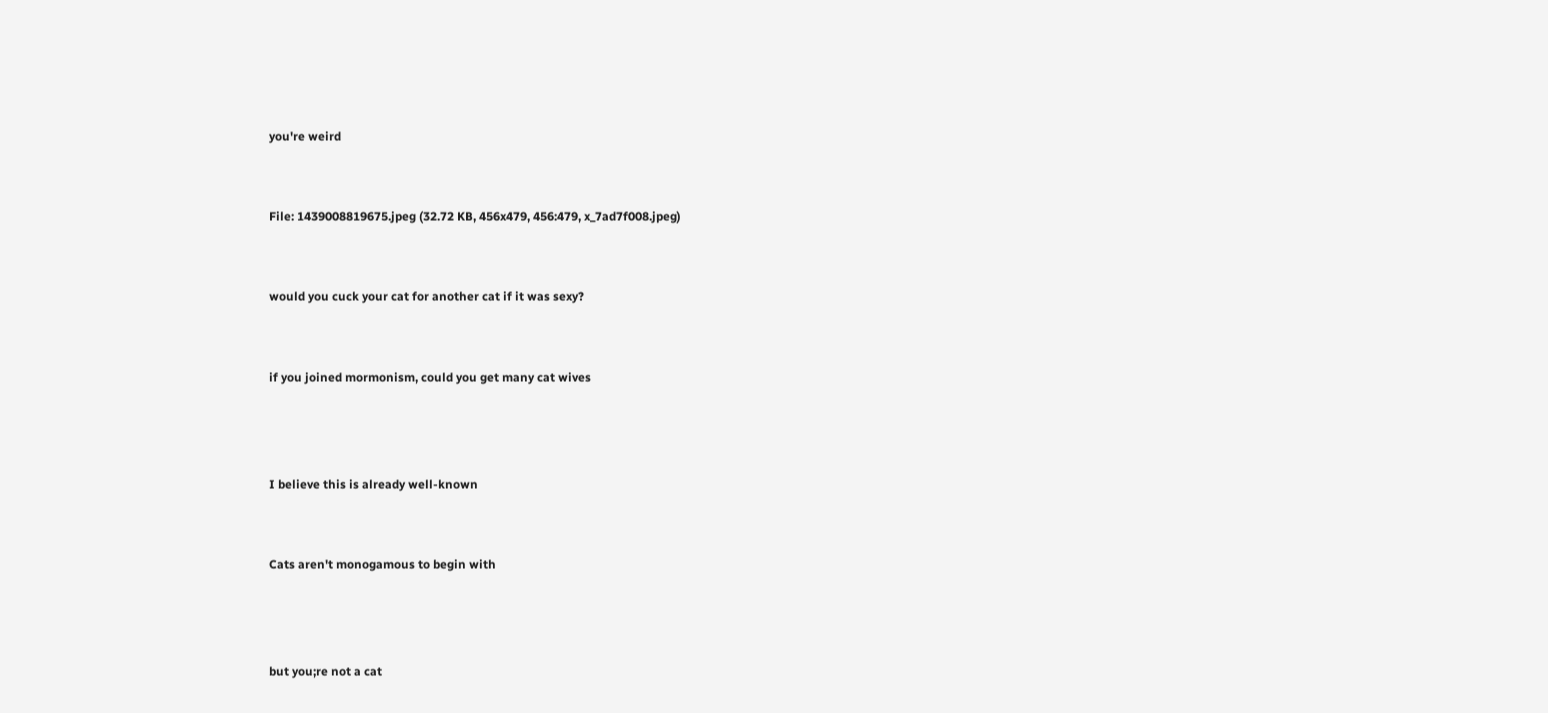you're weird


File: 1439008819675.jpeg (32.72 KB, 456x479, 456:479, x_7ad7f008.jpeg)


would you cuck your cat for another cat if it was sexy?


if you joined mormonism, could you get many cat wives



I believe this is already well-known


Cats aren't monogamous to begin with



but you;re not a cat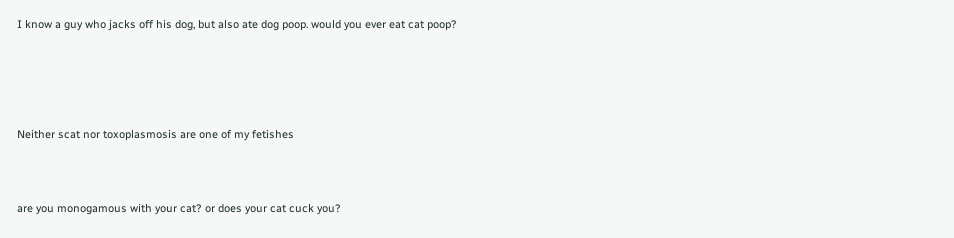I know a guy who jacks off his dog, but also ate dog poop. would you ever eat cat poop?





Neither scat nor toxoplasmosis are one of my fetishes



are you monogamous with your cat? or does your cat cuck you?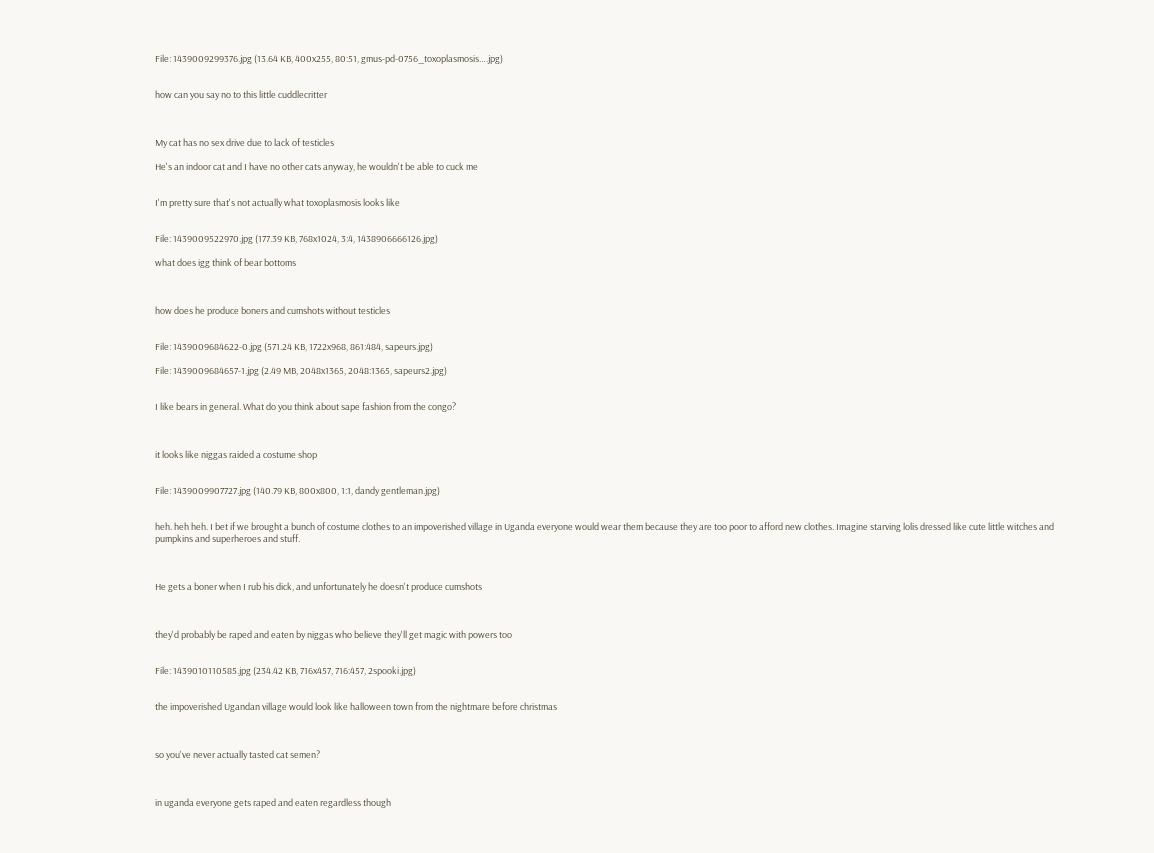File: 1439009299376.jpg (13.64 KB, 400x255, 80:51, gmus-pd-0756_toxoplasmosis….jpg)


how can you say no to this little cuddlecritter



My cat has no sex drive due to lack of testicles

He's an indoor cat and I have no other cats anyway, he wouldn't be able to cuck me


I'm pretty sure that's not actually what toxoplasmosis looks like


File: 1439009522970.jpg (177.39 KB, 768x1024, 3:4, 1438906666126.jpg)

what does igg think of bear bottoms



how does he produce boners and cumshots without testicles


File: 1439009684622-0.jpg (571.24 KB, 1722x968, 861:484, sapeurs.jpg)

File: 1439009684657-1.jpg (2.49 MB, 2048x1365, 2048:1365, sapeurs2.jpg)


I like bears in general. What do you think about sape fashion from the congo?



it looks like niggas raided a costume shop


File: 1439009907727.jpg (140.79 KB, 800x800, 1:1, dandy gentleman.jpg)


heh. heh heh. I bet if we brought a bunch of costume clothes to an impoverished village in Uganda everyone would wear them because they are too poor to afford new clothes. Imagine starving lolis dressed like cute little witches and pumpkins and superheroes and stuff.



He gets a boner when I rub his dick, and unfortunately he doesn't produce cumshots



they'd probably be raped and eaten by niggas who believe they'll get magic with powers too


File: 1439010110585.jpg (234.42 KB, 716x457, 716:457, 2spooki.jpg)


the impoverished Ugandan village would look like halloween town from the nightmare before christmas



so you've never actually tasted cat semen?



in uganda everyone gets raped and eaten regardless though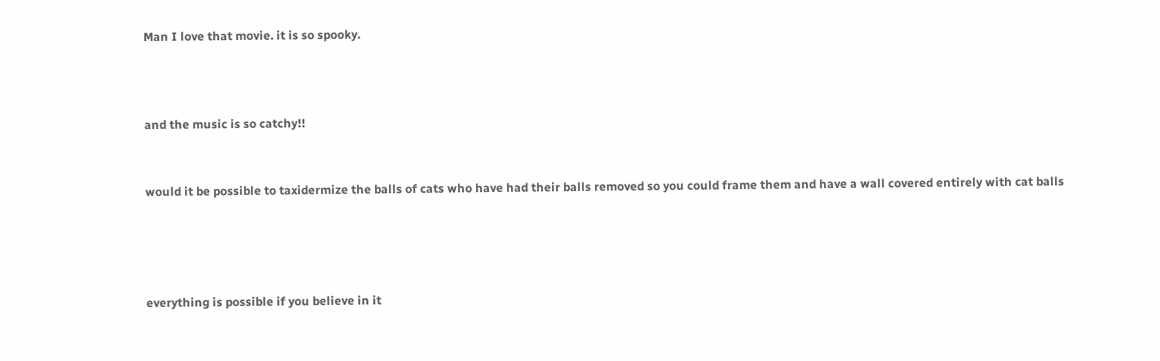Man I love that movie. it is so spooky.



and the music is so catchy!!


would it be possible to taxidermize the balls of cats who have had their balls removed so you could frame them and have a wall covered entirely with cat balls




everything is possible if you believe in it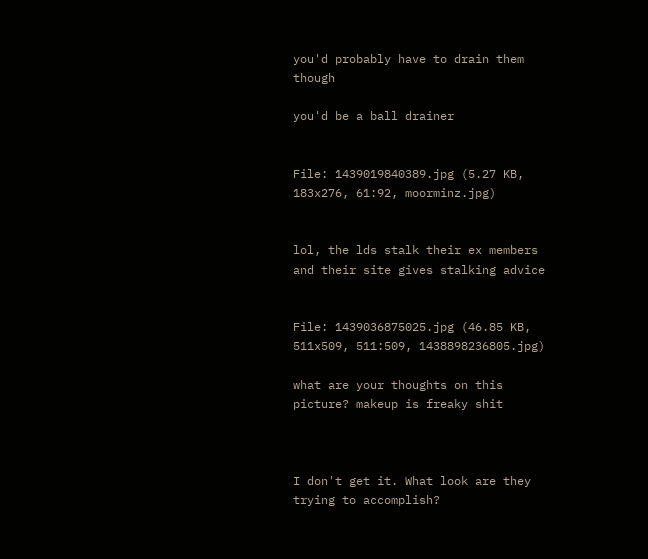you'd probably have to drain them though

you'd be a ball drainer


File: 1439019840389.jpg (5.27 KB, 183x276, 61:92, moorminz.jpg)


lol, the lds stalk their ex members and their site gives stalking advice


File: 1439036875025.jpg (46.85 KB, 511x509, 511:509, 1438898236805.jpg)

what are your thoughts on this picture? makeup is freaky shit



I don't get it. What look are they trying to accomplish?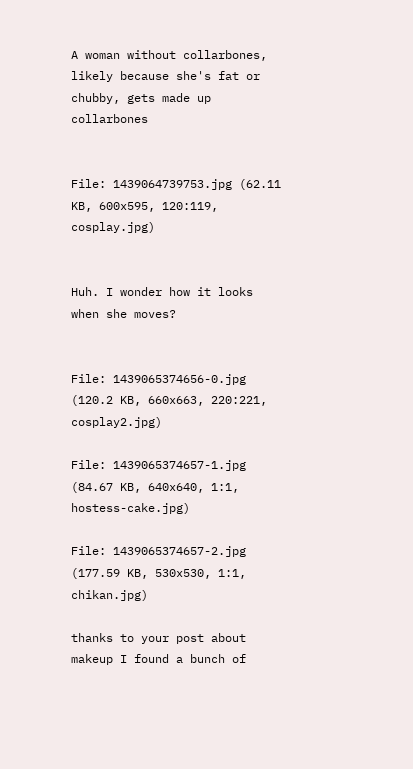A woman without collarbones, likely because she's fat or chubby, gets made up collarbones


File: 1439064739753.jpg (62.11 KB, 600x595, 120:119, cosplay.jpg)


Huh. I wonder how it looks when she moves?


File: 1439065374656-0.jpg (120.2 KB, 660x663, 220:221, cosplay2.jpg)

File: 1439065374657-1.jpg (84.67 KB, 640x640, 1:1, hostess-cake.jpg)

File: 1439065374657-2.jpg (177.59 KB, 530x530, 1:1, chikan.jpg)

thanks to your post about makeup I found a bunch of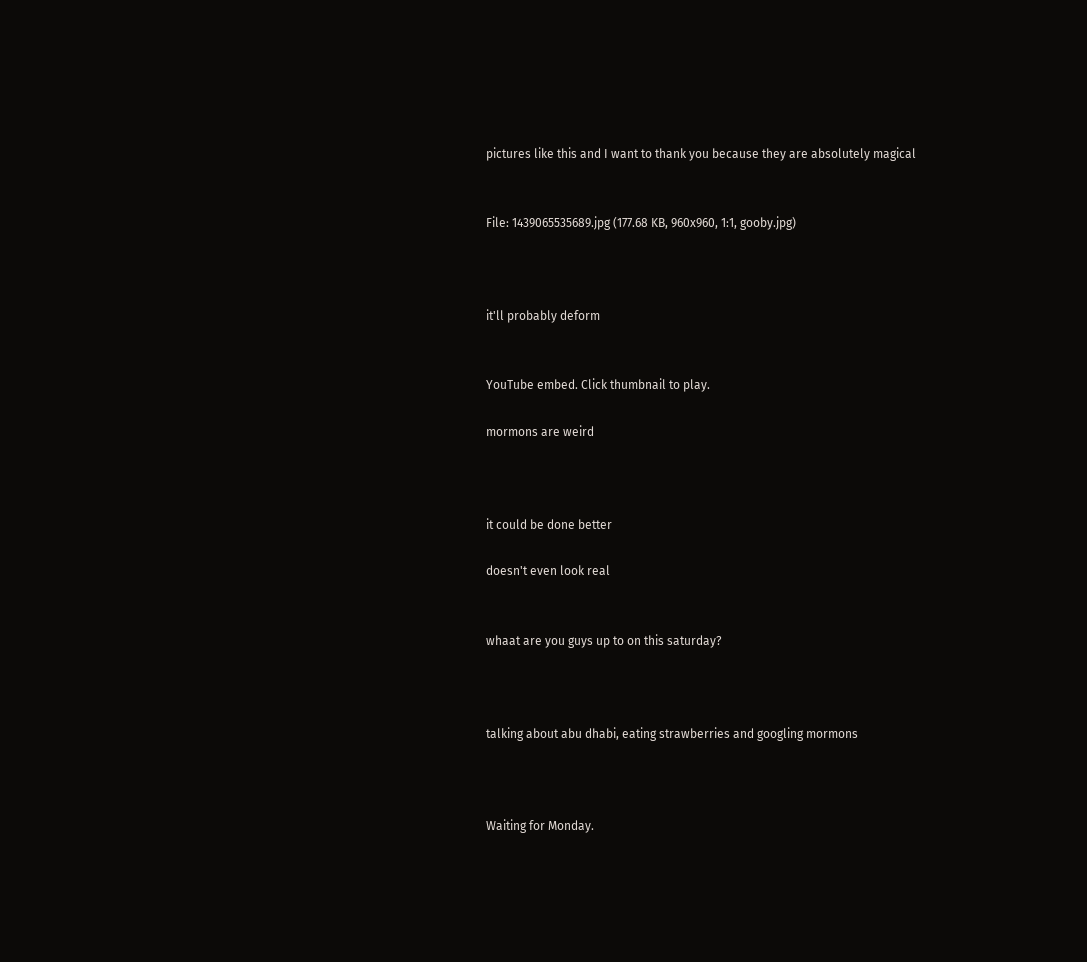pictures like this and I want to thank you because they are absolutely magical


File: 1439065535689.jpg (177.68 KB, 960x960, 1:1, gooby.jpg)



it'll probably deform


YouTube embed. Click thumbnail to play.

mormons are weird



it could be done better

doesn't even look real


whaat are you guys up to on this saturday?



talking about abu dhabi, eating strawberries and googling mormons



Waiting for Monday.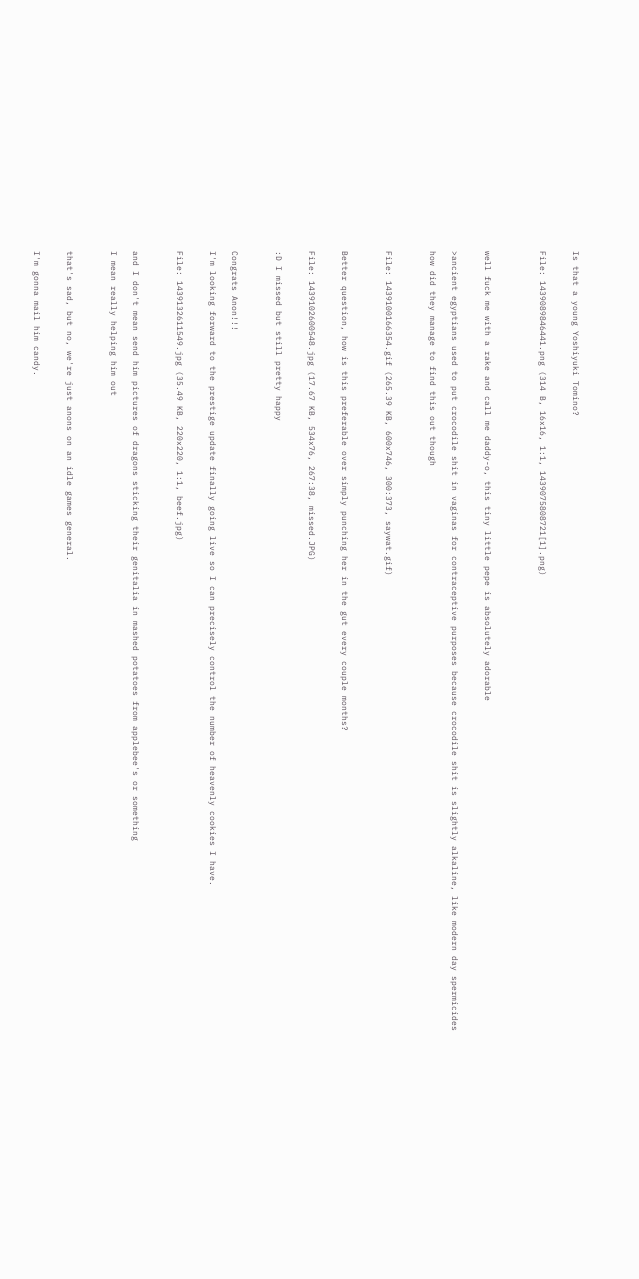Is that a young Yoshiyuki Tomino?


File: 1439089846441.png (314 B, 16x16, 1:1, 1439075808721[1].png)




well fuck me with a rake and call me daddy-o, this tiny little pepe is absolutely adorable


>ancient egyptians used to put crocodile shit in vaginas for contraceptive purposes because crocodile shit is slightly alkaline, like modern day spermicides

how did they manage to find this out though



File: 1439100166354.gif (265.39 KB, 600x746, 300:373, saywat.gif)



Better question, how is this preferable over simply punching her in the gut every couple months?


File: 1439102600548.jpg (17.67 KB, 534x76, 267:38, missed.JPG)


:D I missed but still pretty happy



Congrats Anon!!!

I'm looking forward to the prestige update finally going live so I can precisely control the number of heavenly cookies I have.


File: 1439132611549.jpg (35.49 KB, 220x220, 1:1, beef.jpg)



and I don't mean send him pictures of dragons sticking their genitalia in mashed potatoes from applebee's or something

I mean really helping him out



that's sad, but no, we're just anons on an idle games general.


I'm gonna mail him candy.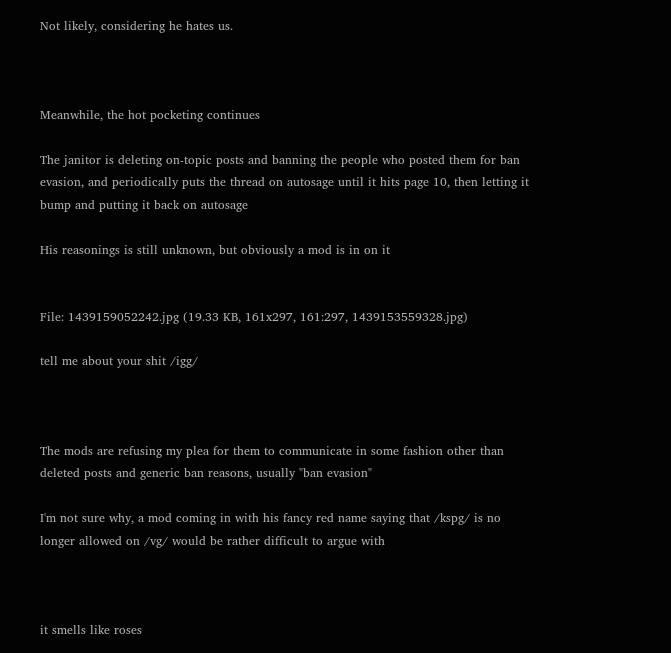Not likely, considering he hates us.



Meanwhile, the hot pocketing continues

The janitor is deleting on-topic posts and banning the people who posted them for ban evasion, and periodically puts the thread on autosage until it hits page 10, then letting it bump and putting it back on autosage

His reasonings is still unknown, but obviously a mod is in on it


File: 1439159052242.jpg (19.33 KB, 161x297, 161:297, 1439153559328.jpg)

tell me about your shit /igg/



The mods are refusing my plea for them to communicate in some fashion other than deleted posts and generic ban reasons, usually "ban evasion"

I'm not sure why, a mod coming in with his fancy red name saying that /kspg/ is no longer allowed on /vg/ would be rather difficult to argue with



it smells like roses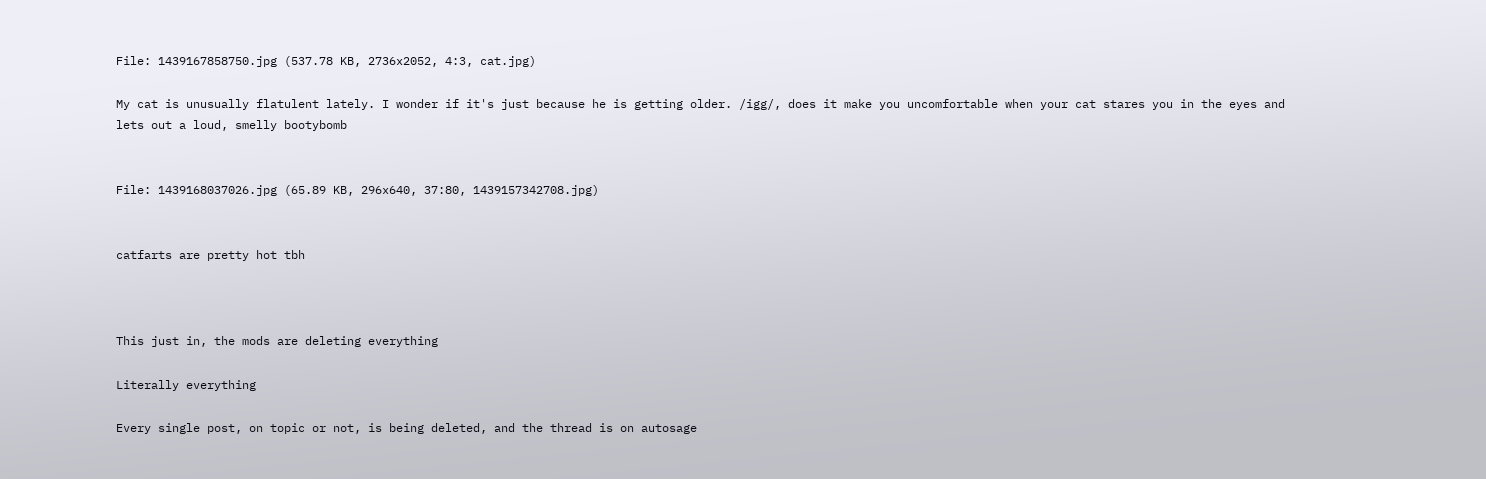File: 1439167858750.jpg (537.78 KB, 2736x2052, 4:3, cat.jpg)

My cat is unusually flatulent lately. I wonder if it's just because he is getting older. /igg/, does it make you uncomfortable when your cat stares you in the eyes and lets out a loud, smelly bootybomb


File: 1439168037026.jpg (65.89 KB, 296x640, 37:80, 1439157342708.jpg)


catfarts are pretty hot tbh



This just in, the mods are deleting everything

Literally everything

Every single post, on topic or not, is being deleted, and the thread is on autosage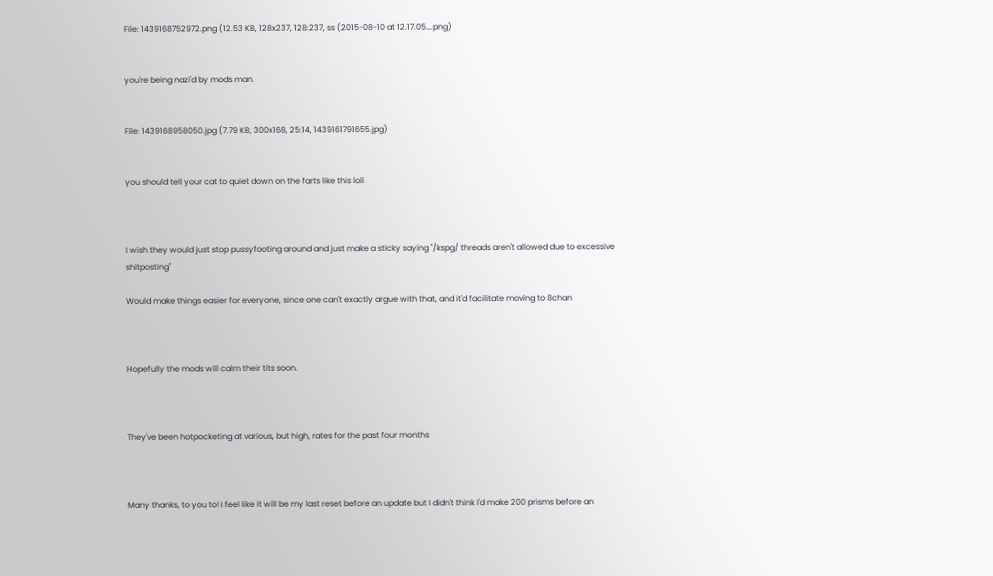File: 1439168752972.png (12.53 KB, 128x237, 128:237, ss (2015-08-10 at 12.17.05….png)


you're being nazi'd by mods man.


File: 1439168958050.jpg (7.79 KB, 300x168, 25:14, 1439161791655.jpg)


you should tell your cat to quiet down on the farts like this loli



I wish they would just stop pussyfooting around and just make a sticky saying "/kspg/ threads aren't allowed due to excessive shitposting"

Would make things easier for everyone, since one can't exactly argue with that, and it'd facilitate moving to 8chan



Hopefully the mods will calm their tits soon.



They've been hotpocketing at various, but high, rates for the past four months



Many thanks, to you to! I feel like it will be my last reset before an update but I didn't think I'd make 200 prisms before an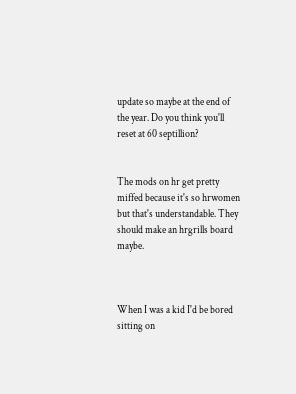update so maybe at the end of the year. Do you think you'll reset at 60 septillion?


The mods on hr get pretty miffed because it's so hrwomen but that's understandable. They should make an hrgrills board maybe.



When I was a kid I'd be bored sitting on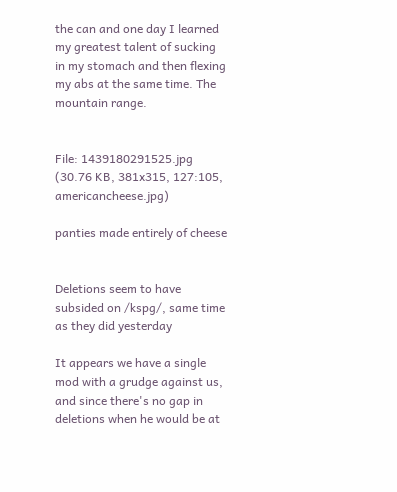the can and one day I learned my greatest talent of sucking in my stomach and then flexing my abs at the same time. The mountain range.


File: 1439180291525.jpg (30.76 KB, 381x315, 127:105, americancheese.jpg)

panties made entirely of cheese


Deletions seem to have subsided on /kspg/, same time as they did yesterday

It appears we have a single mod with a grudge against us, and since there's no gap in deletions when he would be at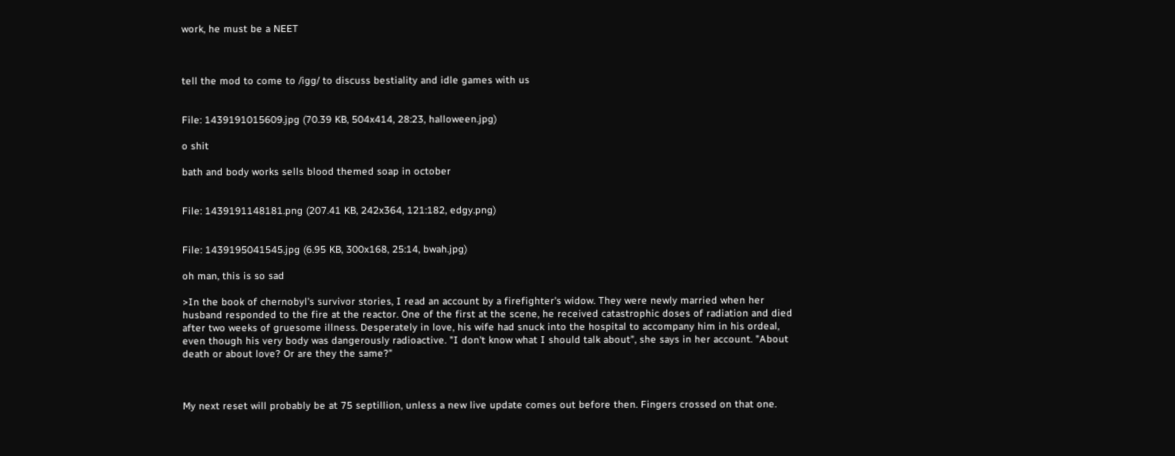work, he must be a NEET



tell the mod to come to /igg/ to discuss bestiality and idle games with us


File: 1439191015609.jpg (70.39 KB, 504x414, 28:23, halloween.jpg)

o shit

bath and body works sells blood themed soap in october


File: 1439191148181.png (207.41 KB, 242x364, 121:182, edgy.png)


File: 1439195041545.jpg (6.95 KB, 300x168, 25:14, bwah.jpg)

oh man, this is so sad

>In the book of chernobyl's survivor stories, I read an account by a firefighter's widow. They were newly married when her husband responded to the fire at the reactor. One of the first at the scene, he received catastrophic doses of radiation and died after two weeks of gruesome illness. Desperately in love, his wife had snuck into the hospital to accompany him in his ordeal, even though his very body was dangerously radioactive. "I don't know what I should talk about", she says in her account. "About death or about love? Or are they the same?"



My next reset will probably be at 75 septillion, unless a new live update comes out before then. Fingers crossed on that one.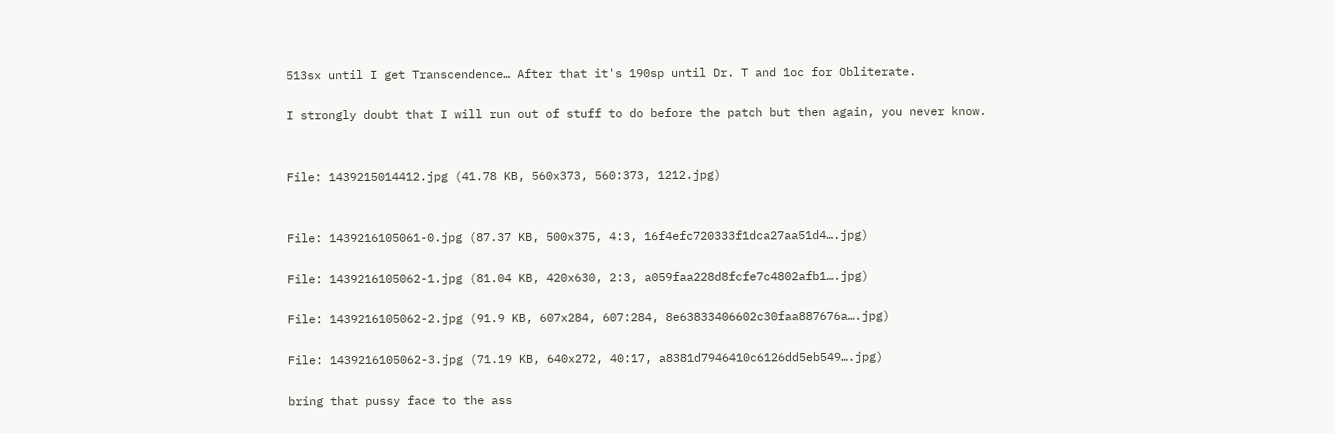513sx until I get Transcendence… After that it's 190sp until Dr. T and 1oc for Obliterate.

I strongly doubt that I will run out of stuff to do before the patch but then again, you never know.


File: 1439215014412.jpg (41.78 KB, 560x373, 560:373, 1212.jpg)


File: 1439216105061-0.jpg (87.37 KB, 500x375, 4:3, 16f4efc720333f1dca27aa51d4….jpg)

File: 1439216105062-1.jpg (81.04 KB, 420x630, 2:3, a059faa228d8fcfe7c4802afb1….jpg)

File: 1439216105062-2.jpg (91.9 KB, 607x284, 607:284, 8e63833406602c30faa887676a….jpg)

File: 1439216105062-3.jpg (71.19 KB, 640x272, 40:17, a8381d7946410c6126dd5eb549….jpg)

bring that pussy face to the ass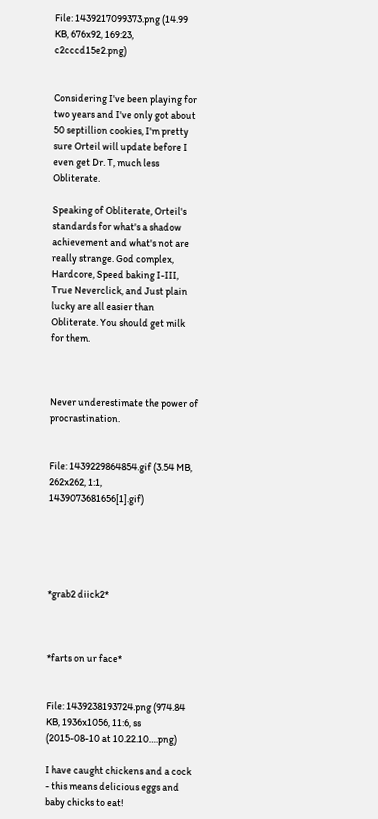File: 1439217099373.png (14.99 KB, 676x92, 169:23, c2cccd15e2.png)


Considering I've been playing for two years and I've only got about 50 septillion cookies, I'm pretty sure Orteil will update before I even get Dr. T, much less Obliterate.

Speaking of Obliterate, Orteil's standards for what's a shadow achievement and what's not are really strange. God complex, Hardcore, Speed baking I-III, True Neverclick, and Just plain lucky are all easier than Obliterate. You should get milk for them.



Never underestimate the power of procrastination.


File: 1439229864854.gif (3.54 MB, 262x262, 1:1, 1439073681656[1].gif)





*grab2 diick2*



*farts on ur face*


File: 1439238193724.png (974.84 KB, 1936x1056, 11:6, ss (2015-08-10 at 10.22.10….png)

I have caught chickens and a cock - this means delicious eggs and baby chicks to eat!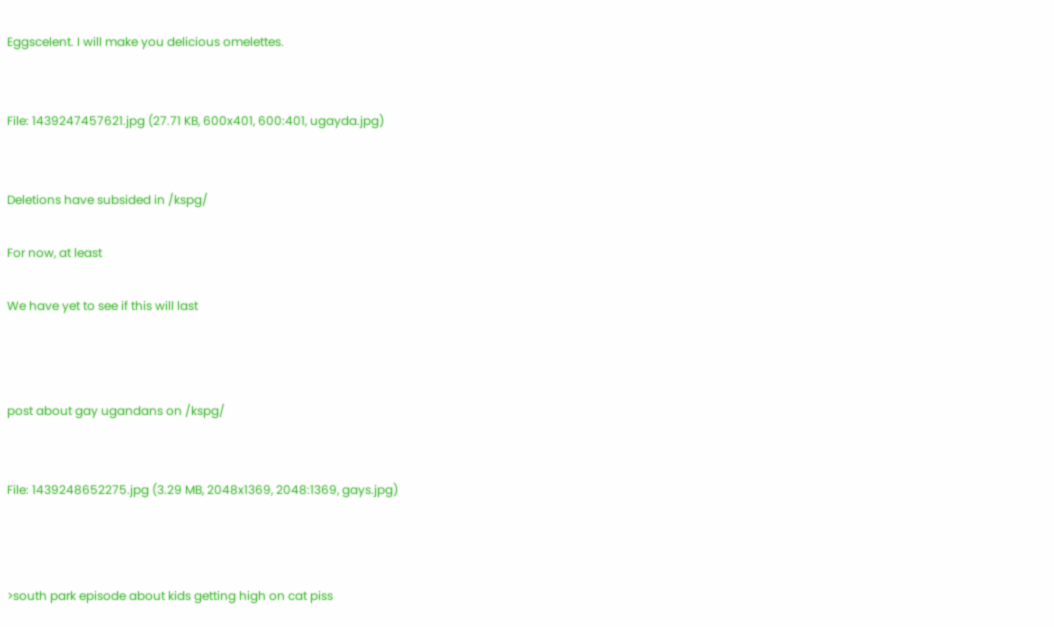Eggscelent. I will make you delicious omelettes.


File: 1439247457621.jpg (27.71 KB, 600x401, 600:401, ugayda.jpg)


Deletions have subsided in /kspg/

For now, at least

We have yet to see if this will last



post about gay ugandans on /kspg/


File: 1439248652275.jpg (3.29 MB, 2048x1369, 2048:1369, gays.jpg)



>south park episode about kids getting high on cat piss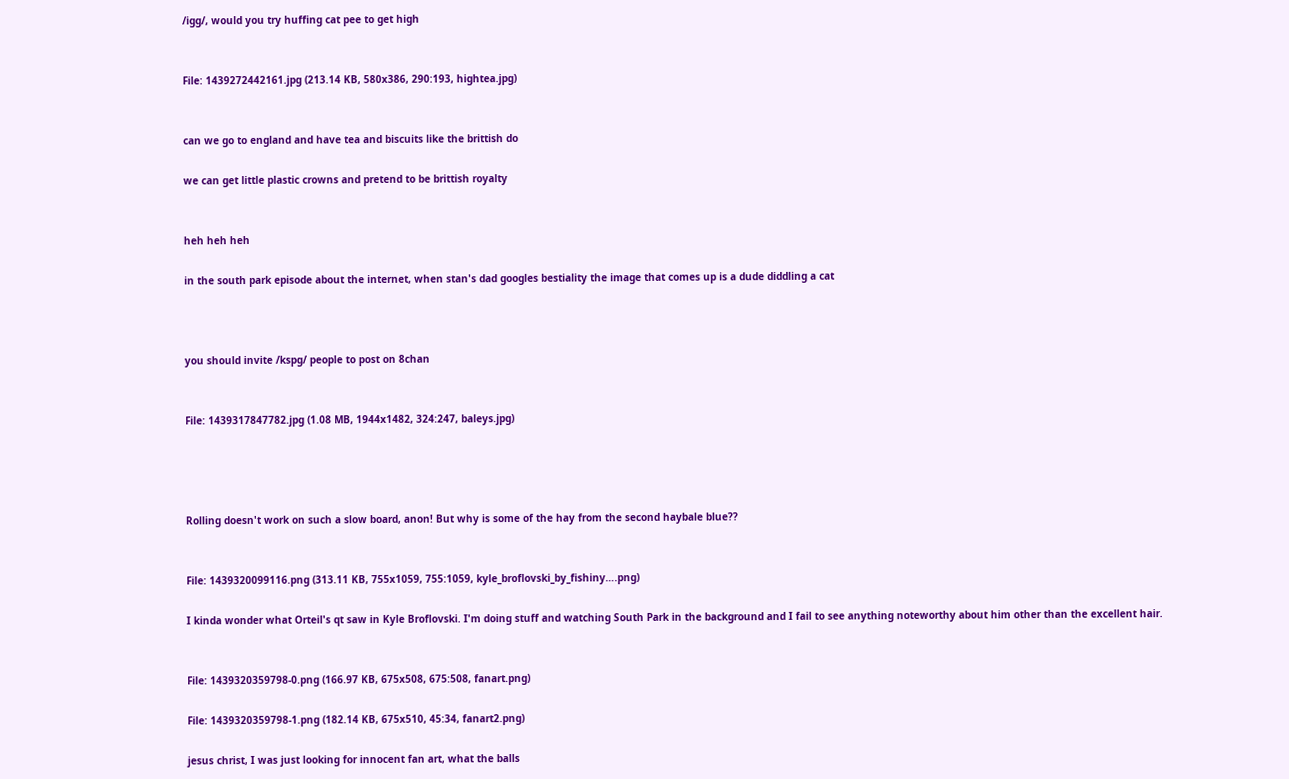/igg/, would you try huffing cat pee to get high


File: 1439272442161.jpg (213.14 KB, 580x386, 290:193, hightea.jpg)


can we go to england and have tea and biscuits like the brittish do

we can get little plastic crowns and pretend to be brittish royalty


heh heh heh

in the south park episode about the internet, when stan's dad googles bestiality the image that comes up is a dude diddling a cat



you should invite /kspg/ people to post on 8chan


File: 1439317847782.jpg (1.08 MB, 1944x1482, 324:247, baleys.jpg)




Rolling doesn't work on such a slow board, anon! But why is some of the hay from the second haybale blue??


File: 1439320099116.png (313.11 KB, 755x1059, 755:1059, kyle_broflovski_by_fishiny….png)

I kinda wonder what Orteil's qt saw in Kyle Broflovski. I'm doing stuff and watching South Park in the background and I fail to see anything noteworthy about him other than the excellent hair.


File: 1439320359798-0.png (166.97 KB, 675x508, 675:508, fanart.png)

File: 1439320359798-1.png (182.14 KB, 675x510, 45:34, fanart2.png)

jesus christ, I was just looking for innocent fan art, what the balls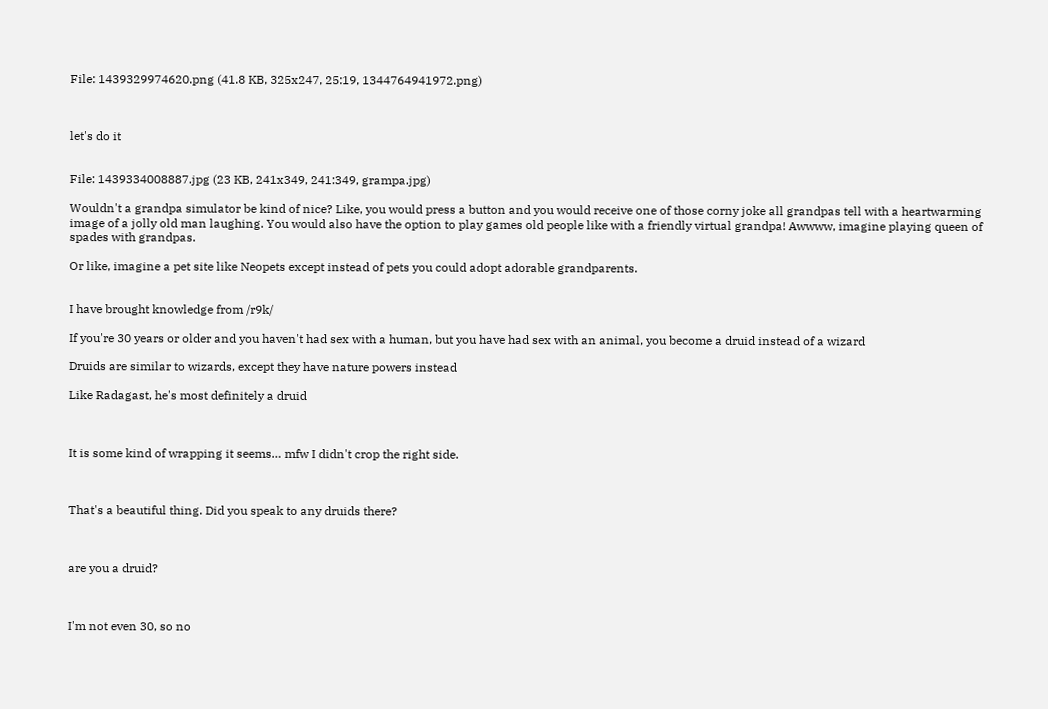File: 1439329974620.png (41.8 KB, 325x247, 25:19, 1344764941972.png)



let's do it


File: 1439334008887.jpg (23 KB, 241x349, 241:349, grampa.jpg)

Wouldn't a grandpa simulator be kind of nice? Like, you would press a button and you would receive one of those corny joke all grandpas tell with a heartwarming image of a jolly old man laughing. You would also have the option to play games old people like with a friendly virtual grandpa! Awwww, imagine playing queen of spades with grandpas.

Or like, imagine a pet site like Neopets except instead of pets you could adopt adorable grandparents.


I have brought knowledge from /r9k/

If you're 30 years or older and you haven't had sex with a human, but you have had sex with an animal, you become a druid instead of a wizard

Druids are similar to wizards, except they have nature powers instead

Like Radagast, he's most definitely a druid



It is some kind of wrapping it seems… mfw I didn't crop the right side.



That's a beautiful thing. Did you speak to any druids there?



are you a druid?



I'm not even 30, so no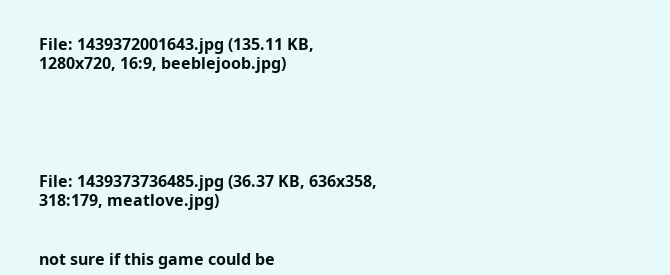File: 1439372001643.jpg (135.11 KB, 1280x720, 16:9, beeblejoob.jpg)





File: 1439373736485.jpg (36.37 KB, 636x358, 318:179, meatlove.jpg)


not sure if this game could be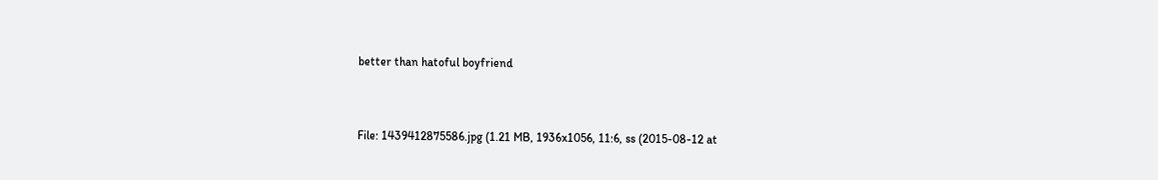better than hatoful boyfriend


File: 1439412875586.jpg (1.21 MB, 1936x1056, 11:6, ss (2015-08-12 at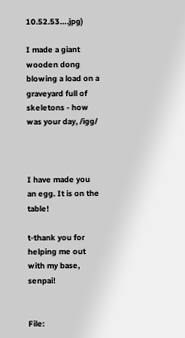10.52.53….jpg)

I made a giant wooden dong blowing a load on a graveyard full of skeletons - how was your day, /igg/



I have made you an egg. It is on the table!

t-thank you for helping me out with my base, senpai!


File: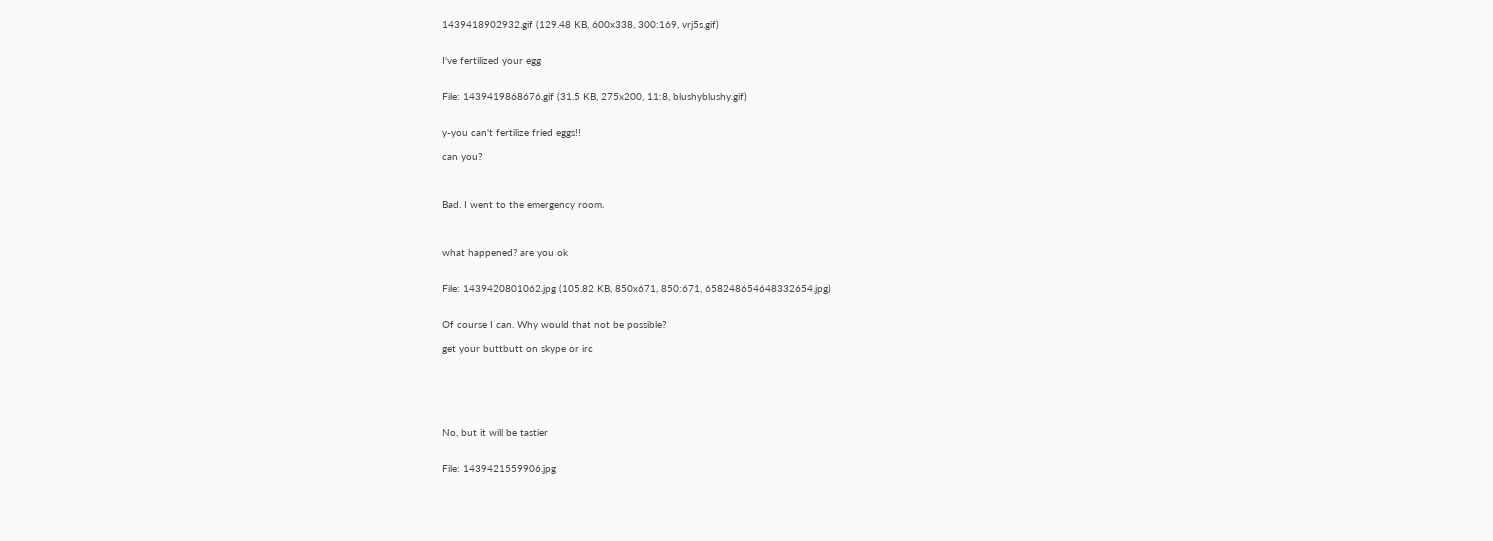1439418902932.gif (129.48 KB, 600x338, 300:169, vrj5s.gif)


I've fertilized your egg


File: 1439419868676.gif (31.5 KB, 275x200, 11:8, blushyblushy.gif)


y-you can't fertilize fried eggs!!

can you?



Bad. I went to the emergency room.



what happened? are you ok


File: 1439420801062.jpg (105.82 KB, 850x671, 850:671, 658248654648332654.jpg)


Of course I can. Why would that not be possible?

get your buttbutt on skype or irc






No, but it will be tastier


File: 1439421559906.jpg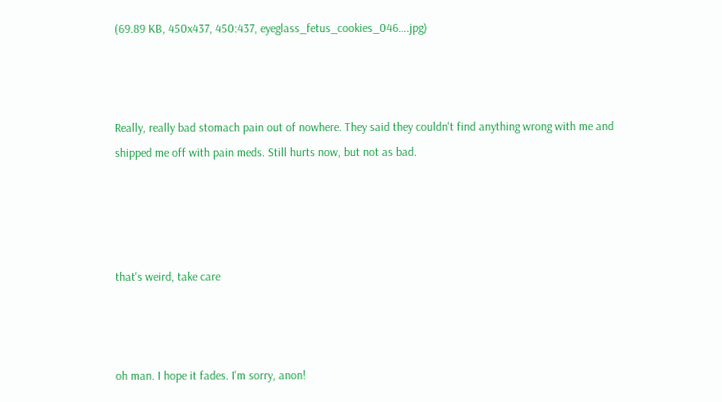(69.89 KB, 450x437, 450:437, eyeglass_fetus_cookies_046….jpg)



Really, really bad stomach pain out of nowhere. They said they couldn't find anything wrong with me and shipped me off with pain meds. Still hurts now, but not as bad.




that's weird, take care



oh man. I hope it fades. I'm sorry, anon!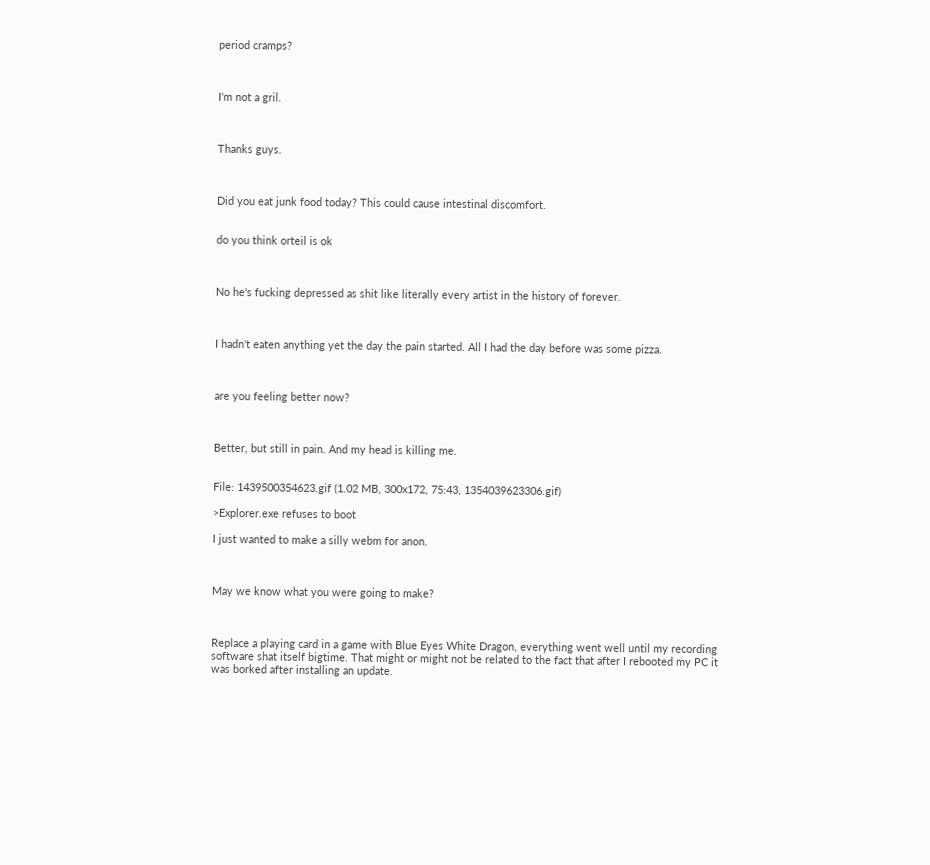period cramps?



I'm not a gril.



Thanks guys.



Did you eat junk food today? This could cause intestinal discomfort.


do you think orteil is ok



No he's fucking depressed as shit like literally every artist in the history of forever.



I hadn't eaten anything yet the day the pain started. All I had the day before was some pizza.



are you feeling better now?



Better, but still in pain. And my head is killing me.


File: 1439500354623.gif (1.02 MB, 300x172, 75:43, 1354039623306.gif)

>Explorer.exe refuses to boot

I just wanted to make a silly webm for anon.



May we know what you were going to make?



Replace a playing card in a game with Blue Eyes White Dragon, everything went well until my recording software shat itself bigtime. That might or might not be related to the fact that after I rebooted my PC it was borked after installing an update.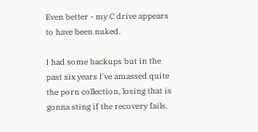Even better - my C drive appears to have been nuked.

I had some backups but in the past six years I've amassed quite the porn collection, losing that is gonna sting if the recovery fails.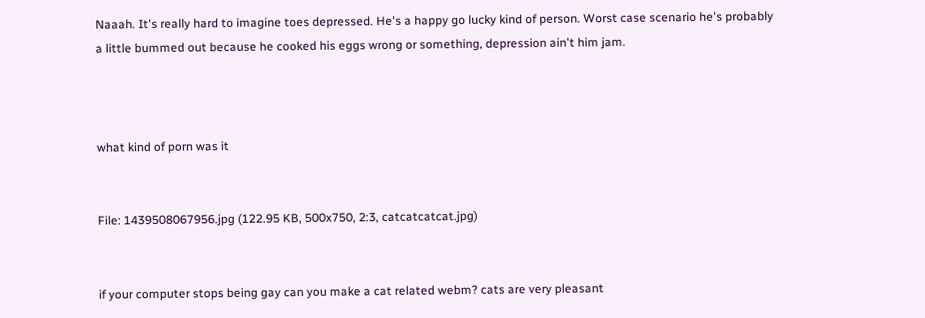Naaah. It's really hard to imagine toes depressed. He's a happy go lucky kind of person. Worst case scenario he's probably a little bummed out because he cooked his eggs wrong or something, depression ain't him jam.



what kind of porn was it


File: 1439508067956.jpg (122.95 KB, 500x750, 2:3, catcatcatcat.jpg)


if your computer stops being gay can you make a cat related webm? cats are very pleasant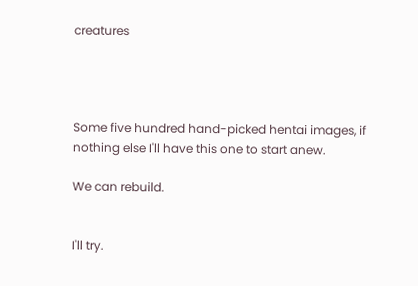creatures




Some five hundred hand-picked hentai images, if nothing else I'll have this one to start anew.

We can rebuild.


I'll try.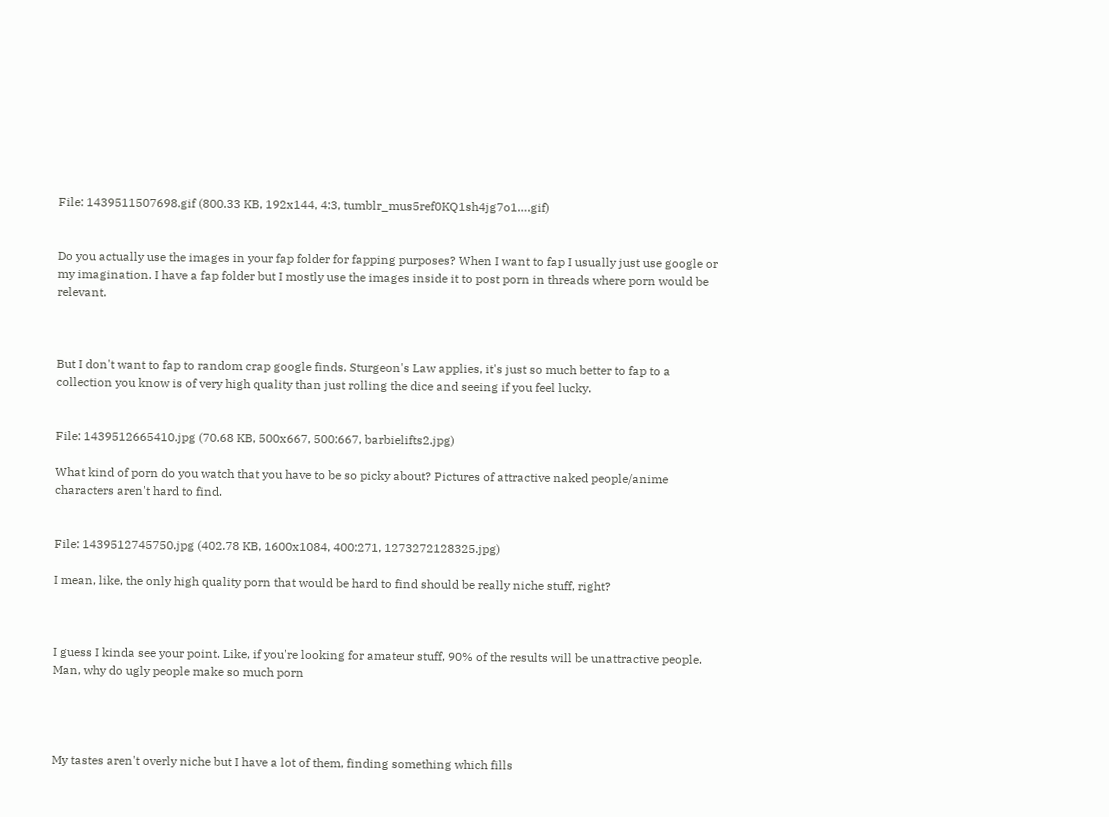File: 1439511507698.gif (800.33 KB, 192x144, 4:3, tumblr_mus5ref0KQ1sh4jg7o1….gif)


Do you actually use the images in your fap folder for fapping purposes? When I want to fap I usually just use google or my imagination. I have a fap folder but I mostly use the images inside it to post porn in threads where porn would be relevant.



But I don't want to fap to random crap google finds. Sturgeon's Law applies, it's just so much better to fap to a collection you know is of very high quality than just rolling the dice and seeing if you feel lucky.


File: 1439512665410.jpg (70.68 KB, 500x667, 500:667, barbielifts2.jpg)

What kind of porn do you watch that you have to be so picky about? Pictures of attractive naked people/anime characters aren't hard to find.


File: 1439512745750.jpg (402.78 KB, 1600x1084, 400:271, 1273272128325.jpg)

I mean, like, the only high quality porn that would be hard to find should be really niche stuff, right?



I guess I kinda see your point. Like, if you're looking for amateur stuff, 90% of the results will be unattractive people. Man, why do ugly people make so much porn




My tastes aren't overly niche but I have a lot of them, finding something which fills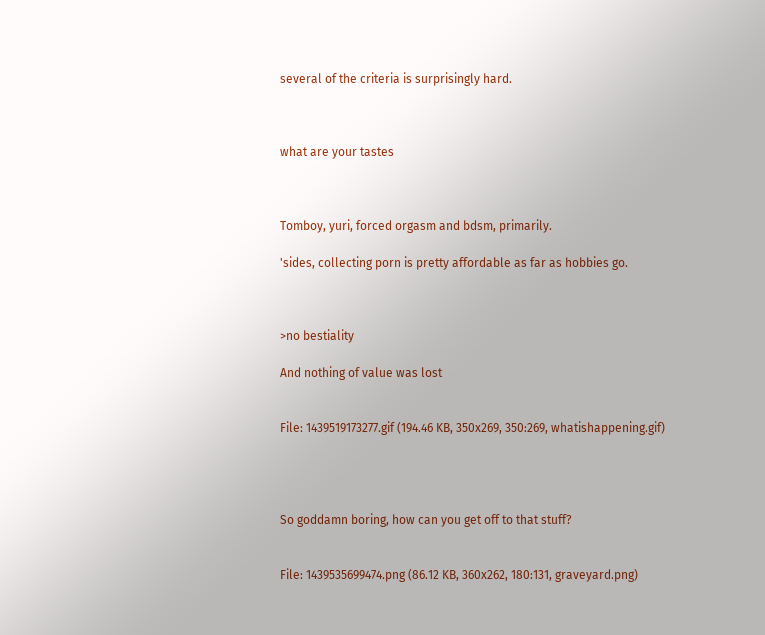several of the criteria is surprisingly hard.



what are your tastes



Tomboy, yuri, forced orgasm and bdsm, primarily.

'sides, collecting porn is pretty affordable as far as hobbies go.



>no bestiality

And nothing of value was lost


File: 1439519173277.gif (194.46 KB, 350x269, 350:269, whatishappening.gif)




So goddamn boring, how can you get off to that stuff?


File: 1439535699474.png (86.12 KB, 360x262, 180:131, graveyard.png)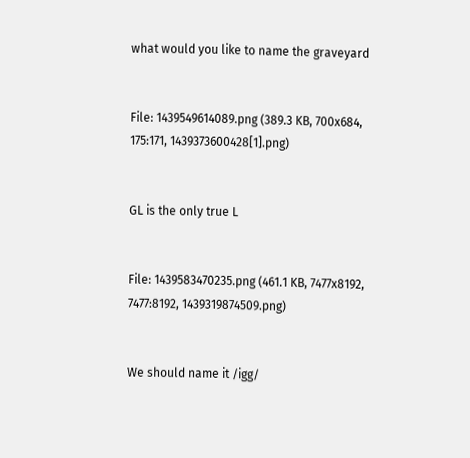what would you like to name the graveyard


File: 1439549614089.png (389.3 KB, 700x684, 175:171, 1439373600428[1].png)


GL is the only true L


File: 1439583470235.png (461.1 KB, 7477x8192, 7477:8192, 1439319874509.png)


We should name it /igg/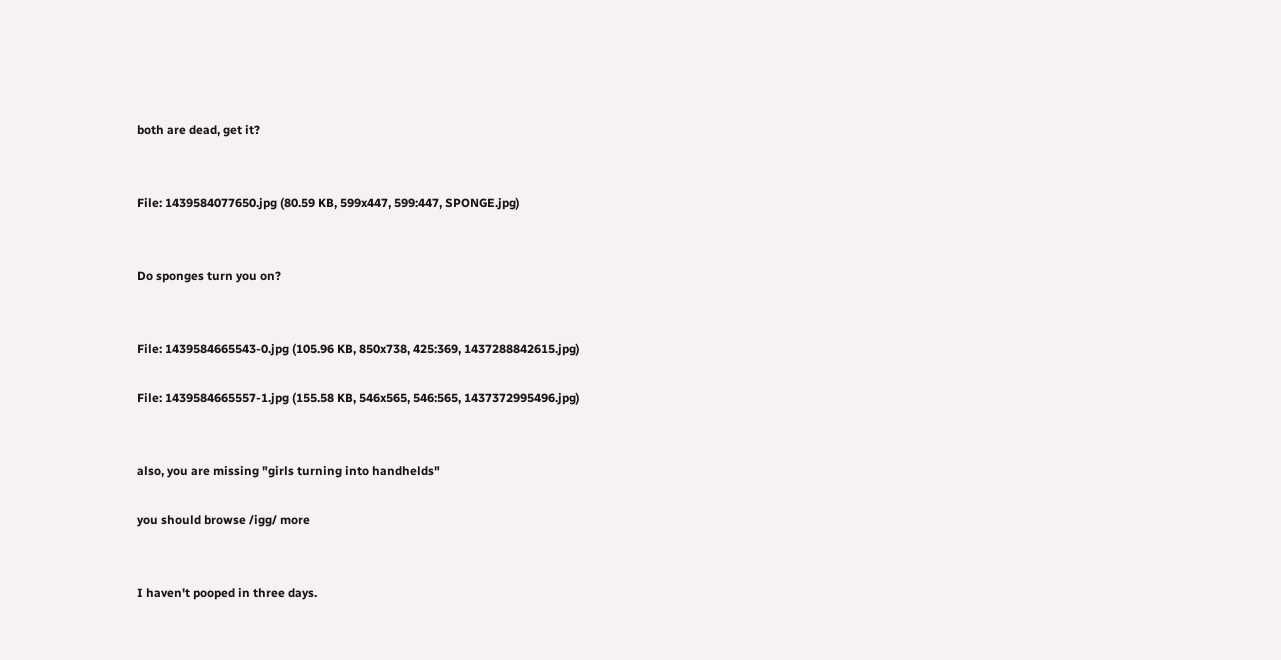both are dead, get it?


File: 1439584077650.jpg (80.59 KB, 599x447, 599:447, SPONGE.jpg)


Do sponges turn you on?


File: 1439584665543-0.jpg (105.96 KB, 850x738, 425:369, 1437288842615.jpg)

File: 1439584665557-1.jpg (155.58 KB, 546x565, 546:565, 1437372995496.jpg)


also, you are missing "girls turning into handhelds"

you should browse /igg/ more


I haven't pooped in three days.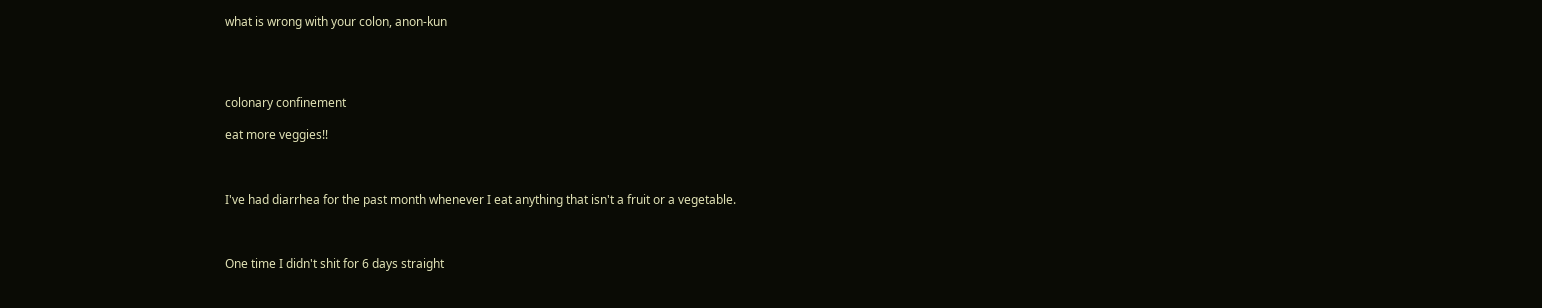what is wrong with your colon, anon-kun




colonary confinement

eat more veggies!!



I've had diarrhea for the past month whenever I eat anything that isn't a fruit or a vegetable.



One time I didn't shit for 6 days straight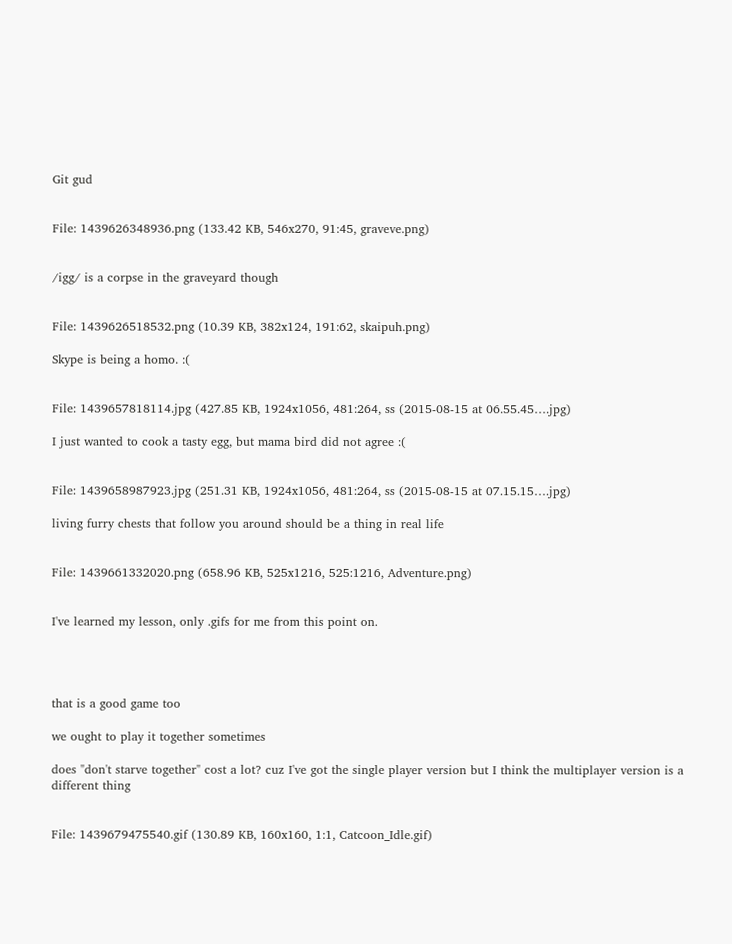Git gud


File: 1439626348936.png (133.42 KB, 546x270, 91:45, graveve.png)


/igg/ is a corpse in the graveyard though


File: 1439626518532.png (10.39 KB, 382x124, 191:62, skaipuh.png)

Skype is being a homo. :(


File: 1439657818114.jpg (427.85 KB, 1924x1056, 481:264, ss (2015-08-15 at 06.55.45….jpg)

I just wanted to cook a tasty egg, but mama bird did not agree :(


File: 1439658987923.jpg (251.31 KB, 1924x1056, 481:264, ss (2015-08-15 at 07.15.15….jpg)

living furry chests that follow you around should be a thing in real life


File: 1439661332020.png (658.96 KB, 525x1216, 525:1216, Adventure.png)


I've learned my lesson, only .gifs for me from this point on.




that is a good game too

we ought to play it together sometimes

does "don't starve together" cost a lot? cuz I've got the single player version but I think the multiplayer version is a different thing


File: 1439679475540.gif (130.89 KB, 160x160, 1:1, Catcoon_Idle.gif)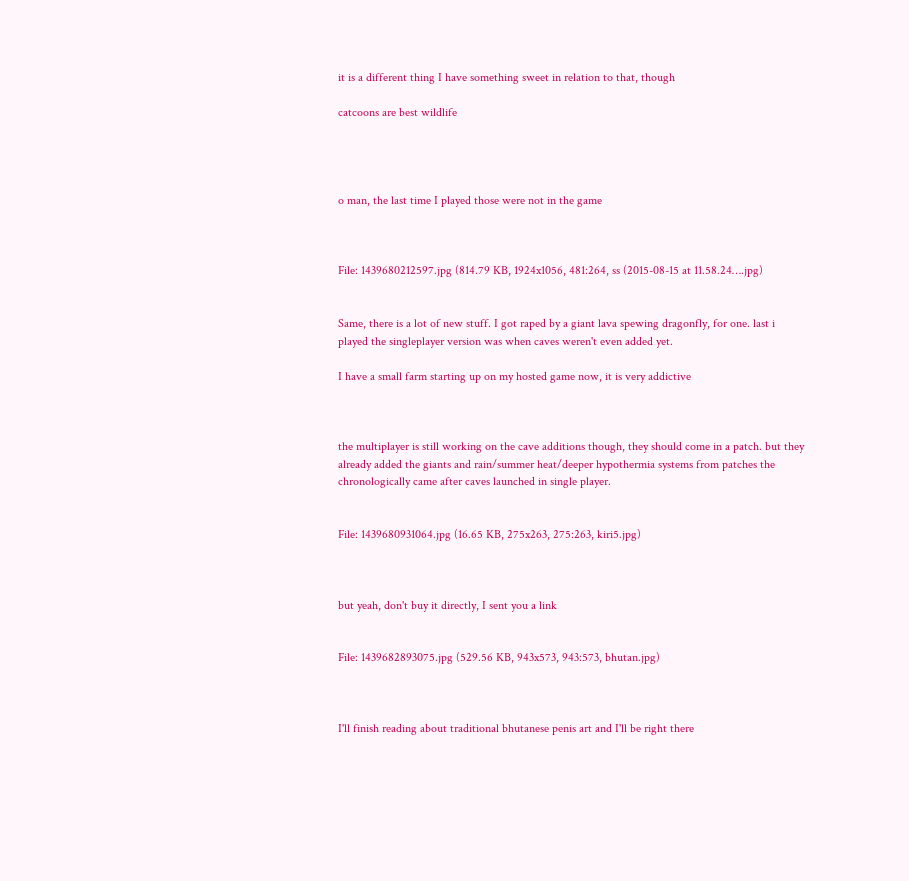it is a different thing I have something sweet in relation to that, though

catcoons are best wildlife




o man, the last time I played those were not in the game



File: 1439680212597.jpg (814.79 KB, 1924x1056, 481:264, ss (2015-08-15 at 11.58.24….jpg)


Same, there is a lot of new stuff. I got raped by a giant lava spewing dragonfly, for one. last i played the singleplayer version was when caves weren't even added yet.

I have a small farm starting up on my hosted game now, it is very addictive



the multiplayer is still working on the cave additions though, they should come in a patch. but they already added the giants and rain/summer heat/deeper hypothermia systems from patches the chronologically came after caves launched in single player.


File: 1439680931064.jpg (16.65 KB, 275x263, 275:263, kiri5.jpg)



but yeah, don't buy it directly, I sent you a link


File: 1439682893075.jpg (529.56 KB, 943x573, 943:573, bhutan.jpg)



I'll finish reading about traditional bhutanese penis art and I'll be right there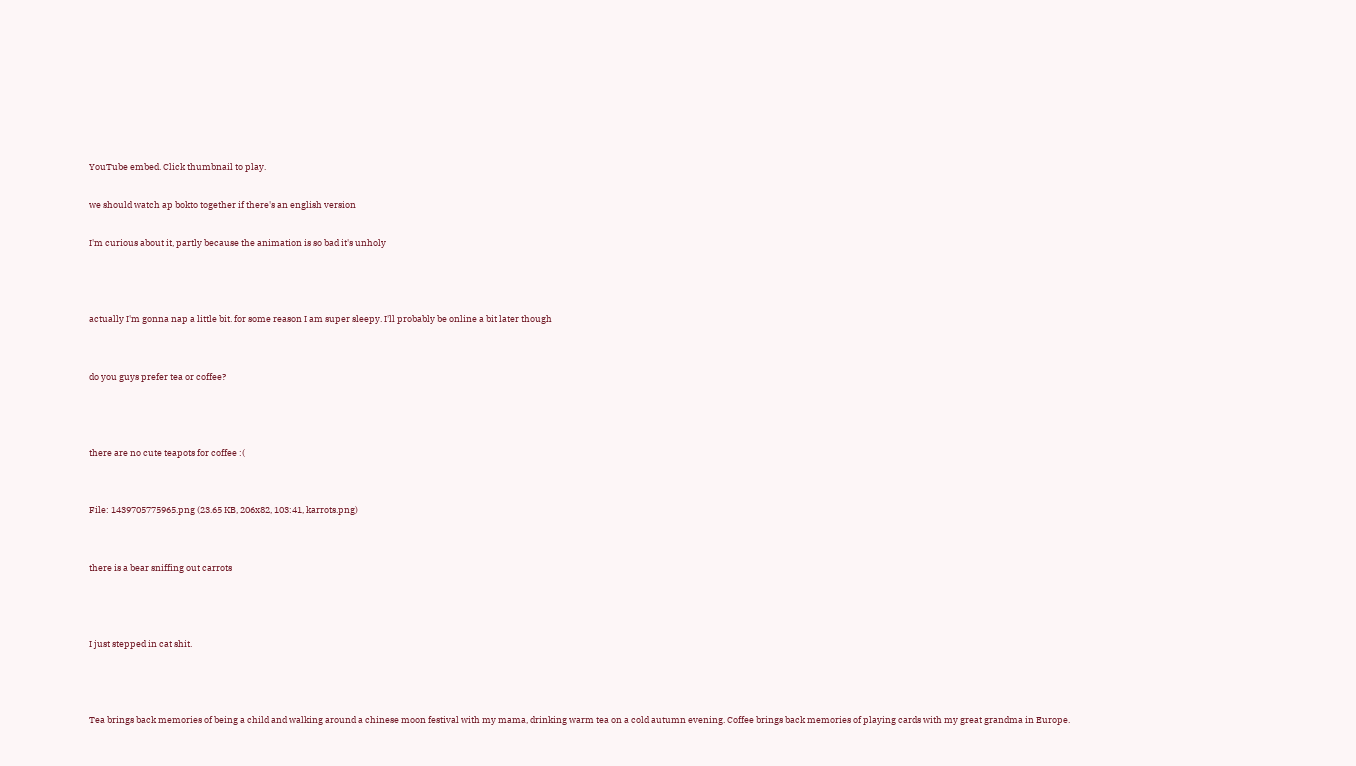YouTube embed. Click thumbnail to play.

we should watch ap bokto together if there's an english version

I'm curious about it, partly because the animation is so bad it's unholy



actually I'm gonna nap a little bit. for some reason I am super sleepy. I'll probably be online a bit later though


do you guys prefer tea or coffee?



there are no cute teapots for coffee :(


File: 1439705775965.png (23.65 KB, 206x82, 103:41, karrots.png)


there is a bear sniffing out carrots



I just stepped in cat shit.



Tea brings back memories of being a child and walking around a chinese moon festival with my mama, drinking warm tea on a cold autumn evening. Coffee brings back memories of playing cards with my great grandma in Europe.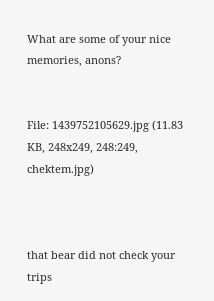What are some of your nice memories, anons?


File: 1439752105629.jpg (11.83 KB, 248x249, 248:249, chektem.jpg)



that bear did not check your trips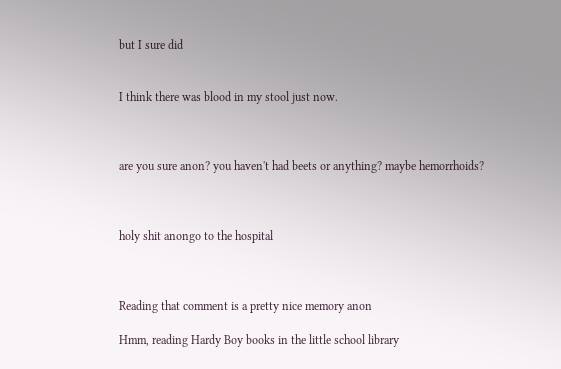but I sure did


I think there was blood in my stool just now.



are you sure anon? you haven't had beets or anything? maybe hemorrhoids?



holy shit anongo to the hospital



Reading that comment is a pretty nice memory anon

Hmm, reading Hardy Boy books in the little school library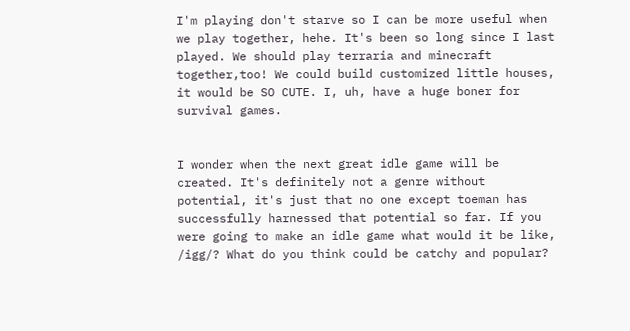I'm playing don't starve so I can be more useful when we play together, hehe. It's been so long since I last played. We should play terraria and minecraft together,too! We could build customized little houses, it would be SO CUTE. I, uh, have a huge boner for survival games.


I wonder when the next great idle game will be created. It's definitely not a genre without potential, it's just that no one except toeman has successfully harnessed that potential so far. If you were going to make an idle game what would it be like, /igg/? What do you think could be catchy and popular?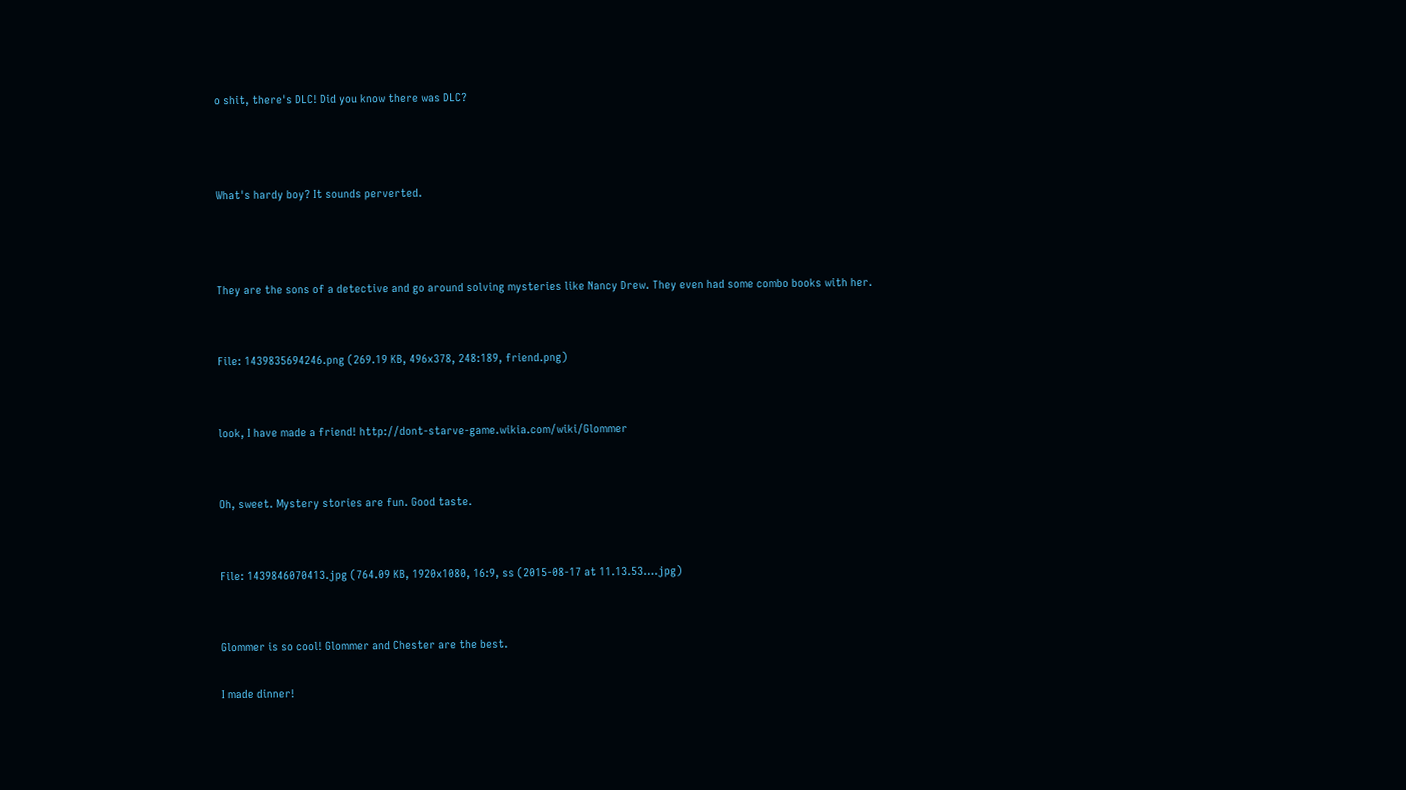o shit, there's DLC! Did you know there was DLC?



What's hardy boy? It sounds perverted.



They are the sons of a detective and go around solving mysteries like Nancy Drew. They even had some combo books with her.


File: 1439835694246.png (269.19 KB, 496x378, 248:189, friend.png)


look, I have made a friend! http://dont-starve-game.wikia.com/wiki/Glommer


Oh, sweet. Mystery stories are fun. Good taste.


File: 1439846070413.jpg (764.09 KB, 1920x1080, 16:9, ss (2015-08-17 at 11.13.53….jpg)


Glommer is so cool! Glommer and Chester are the best.

I made dinner!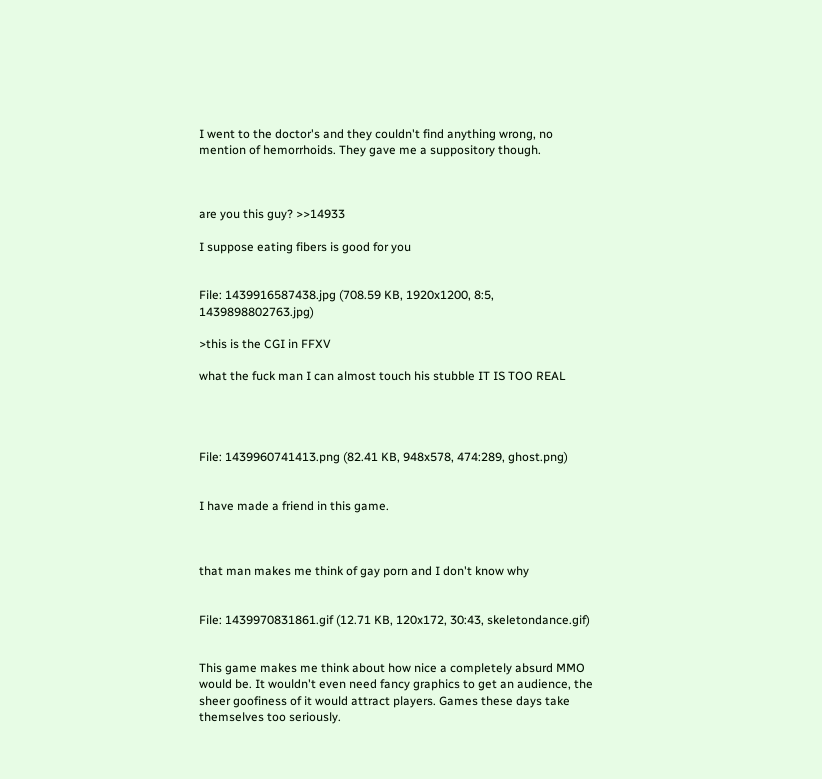I went to the doctor's and they couldn't find anything wrong, no mention of hemorrhoids. They gave me a suppository though.



are you this guy? >>14933

I suppose eating fibers is good for you


File: 1439916587438.jpg (708.59 KB, 1920x1200, 8:5, 1439898802763.jpg)

>this is the CGI in FFXV

what the fuck man I can almost touch his stubble IT IS TOO REAL




File: 1439960741413.png (82.41 KB, 948x578, 474:289, ghost.png)


I have made a friend in this game.



that man makes me think of gay porn and I don't know why


File: 1439970831861.gif (12.71 KB, 120x172, 30:43, skeletondance.gif)


This game makes me think about how nice a completely absurd MMO would be. It wouldn't even need fancy graphics to get an audience, the sheer goofiness of it would attract players. Games these days take themselves too seriously.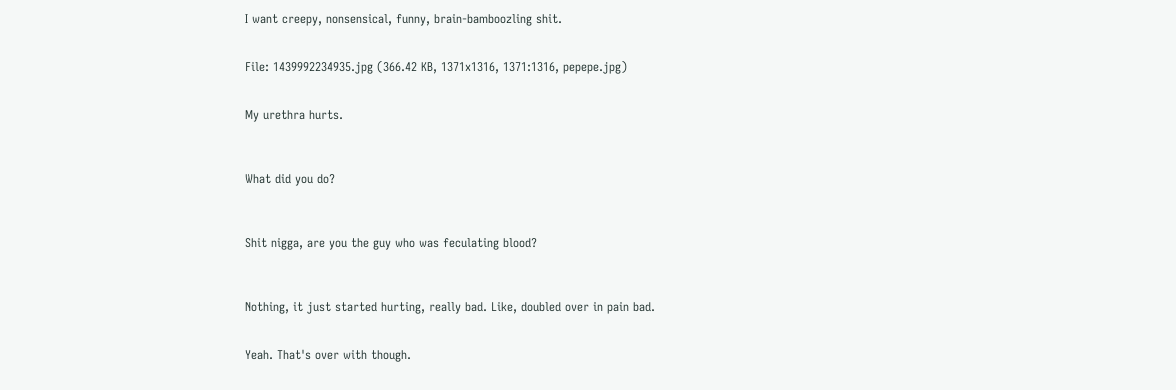I want creepy, nonsensical, funny, brain-bamboozling shit.


File: 1439992234935.jpg (366.42 KB, 1371x1316, 1371:1316, pepepe.jpg)


My urethra hurts.



What did you do?



Shit nigga, are you the guy who was feculating blood?



Nothing, it just started hurting, really bad. Like, doubled over in pain bad.


Yeah. That's over with though.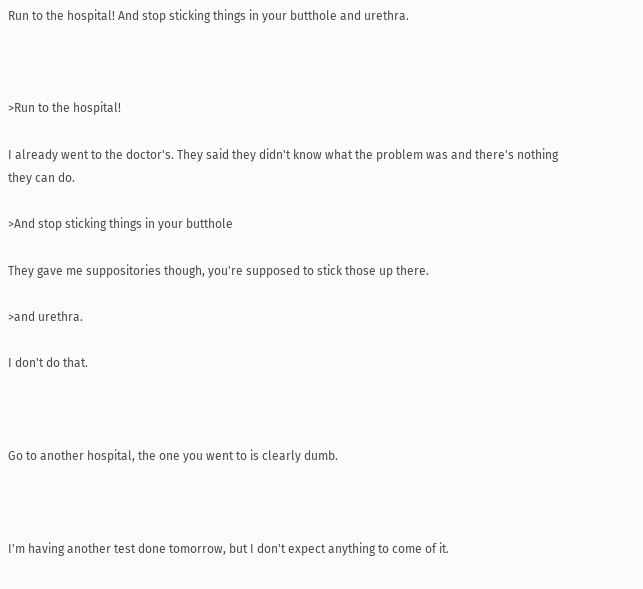Run to the hospital! And stop sticking things in your butthole and urethra.



>Run to the hospital!

I already went to the doctor's. They said they didn't know what the problem was and there's nothing they can do.

>And stop sticking things in your butthole

They gave me suppositories though, you're supposed to stick those up there.

>and urethra.

I don't do that.



Go to another hospital, the one you went to is clearly dumb.



I'm having another test done tomorrow, but I don't expect anything to come of it.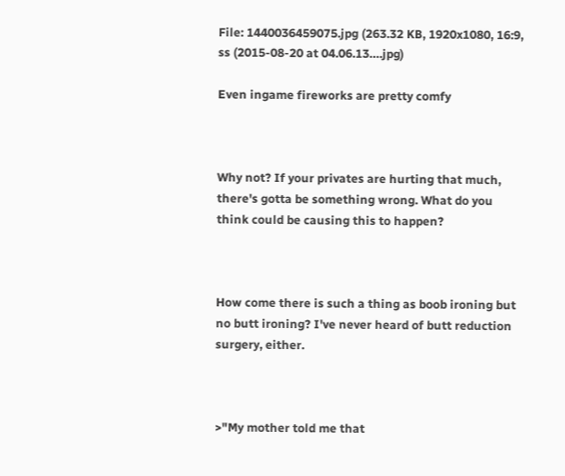File: 1440036459075.jpg (263.32 KB, 1920x1080, 16:9, ss (2015-08-20 at 04.06.13….jpg)

Even ingame fireworks are pretty comfy



Why not? If your privates are hurting that much, there's gotta be something wrong. What do you think could be causing this to happen?



How come there is such a thing as boob ironing but no butt ironing? I've never heard of butt reduction surgery, either.



>"My mother told me that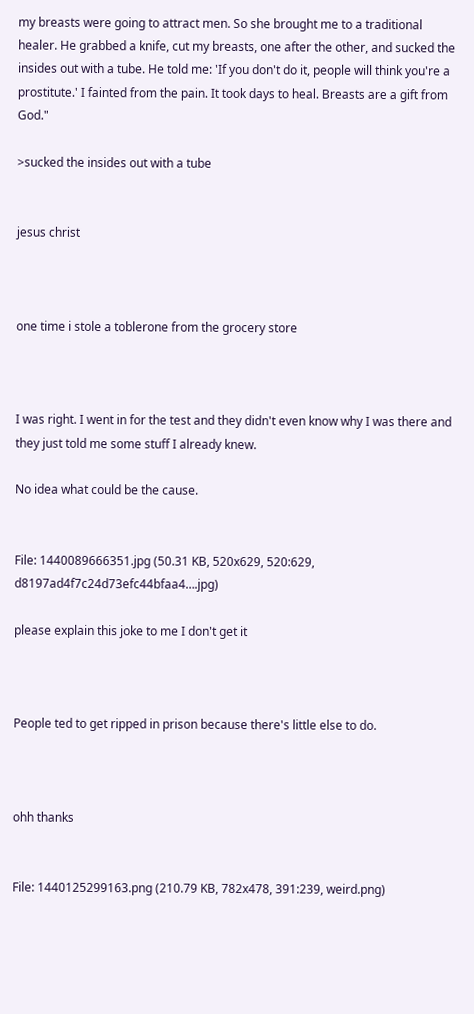my breasts were going to attract men. So she brought me to a traditional healer. He grabbed a knife, cut my breasts, one after the other, and sucked the insides out with a tube. He told me: 'If you don't do it, people will think you're a prostitute.' I fainted from the pain. It took days to heal. Breasts are a gift from God."

>sucked the insides out with a tube


jesus christ



one time i stole a toblerone from the grocery store



I was right. I went in for the test and they didn't even know why I was there and they just told me some stuff I already knew.

No idea what could be the cause.


File: 1440089666351.jpg (50.31 KB, 520x629, 520:629, d8197ad4f7c24d73efc44bfaa4….jpg)

please explain this joke to me I don't get it



People ted to get ripped in prison because there's little else to do.



ohh thanks


File: 1440125299163.png (210.79 KB, 782x478, 391:239, weird.png)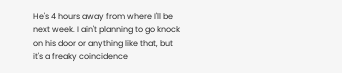He's 4 hours away from where I'll be next week. I ain't planning to go knock on his door or anything like that, but it's a freaky coincidence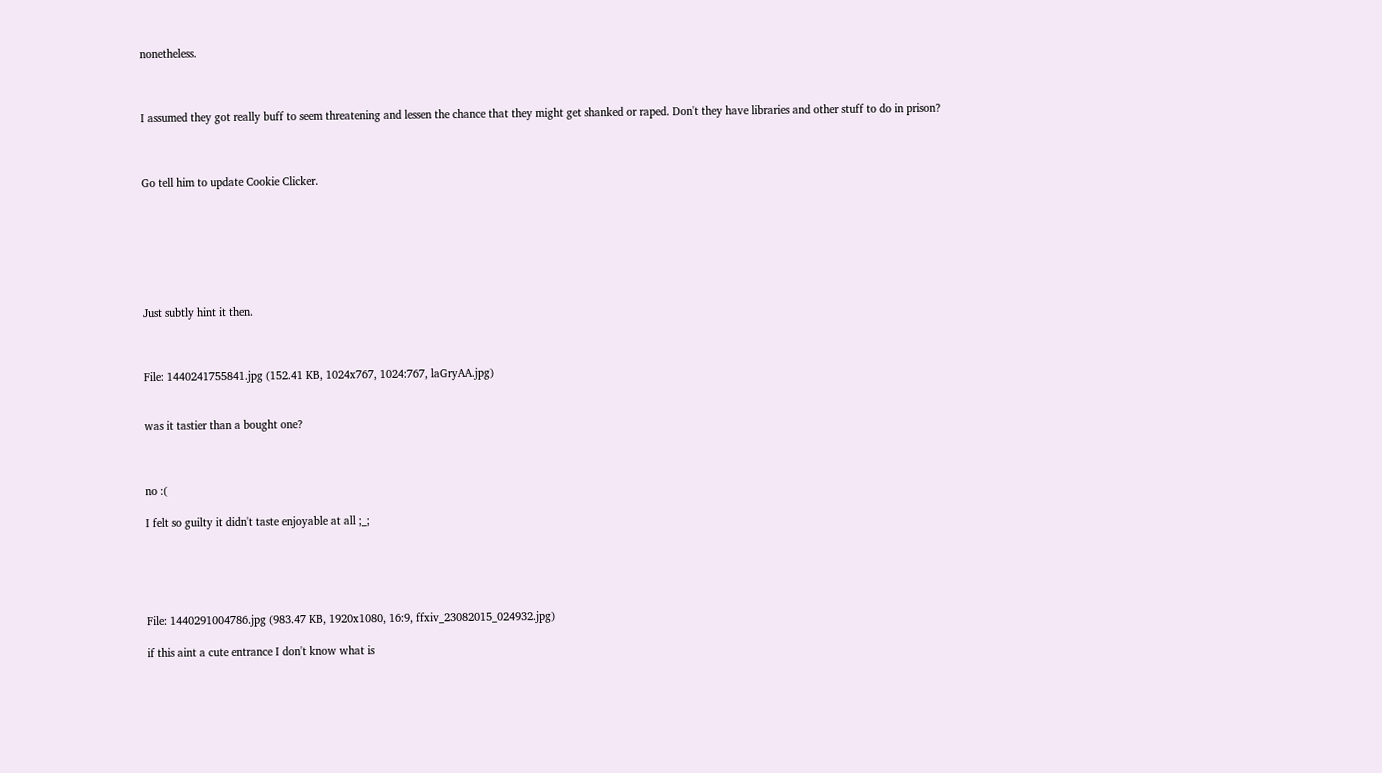nonetheless.



I assumed they got really buff to seem threatening and lessen the chance that they might get shanked or raped. Don't they have libraries and other stuff to do in prison?



Go tell him to update Cookie Clicker.







Just subtly hint it then.



File: 1440241755841.jpg (152.41 KB, 1024x767, 1024:767, laGryAA.jpg)


was it tastier than a bought one?



no :(

I felt so guilty it didn't taste enjoyable at all ;_;





File: 1440291004786.jpg (983.47 KB, 1920x1080, 16:9, ffxiv_23082015_024932.jpg)

if this aint a cute entrance I don't know what is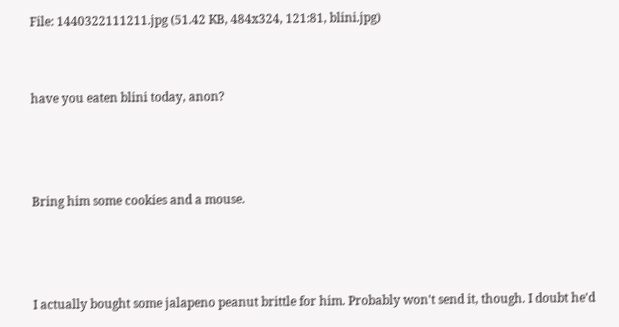File: 1440322111211.jpg (51.42 KB, 484x324, 121:81, blini.jpg)


have you eaten blini today, anon?



Bring him some cookies and a mouse.



I actually bought some jalapeno peanut brittle for him. Probably won't send it, though. I doubt he'd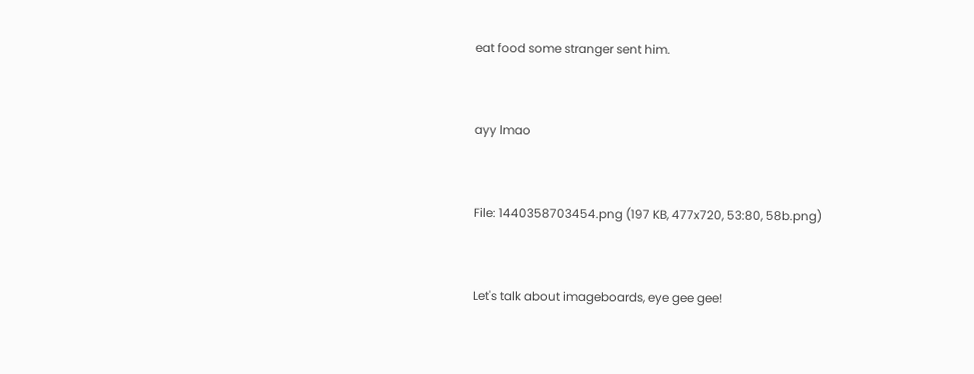eat food some stranger sent him.


ayy lmao


File: 1440358703454.png (197 KB, 477x720, 53:80, 58b.png)


Let's talk about imageboards, eye gee gee!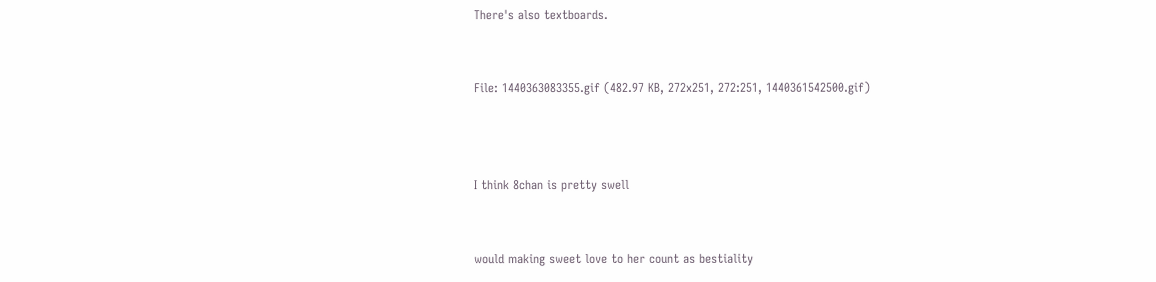There's also textboards.


File: 1440363083355.gif (482.97 KB, 272x251, 272:251, 1440361542500.gif)



I think 8chan is pretty swell


would making sweet love to her count as bestiality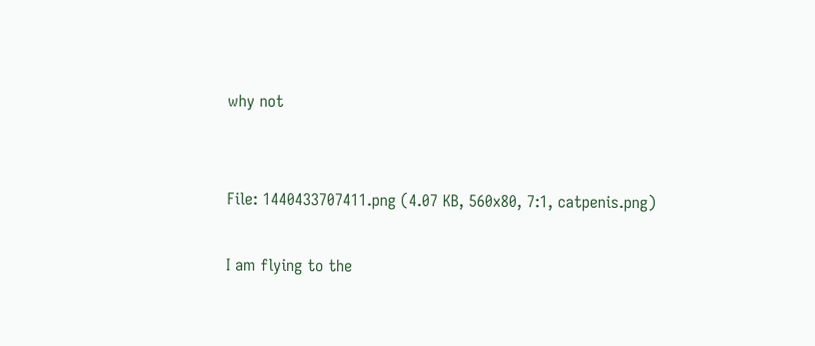why not


File: 1440433707411.png (4.07 KB, 560x80, 7:1, catpenis.png)

I am flying to the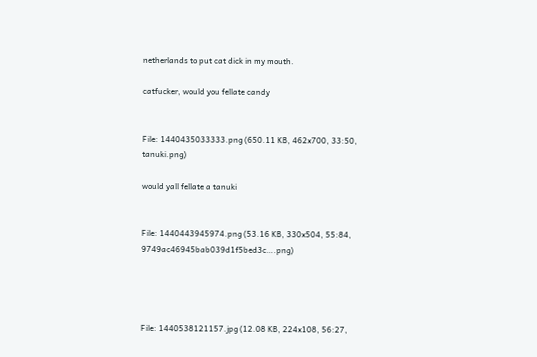netherlands to put cat dick in my mouth.

catfucker, would you fellate candy


File: 1440435033333.png (650.11 KB, 462x700, 33:50, tanuki.png)

would yall fellate a tanuki


File: 1440443945974.png (53.16 KB, 330x504, 55:84, 9749ac46945bab039d1f5bed3c….png)




File: 1440538121157.jpg (12.08 KB, 224x108, 56:27,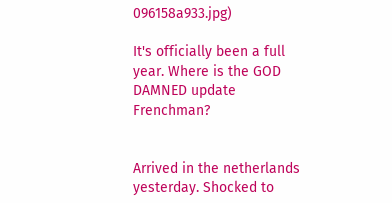096158a933.jpg)

It's officially been a full year. Where is the GOD DAMNED update Frenchman?


Arrived in the netherlands yesterday. Shocked to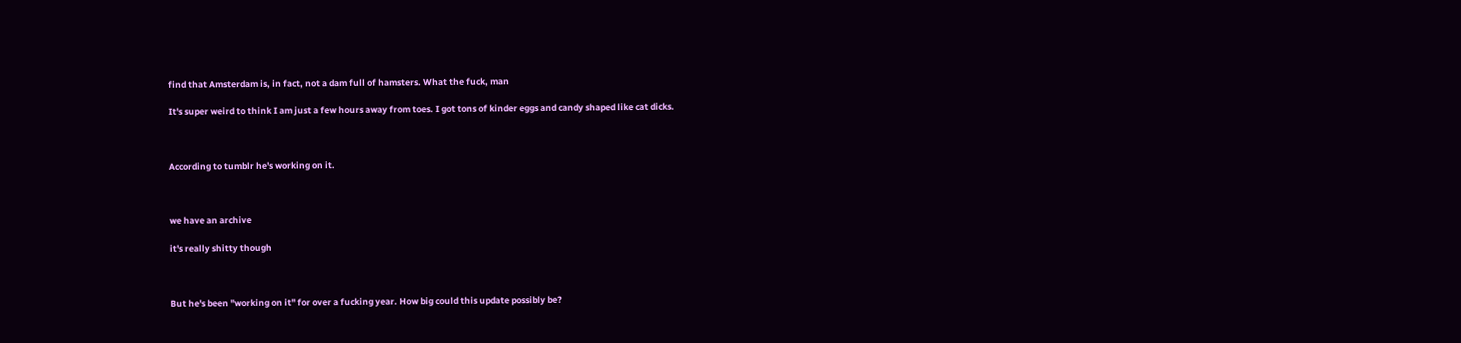find that Amsterdam is, in fact, not a dam full of hamsters. What the fuck, man

It's super weird to think I am just a few hours away from toes. I got tons of kinder eggs and candy shaped like cat dicks.



According to tumblr he's working on it.



we have an archive

it's really shitty though



But he's been "working on it" for over a fucking year. How big could this update possibly be?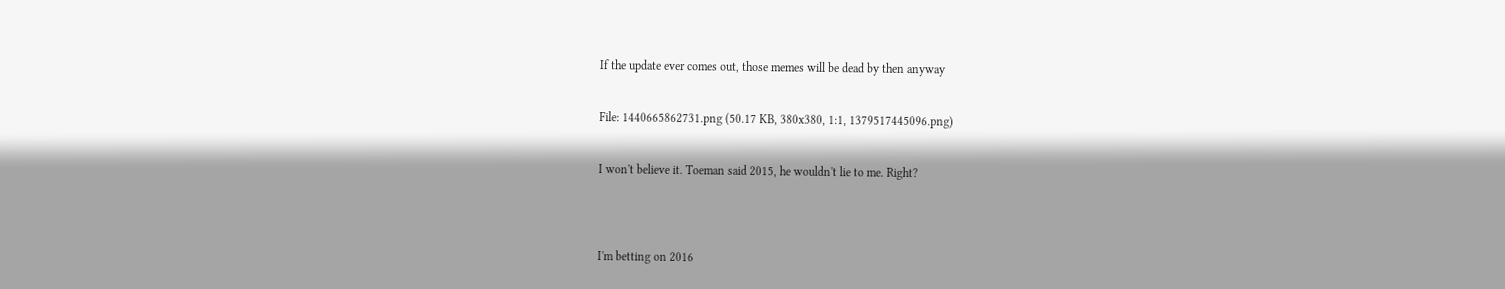If the update ever comes out, those memes will be dead by then anyway


File: 1440665862731.png (50.17 KB, 380x380, 1:1, 1379517445096.png)


I won't believe it. Toeman said 2015, he wouldn't lie to me. Right?




I'm betting on 2016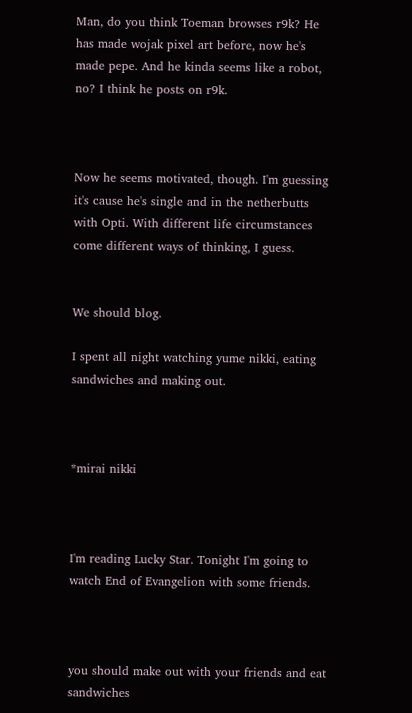Man, do you think Toeman browses r9k? He has made wojak pixel art before, now he's made pepe. And he kinda seems like a robot, no? I think he posts on r9k.



Now he seems motivated, though. I'm guessing it's cause he's single and in the netherbutts with Opti. With different life circumstances come different ways of thinking, I guess.


We should blog.

I spent all night watching yume nikki, eating sandwiches and making out.



*mirai nikki



I'm reading Lucky Star. Tonight I'm going to watch End of Evangelion with some friends.



you should make out with your friends and eat sandwiches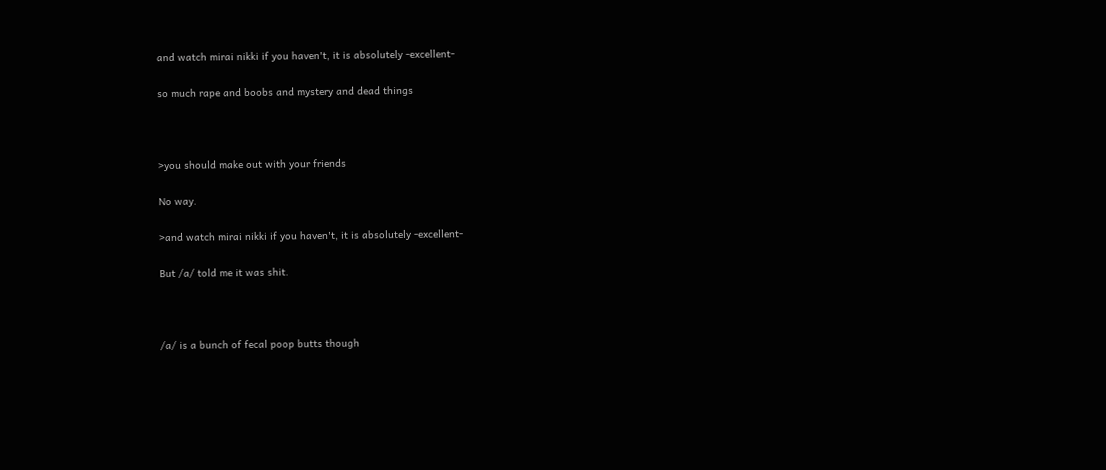and watch mirai nikki if you haven't, it is absolutely -excellent-

so much rape and boobs and mystery and dead things



>you should make out with your friends

No way.

>and watch mirai nikki if you haven't, it is absolutely -excellent-

But /a/ told me it was shit.



/a/ is a bunch of fecal poop butts though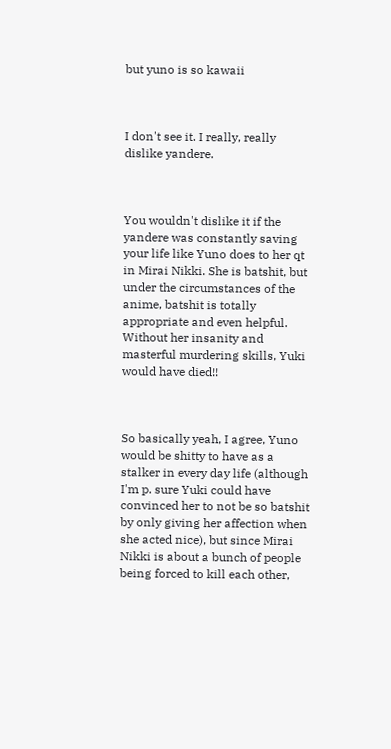but yuno is so kawaii



I don't see it. I really, really dislike yandere.



You wouldn't dislike it if the yandere was constantly saving your life like Yuno does to her qt in Mirai Nikki. She is batshit, but under the circumstances of the anime, batshit is totally appropriate and even helpful. Without her insanity and masterful murdering skills, Yuki would have died!!



So basically yeah, I agree, Yuno would be shitty to have as a stalker in every day life (although I'm p. sure Yuki could have convinced her to not be so batshit by only giving her affection when she acted nice), but since Mirai Nikki is about a bunch of people being forced to kill each other,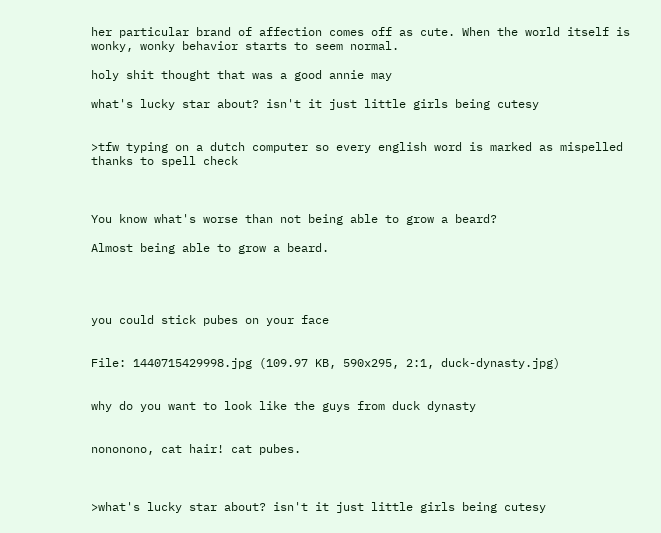her particular brand of affection comes off as cute. When the world itself is wonky, wonky behavior starts to seem normal.

holy shit thought that was a good annie may

what's lucky star about? isn't it just little girls being cutesy


>tfw typing on a dutch computer so every english word is marked as mispelled thanks to spell check



You know what's worse than not being able to grow a beard?

Almost being able to grow a beard.




you could stick pubes on your face


File: 1440715429998.jpg (109.97 KB, 590x295, 2:1, duck-dynasty.jpg)


why do you want to look like the guys from duck dynasty


nononono, cat hair! cat pubes.



>what's lucky star about? isn't it just little girls being cutesy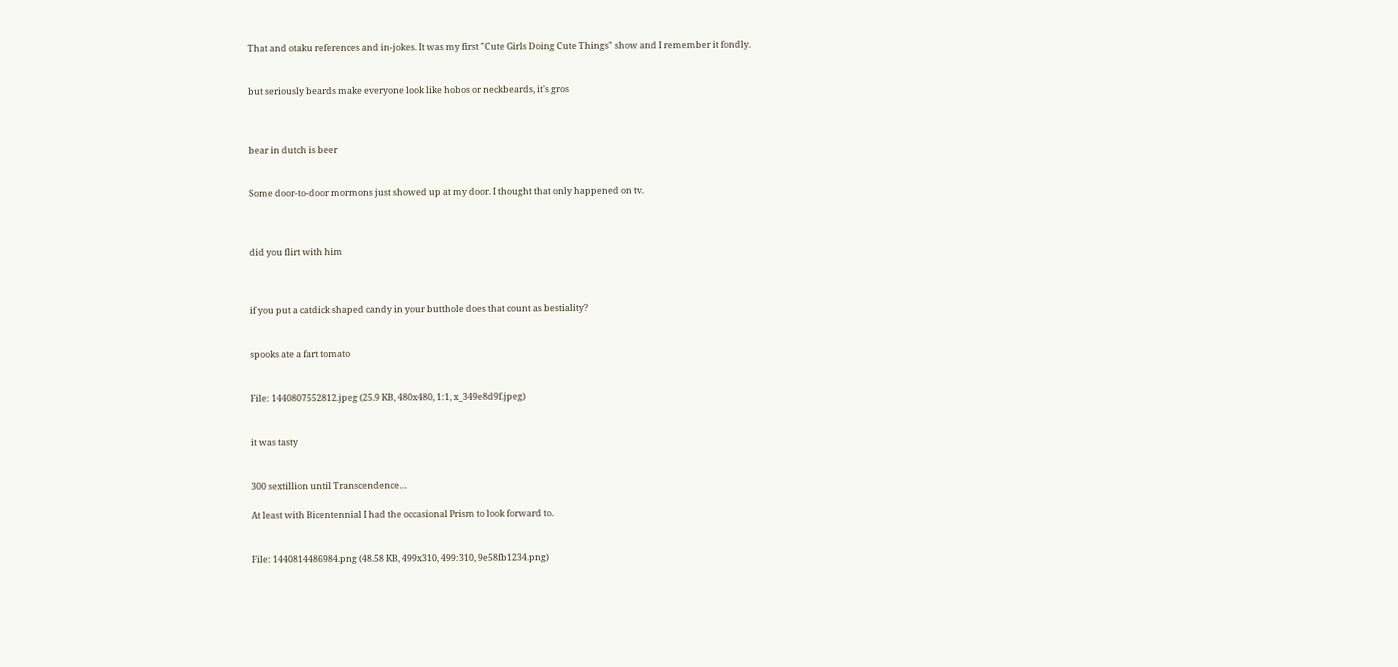That and otaku references and in-jokes. It was my first "Cute Girls Doing Cute Things" show and I remember it fondly.


but seriously beards make everyone look like hobos or neckbeards, it's gros



bear in dutch is beer


Some door-to-door mormons just showed up at my door. I thought that only happened on tv.



did you flirt with him



if you put a catdick shaped candy in your butthole does that count as bestiality?


spooks ate a fart tomato


File: 1440807552812.jpeg (25.9 KB, 480x480, 1:1, x_349e8d9f.jpeg)


it was tasty


300 sextillion until Transcendence…

At least with Bicentennial I had the occasional Prism to look forward to.


File: 1440814486984.png (48.58 KB, 499x310, 499:310, 9e58fb1234.png)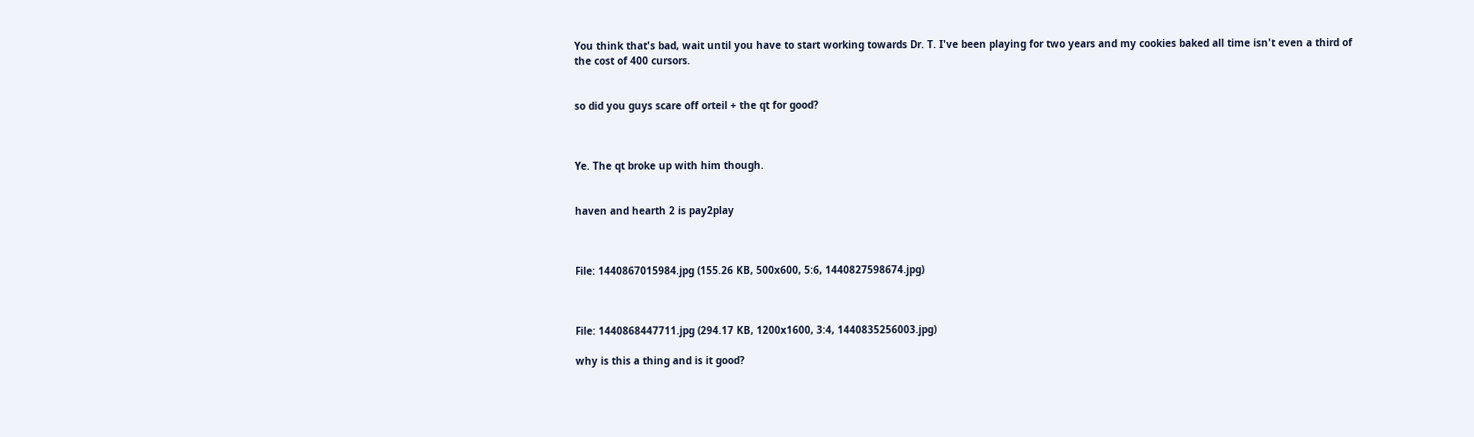You think that's bad, wait until you have to start working towards Dr. T. I've been playing for two years and my cookies baked all time isn't even a third of the cost of 400 cursors.


so did you guys scare off orteil + the qt for good?



Ye. The qt broke up with him though.


haven and hearth 2 is pay2play



File: 1440867015984.jpg (155.26 KB, 500x600, 5:6, 1440827598674.jpg)



File: 1440868447711.jpg (294.17 KB, 1200x1600, 3:4, 1440835256003.jpg)

why is this a thing and is it good?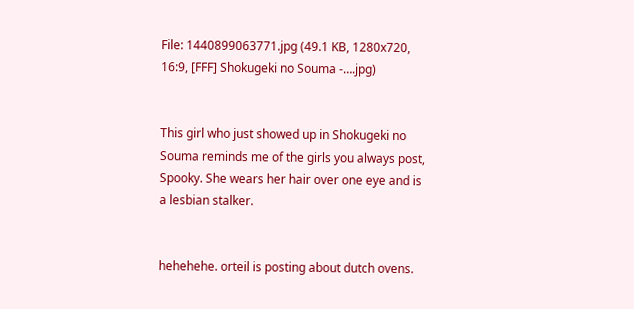File: 1440899063771.jpg (49.1 KB, 1280x720, 16:9, [FFF] Shokugeki no Souma -….jpg)


This girl who just showed up in Shokugeki no Souma reminds me of the girls you always post, Spooky. She wears her hair over one eye and is a lesbian stalker.


hehehehe. orteil is posting about dutch ovens.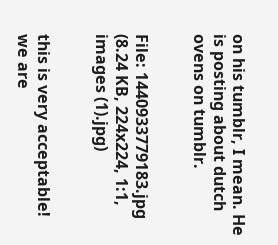on his tumblr, I mean. He is posting about dutch ovens on tumblr.


File: 1440933779183.jpg (8.24 KB, 224x224, 1:1, images (1).jpg)


this is very acceptable! we are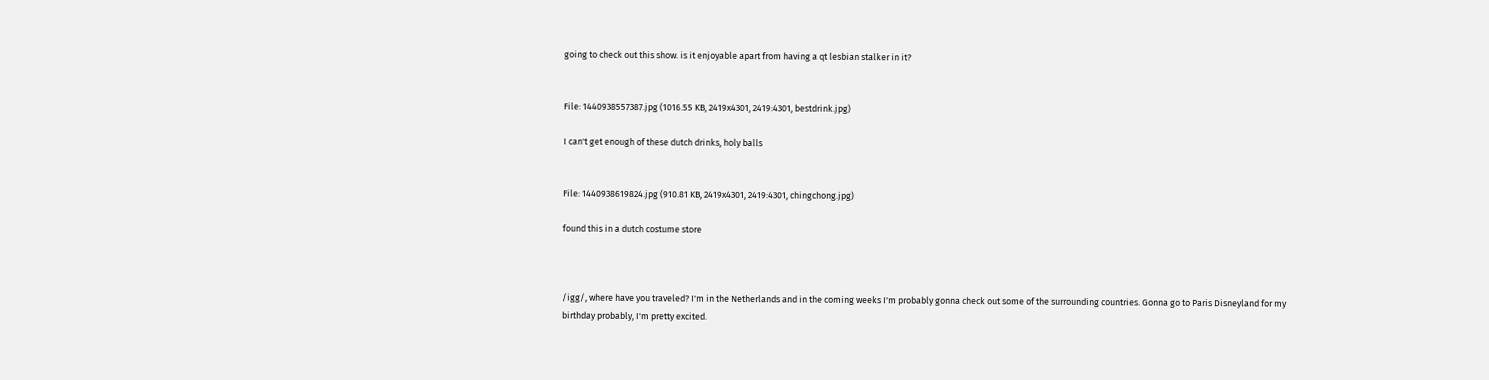going to check out this show. is it enjoyable apart from having a qt lesbian stalker in it?


File: 1440938557387.jpg (1016.55 KB, 2419x4301, 2419:4301, bestdrink.jpg)

I can't get enough of these dutch drinks, holy balls


File: 1440938619824.jpg (910.81 KB, 2419x4301, 2419:4301, chingchong.jpg)

found this in a dutch costume store



/igg/, where have you traveled? I'm in the Netherlands and in the coming weeks I'm probably gonna check out some of the surrounding countries. Gonna go to Paris Disneyland for my birthday probably, I'm pretty excited.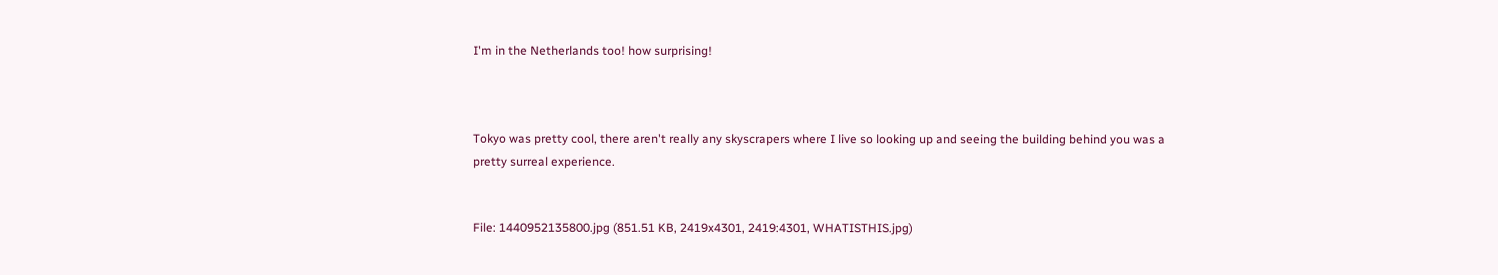I'm in the Netherlands too! how surprising!



Tokyo was pretty cool, there aren't really any skyscrapers where I live so looking up and seeing the building behind you was a pretty surreal experience.


File: 1440952135800.jpg (851.51 KB, 2419x4301, 2419:4301, WHATISTHIS.jpg)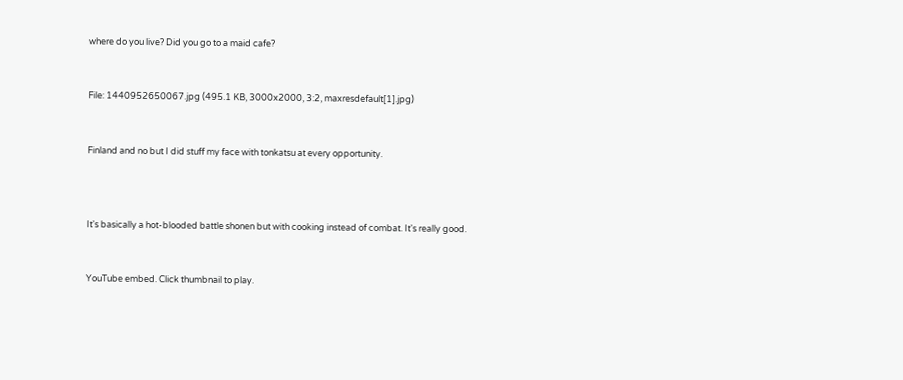where do you live? Did you go to a maid cafe?


File: 1440952650067.jpg (495.1 KB, 3000x2000, 3:2, maxresdefault[1].jpg)


Finland and no but I did stuff my face with tonkatsu at every opportunity.



It's basically a hot-blooded battle shonen but with cooking instead of combat. It's really good.


YouTube embed. Click thumbnail to play.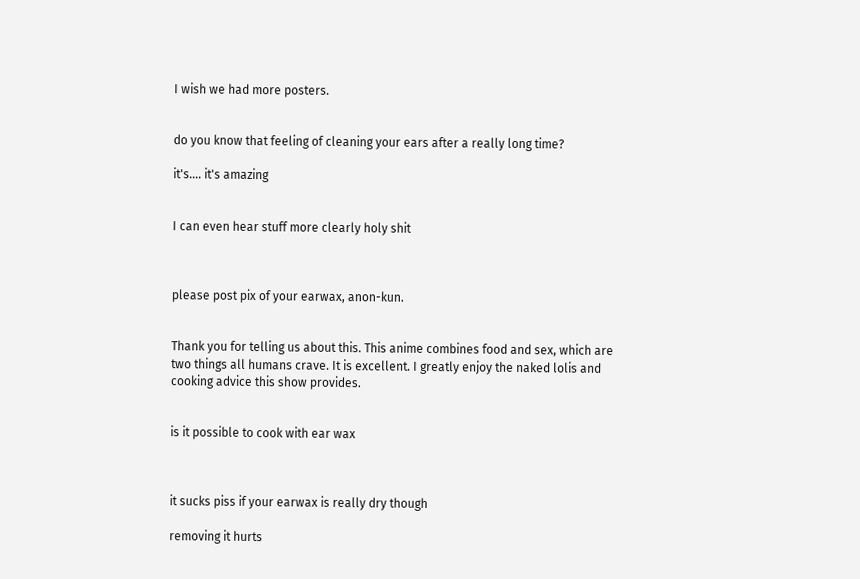I wish we had more posters.


do you know that feeling of cleaning your ears after a really long time?

it's…. it's amazing


I can even hear stuff more clearly holy shit



please post pix of your earwax, anon-kun.


Thank you for telling us about this. This anime combines food and sex, which are two things all humans crave. It is excellent. I greatly enjoy the naked lolis and cooking advice this show provides.


is it possible to cook with ear wax



it sucks piss if your earwax is really dry though

removing it hurts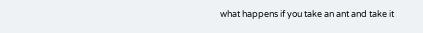what happens if you take an ant and take it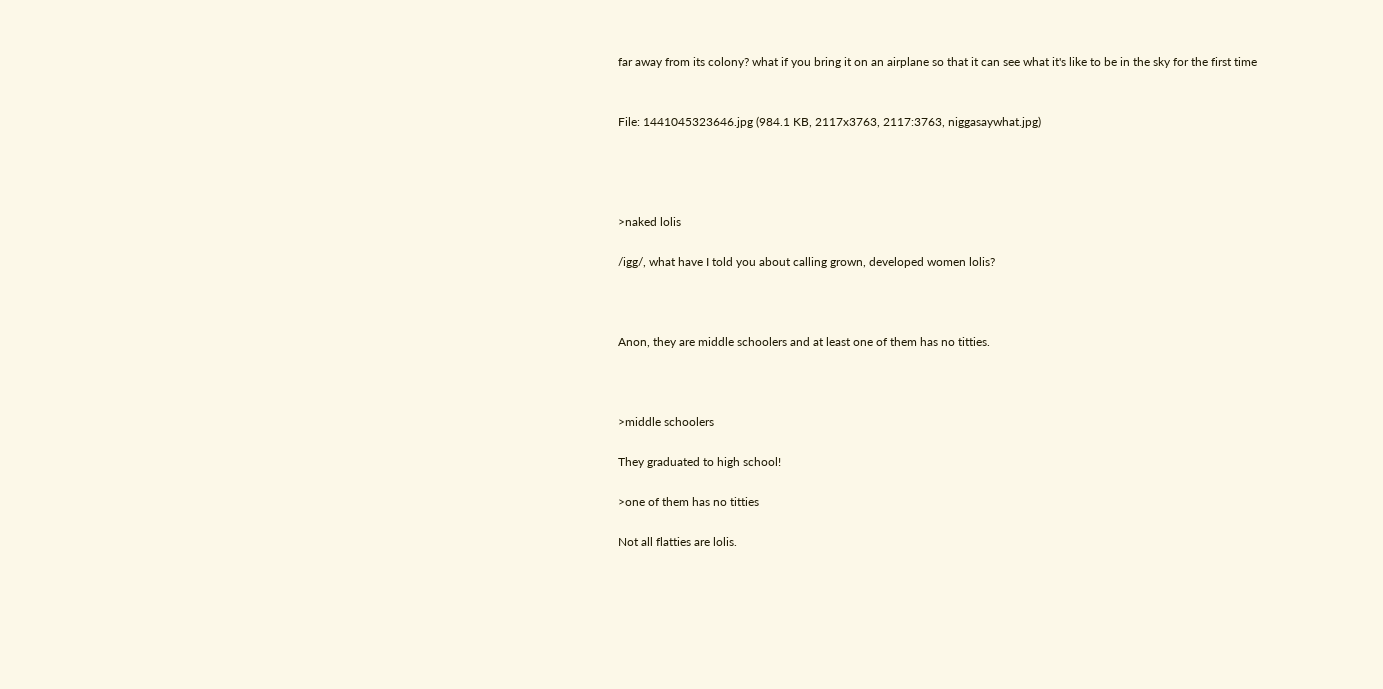far away from its colony? what if you bring it on an airplane so that it can see what it's like to be in the sky for the first time


File: 1441045323646.jpg (984.1 KB, 2117x3763, 2117:3763, niggasaywhat.jpg)




>naked lolis

/igg/, what have I told you about calling grown, developed women lolis?



Anon, they are middle schoolers and at least one of them has no titties.



>middle schoolers

They graduated to high school!

>one of them has no titties

Not all flatties are lolis.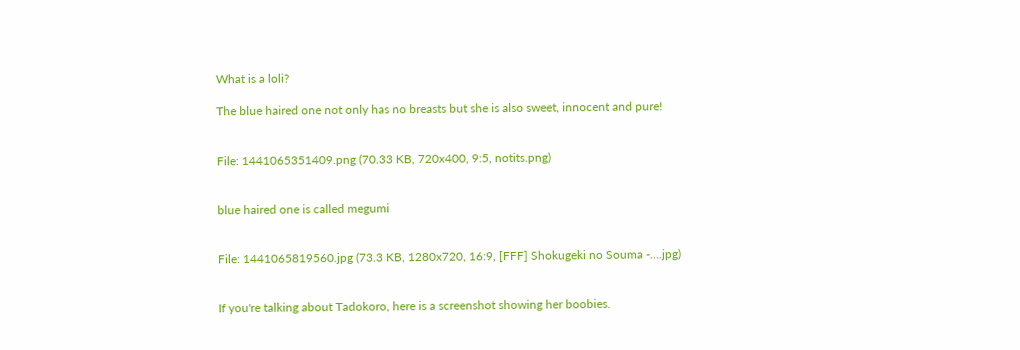What is a loli?

The blue haired one not only has no breasts but she is also sweet, innocent and pure!


File: 1441065351409.png (70.33 KB, 720x400, 9:5, notits.png)


blue haired one is called megumi


File: 1441065819560.jpg (73.3 KB, 1280x720, 16:9, [FFF] Shokugeki no Souma -….jpg)


If you're talking about Tadokoro, here is a screenshot showing her boobies.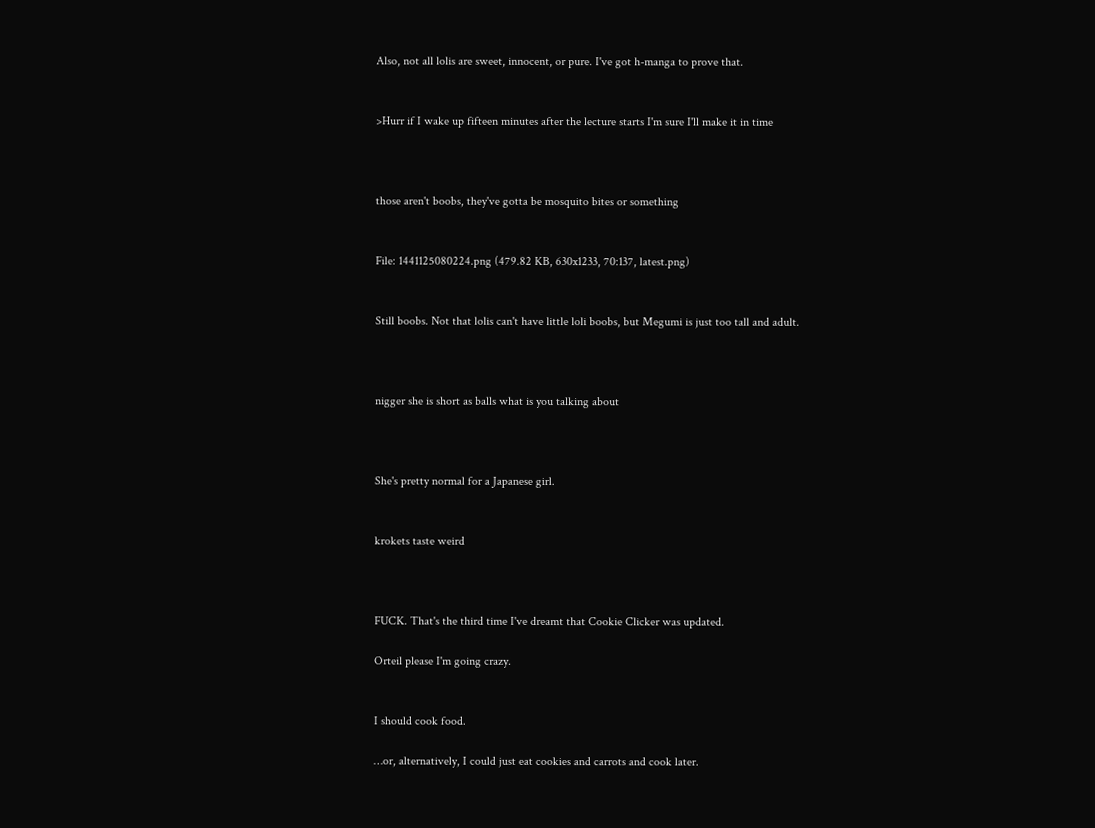Also, not all lolis are sweet, innocent, or pure. I've got h-manga to prove that.


>Hurr if I wake up fifteen minutes after the lecture starts I'm sure I'll make it in time



those aren't boobs, they've gotta be mosquito bites or something


File: 1441125080224.png (479.82 KB, 630x1233, 70:137, latest.png)


Still boobs. Not that lolis can't have little loli boobs, but Megumi is just too tall and adult.



nigger she is short as balls what is you talking about



She's pretty normal for a Japanese girl.


krokets taste weird



FUCK. That's the third time I've dreamt that Cookie Clicker was updated.

Orteil please I'm going crazy.


I should cook food.

…or, alternatively, I could just eat cookies and carrots and cook later.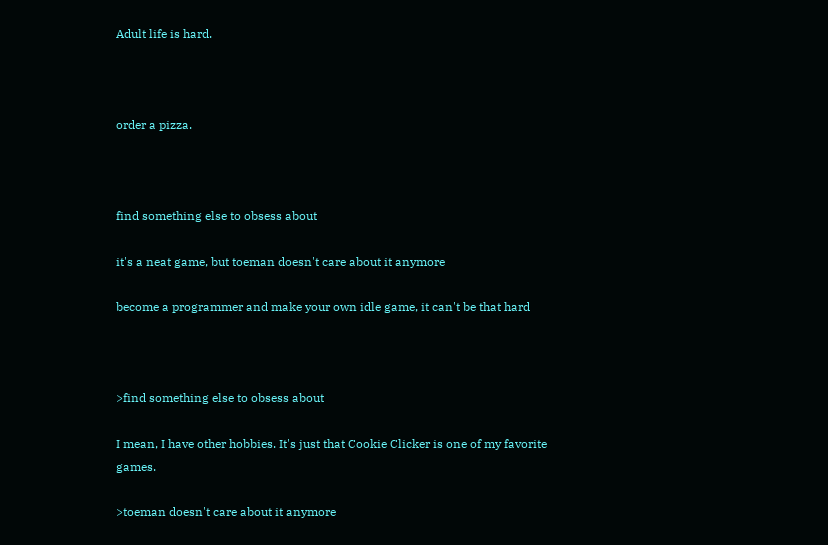Adult life is hard.



order a pizza.



find something else to obsess about

it's a neat game, but toeman doesn't care about it anymore

become a programmer and make your own idle game, it can't be that hard



>find something else to obsess about

I mean, I have other hobbies. It's just that Cookie Clicker is one of my favorite games.

>toeman doesn't care about it anymore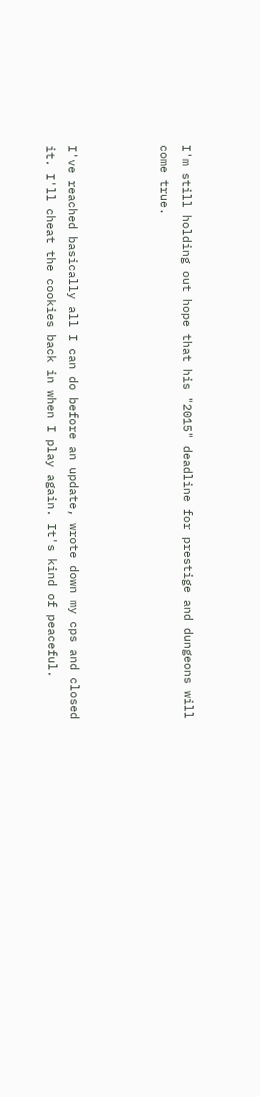I'm still holding out hope that his "2015" deadline for prestige and dungeons will come true.



I've reached basically all I can do before an update, wrote down my cps and closed it. I'll cheat the cookies back in when I play again. It's kind of peaceful.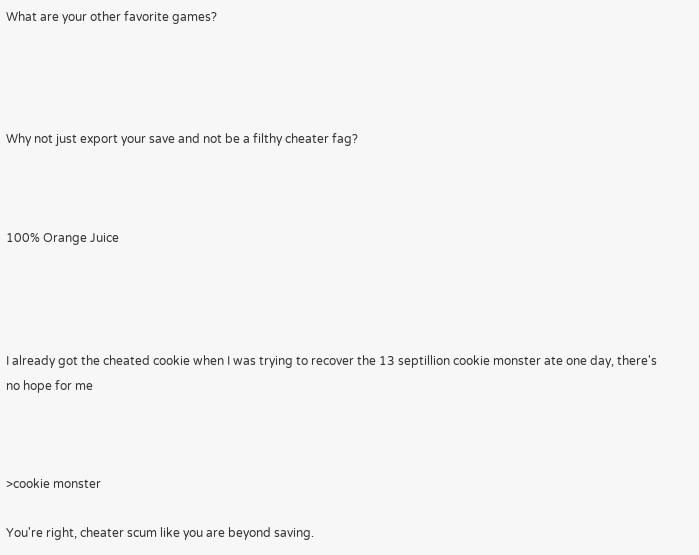What are your other favorite games?




Why not just export your save and not be a filthy cheater fag?



100% Orange Juice




I already got the cheated cookie when I was trying to recover the 13 septillion cookie monster ate one day, there's no hope for me



>cookie monster

You're right, cheater scum like you are beyond saving.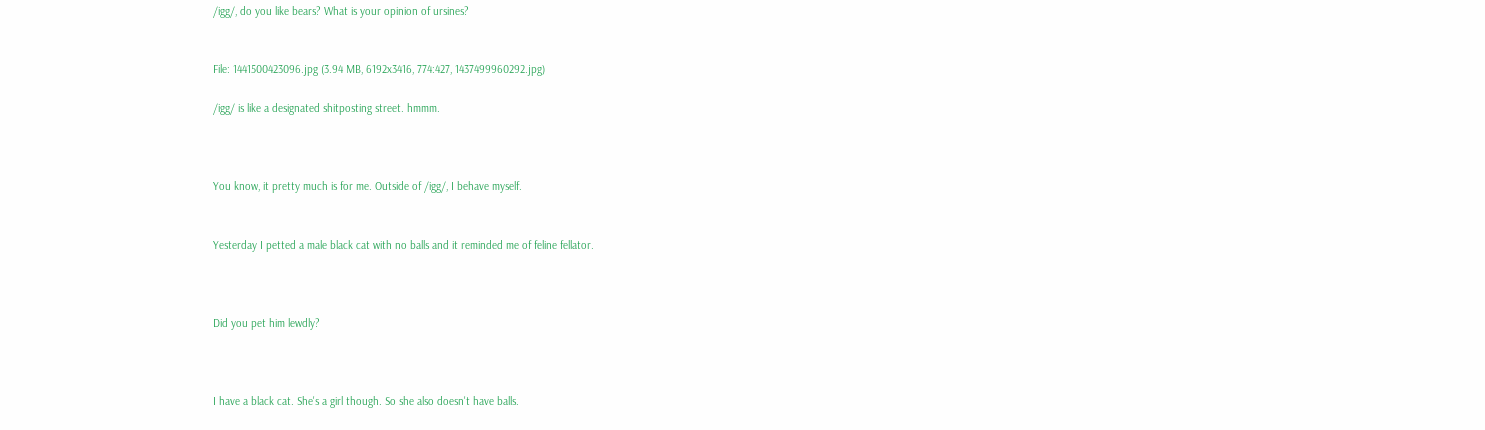/igg/, do you like bears? What is your opinion of ursines?


File: 1441500423096.jpg (3.94 MB, 6192x3416, 774:427, 1437499960292.jpg)

/igg/ is like a designated shitposting street. hmmm.



You know, it pretty much is for me. Outside of /igg/, I behave myself.


Yesterday I petted a male black cat with no balls and it reminded me of feline fellator.



Did you pet him lewdly?



I have a black cat. She's a girl though. So she also doesn't have balls.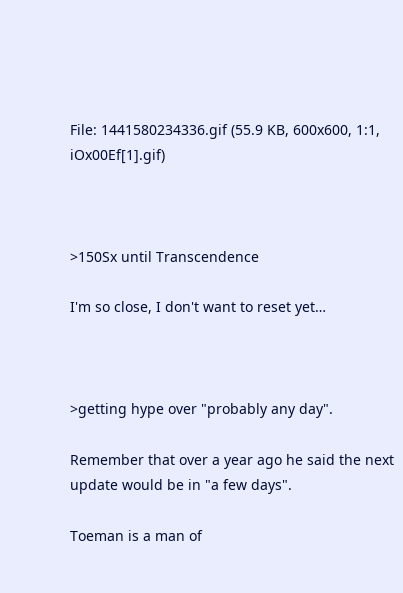File: 1441580234336.gif (55.9 KB, 600x600, 1:1, iOx00Ef[1].gif)



>150Sx until Transcendence

I'm so close, I don't want to reset yet…



>getting hype over "probably any day".

Remember that over a year ago he said the next update would be in "a few days".

Toeman is a man of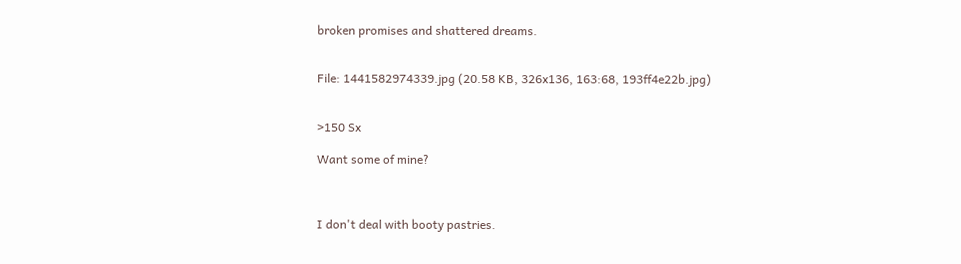broken promises and shattered dreams.


File: 1441582974339.jpg (20.58 KB, 326x136, 163:68, 193ff4e22b.jpg)


>150 Sx

Want some of mine?



I don't deal with booty pastries.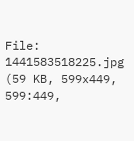File: 1441583518225.jpg (59 KB, 599x449, 599:449,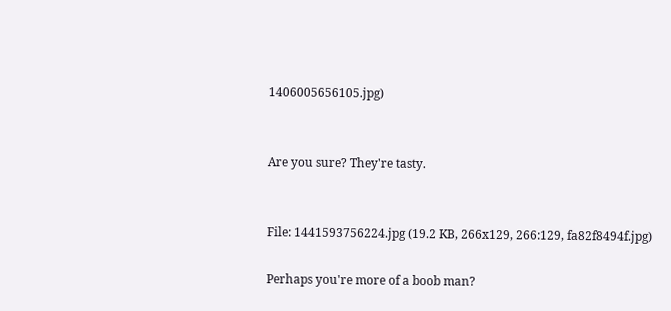1406005656105.jpg)


Are you sure? They're tasty.


File: 1441593756224.jpg (19.2 KB, 266x129, 266:129, fa82f8494f.jpg)

Perhaps you're more of a boob man?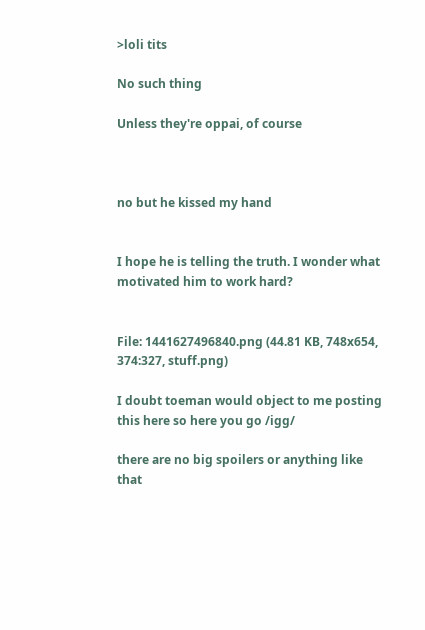>loli tits

No such thing

Unless they're oppai, of course



no but he kissed my hand


I hope he is telling the truth. I wonder what motivated him to work hard?


File: 1441627496840.png (44.81 KB, 748x654, 374:327, stuff.png)

I doubt toeman would object to me posting this here so here you go /igg/

there are no big spoilers or anything like that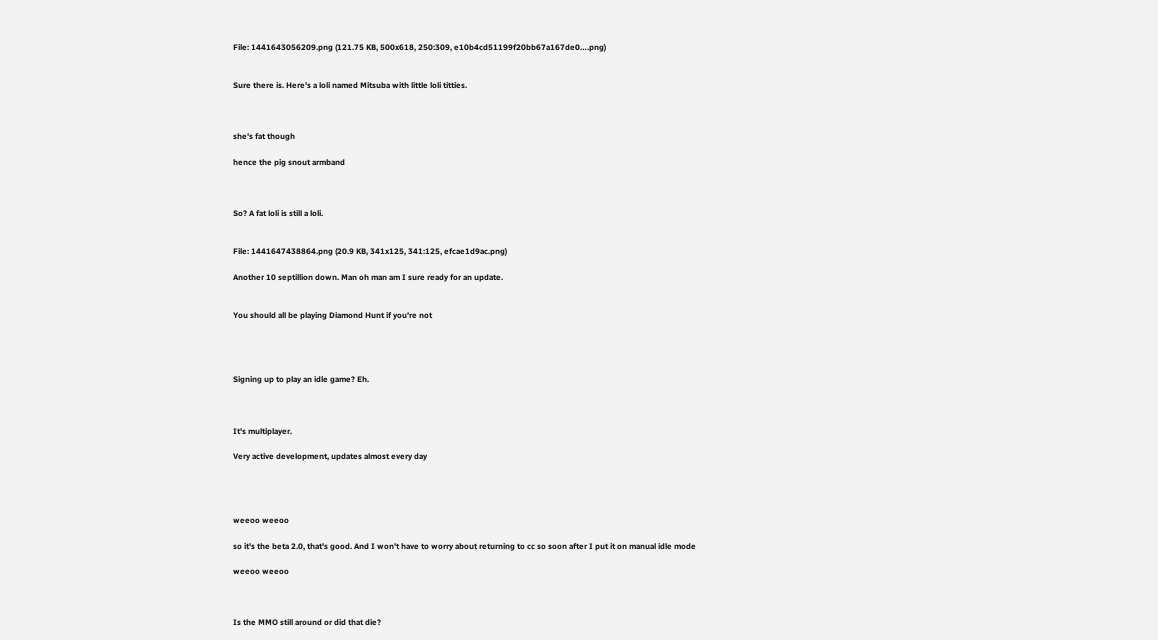File: 1441643056209.png (121.75 KB, 500x618, 250:309, e10b4cd51199f20bb67a167de0….png)


Sure there is. Here's a loli named Mitsuba with little loli titties.



she's fat though

hence the pig snout armband



So? A fat loli is still a loli.


File: 1441647438864.png (20.9 KB, 341x125, 341:125, efcae1d9ac.png)

Another 10 septillion down. Man oh man am I sure ready for an update.


You should all be playing Diamond Hunt if you're not




Signing up to play an idle game? Eh.



It's multiplayer.

Very active development, updates almost every day




weeoo weeoo

so it's the beta 2.0, that's good. And I won't have to worry about returning to cc so soon after I put it on manual idle mode

weeoo weeoo



Is the MMO still around or did that die?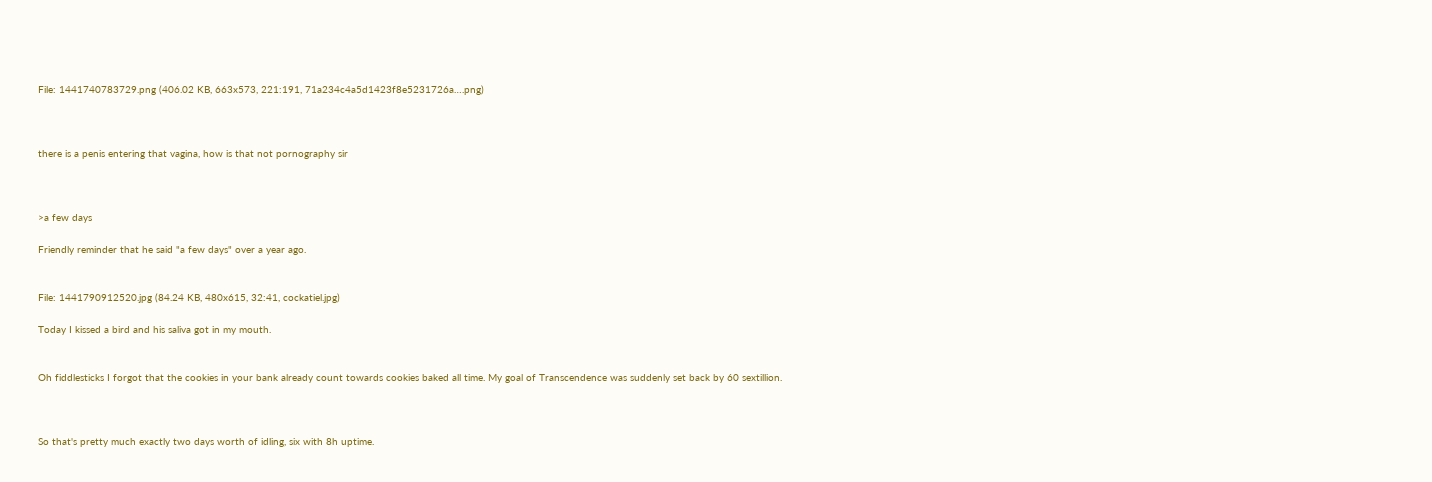File: 1441740783729.png (406.02 KB, 663x573, 221:191, 71a234c4a5d1423f8e5231726a….png)



there is a penis entering that vagina, how is that not pornography sir



>a few days

Friendly reminder that he said "a few days" over a year ago.


File: 1441790912520.jpg (84.24 KB, 480x615, 32:41, cockatiel.jpg)

Today I kissed a bird and his saliva got in my mouth.


Oh fiddlesticks I forgot that the cookies in your bank already count towards cookies baked all time. My goal of Transcendence was suddenly set back by 60 sextillion.



So that's pretty much exactly two days worth of idling, six with 8h uptime.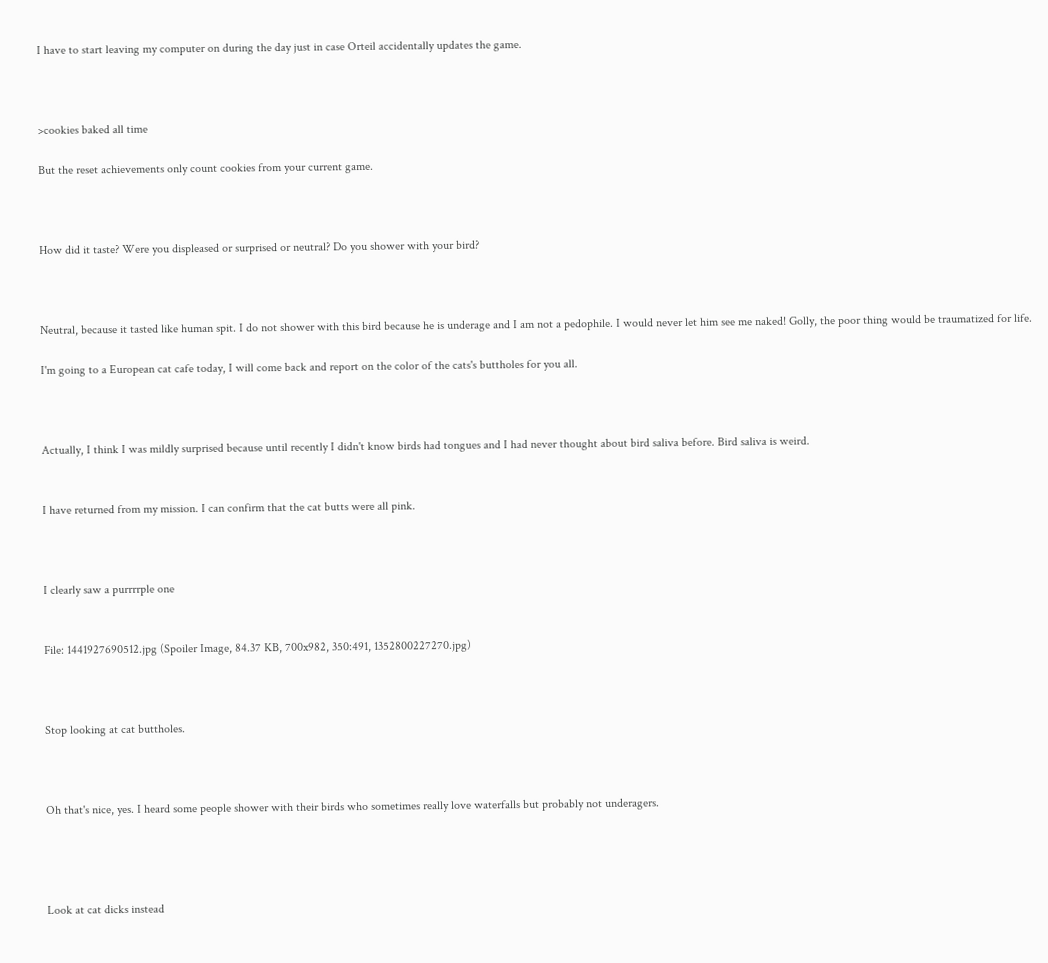I have to start leaving my computer on during the day just in case Orteil accidentally updates the game.



>cookies baked all time

But the reset achievements only count cookies from your current game.



How did it taste? Were you displeased or surprised or neutral? Do you shower with your bird?



Neutral, because it tasted like human spit. I do not shower with this bird because he is underage and I am not a pedophile. I would never let him see me naked! Golly, the poor thing would be traumatized for life.

I'm going to a European cat cafe today, I will come back and report on the color of the cats's buttholes for you all.



Actually, I think I was mildly surprised because until recently I didn't know birds had tongues and I had never thought about bird saliva before. Bird saliva is weird.


I have returned from my mission. I can confirm that the cat butts were all pink.



I clearly saw a purrrrple one


File: 1441927690512.jpg (Spoiler Image, 84.37 KB, 700x982, 350:491, 1352800227270.jpg)



Stop looking at cat buttholes.



Oh that's nice, yes. I heard some people shower with their birds who sometimes really love waterfalls but probably not underagers.




Look at cat dicks instead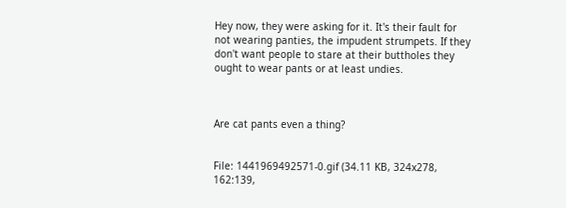Hey now, they were asking for it. It's their fault for not wearing panties, the impudent strumpets. If they don't want people to stare at their buttholes they ought to wear pants or at least undies.



Are cat pants even a thing?


File: 1441969492571-0.gif (34.11 KB, 324x278, 162:139,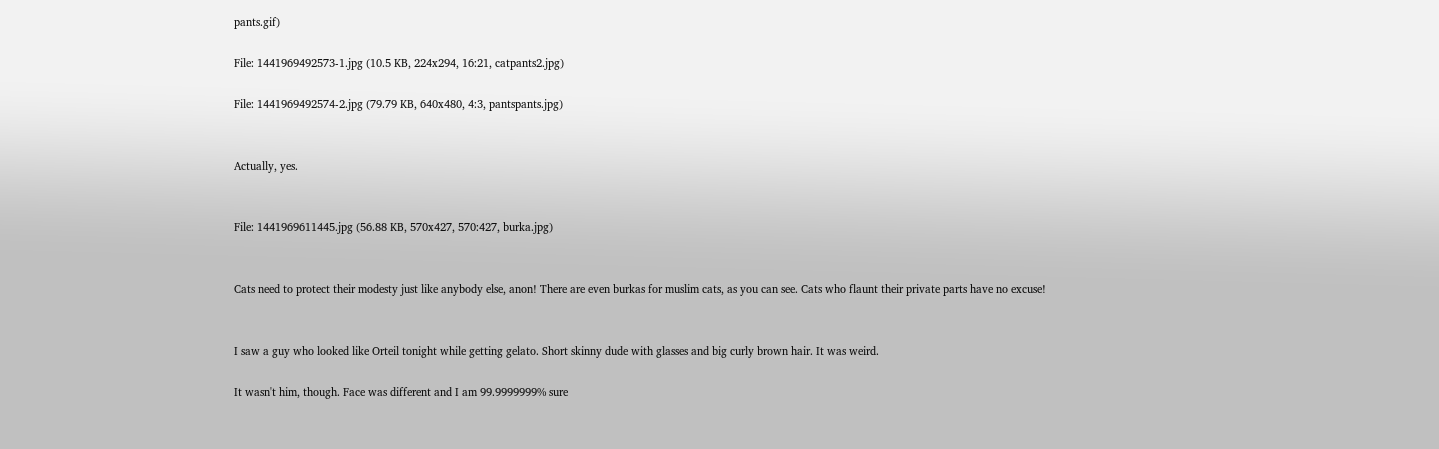pants.gif)

File: 1441969492573-1.jpg (10.5 KB, 224x294, 16:21, catpants2.jpg)

File: 1441969492574-2.jpg (79.79 KB, 640x480, 4:3, pantspants.jpg)


Actually, yes.


File: 1441969611445.jpg (56.88 KB, 570x427, 570:427, burka.jpg)


Cats need to protect their modesty just like anybody else, anon! There are even burkas for muslim cats, as you can see. Cats who flaunt their private parts have no excuse!


I saw a guy who looked like Orteil tonight while getting gelato. Short skinny dude with glasses and big curly brown hair. It was weird.

It wasn't him, though. Face was different and I am 99.9999999% sure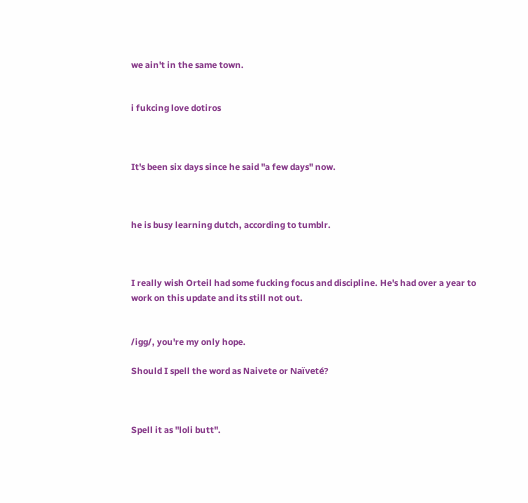we ain't in the same town.


i fukcing love dotiros



It's been six days since he said "a few days" now.



he is busy learning dutch, according to tumblr.



I really wish Orteil had some fucking focus and discipline. He's had over a year to work on this update and its still not out.


/igg/, you're my only hope.

Should I spell the word as Naivete or Naïveté?



Spell it as "loli butt".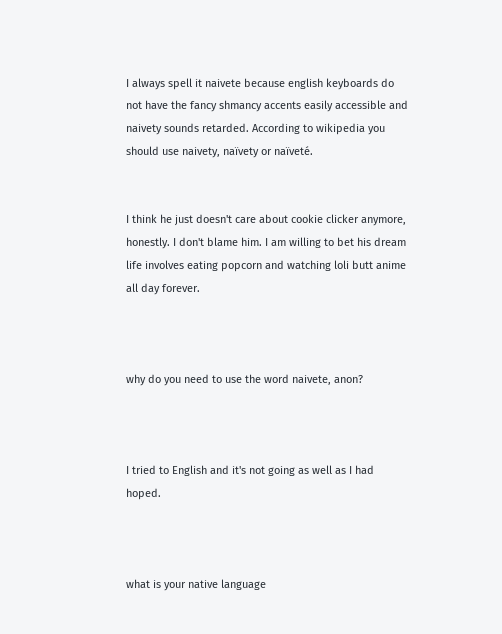I always spell it naivete because english keyboards do not have the fancy shmancy accents easily accessible and naivety sounds retarded. According to wikipedia you should use naivety, naïvety or naïveté.


I think he just doesn't care about cookie clicker anymore, honestly. I don't blame him. I am willing to bet his dream life involves eating popcorn and watching loli butt anime all day forever.



why do you need to use the word naivete, anon?



I tried to English and it's not going as well as I had hoped.



what is your native language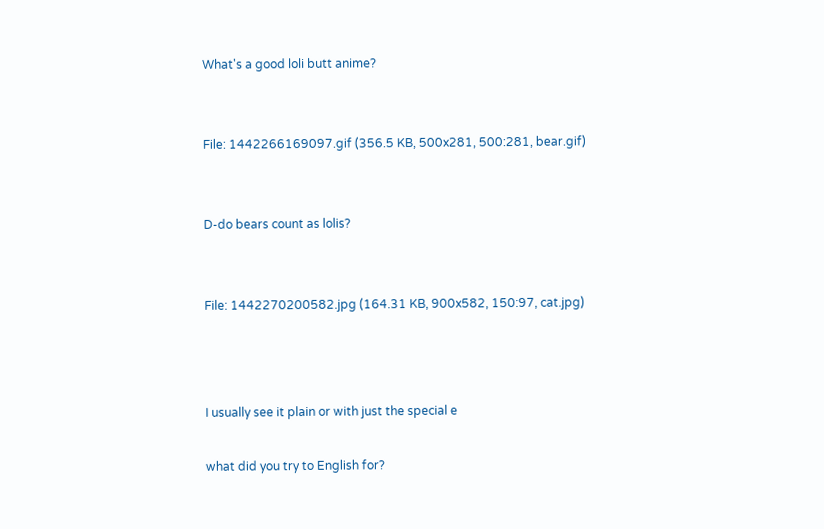What's a good loli butt anime?


File: 1442266169097.gif (356.5 KB, 500x281, 500:281, bear.gif)


D-do bears count as lolis?


File: 1442270200582.jpg (164.31 KB, 900x582, 150:97, cat.jpg)



I usually see it plain or with just the special e

what did you try to English for?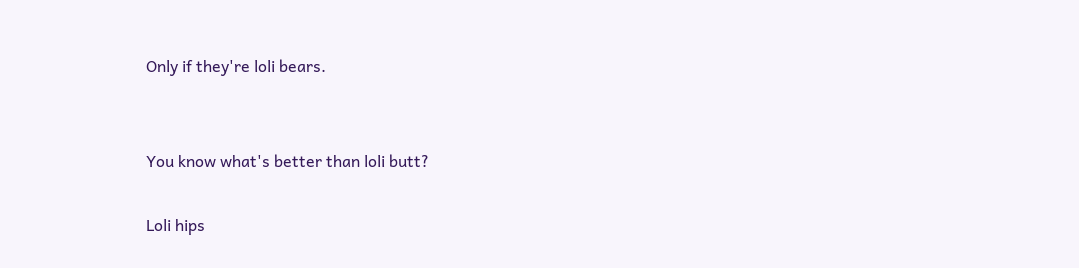Only if they're loli bears.


You know what's better than loli butt?

Loli hips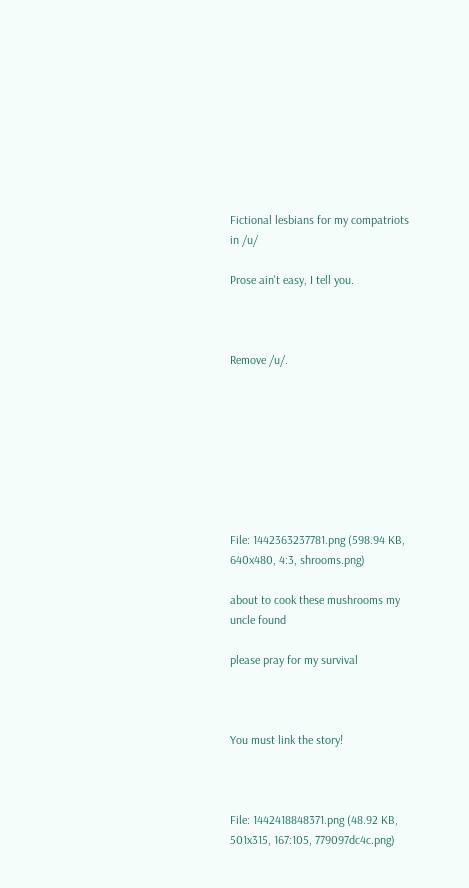Fictional lesbians for my compatriots in /u/

Prose ain't easy, I tell you.



Remove /u/.








File: 1442363237781.png (598.94 KB, 640x480, 4:3, shrooms.png)

about to cook these mushrooms my uncle found

please pray for my survival



You must link the story!



File: 1442418848371.png (48.92 KB, 501x315, 167:105, 779097dc4c.png)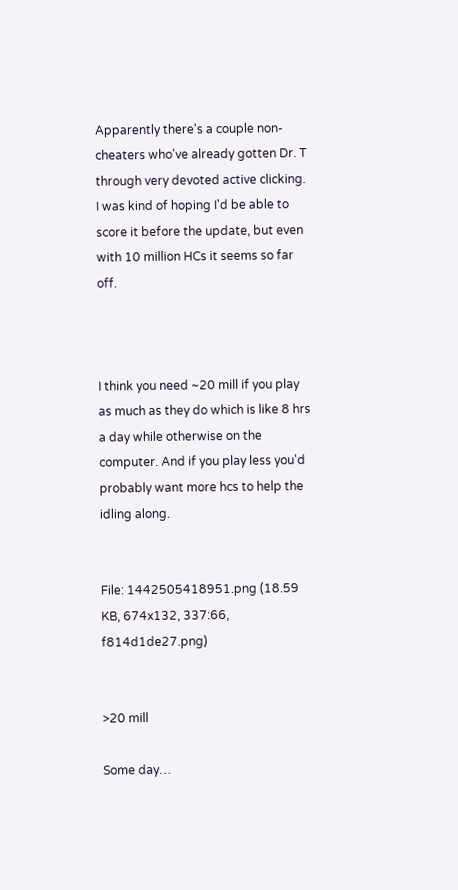Apparently there's a couple non-cheaters who've already gotten Dr. T through very devoted active clicking. I was kind of hoping I'd be able to score it before the update, but even with 10 million HCs it seems so far off.



I think you need ~20 mill if you play as much as they do which is like 8 hrs a day while otherwise on the computer. And if you play less you'd probably want more hcs to help the idling along.


File: 1442505418951.png (18.59 KB, 674x132, 337:66, f814d1de27.png)


>20 mill

Some day…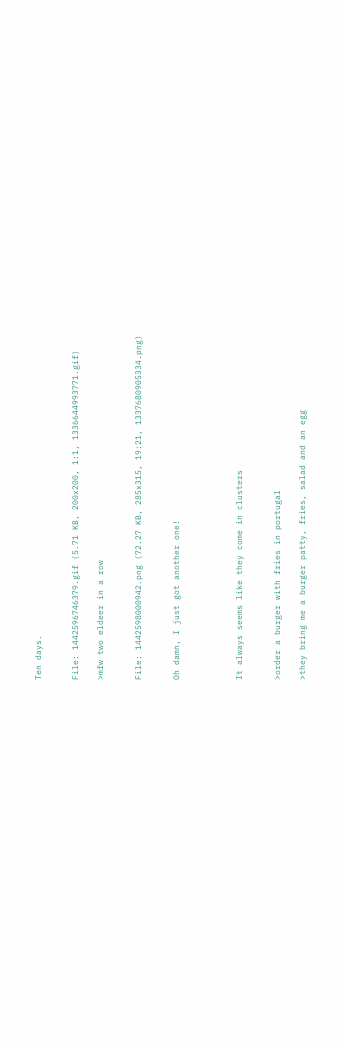Ten days.


File: 1442596746379.gif (5.71 KB, 200x200, 1:1, 1336644993771.gif)

>mfw two eldeer in a row


File: 1442598000942.png (72.27 KB, 285x315, 19:21, 1337680905334.png)


Oh damn, I just got another one!




It always seems like they come in clusters


>order a burger with fries in portugal

>they bring me a burger patty, fries, salad and an egg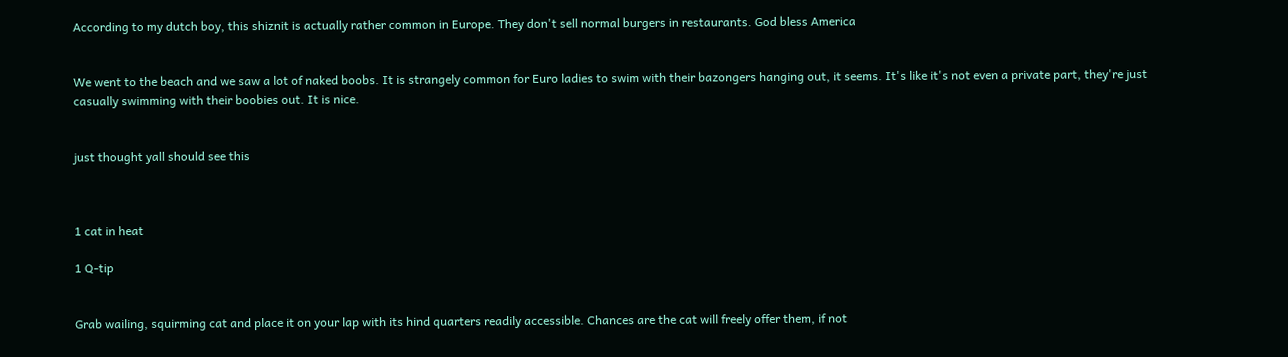According to my dutch boy, this shiznit is actually rather common in Europe. They don't sell normal burgers in restaurants. God bless America


We went to the beach and we saw a lot of naked boobs. It is strangely common for Euro ladies to swim with their bazongers hanging out, it seems. It's like it's not even a private part, they're just casually swimming with their boobies out. It is nice.


just thought yall should see this



1 cat in heat

1 Q-tip


Grab wailing, squirming cat and place it on your lap with its hind quarters readily accessible. Chances are the cat will freely offer them, if not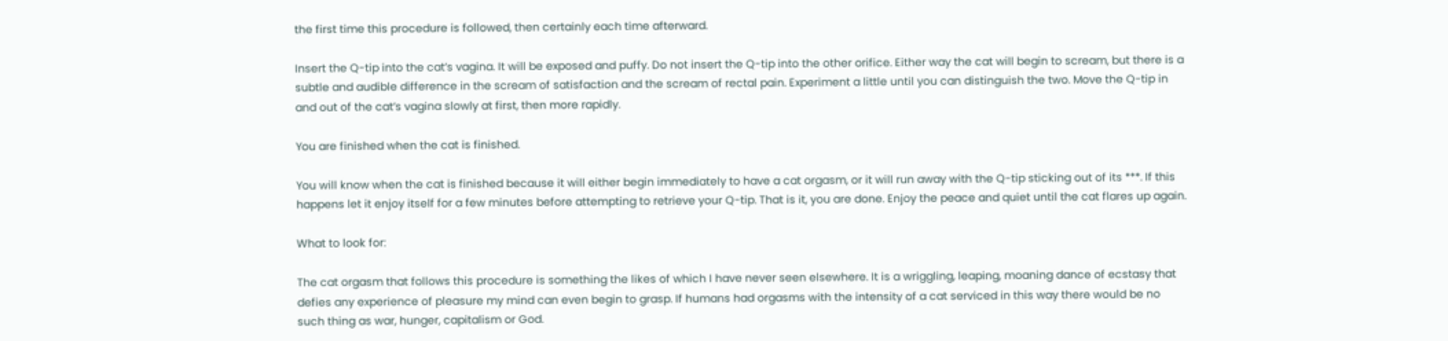the first time this procedure is followed, then certainly each time afterward.

Insert the Q-tip into the cat’s vagina. It will be exposed and puffy. Do not insert the Q-tip into the other orifice. Either way the cat will begin to scream, but there is a subtle and audible difference in the scream of satisfaction and the scream of rectal pain. Experiment a little until you can distinguish the two. Move the Q-tip in and out of the cat’s vagina slowly at first, then more rapidly.

You are finished when the cat is finished.

You will know when the cat is finished because it will either begin immediately to have a cat orgasm, or it will run away with the Q-tip sticking out of its ***. If this happens let it enjoy itself for a few minutes before attempting to retrieve your Q-tip. That is it, you are done. Enjoy the peace and quiet until the cat flares up again.

What to look for:

The cat orgasm that follows this procedure is something the likes of which I have never seen elsewhere. It is a wriggling, leaping, moaning dance of ecstasy that defies any experience of pleasure my mind can even begin to grasp. If humans had orgasms with the intensity of a cat serviced in this way there would be no such thing as war, hunger, capitalism or God.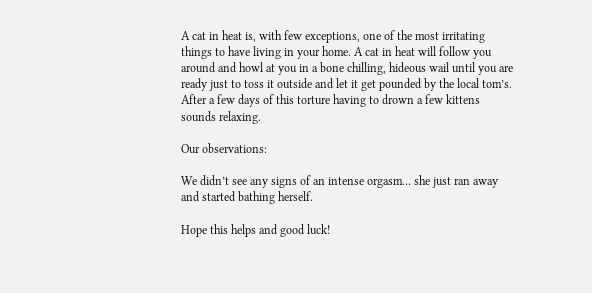A cat in heat is, with few exceptions, one of the most irritating things to have living in your home. A cat in heat will follow you around and howl at you in a bone chilling, hideous wail until you are ready just to toss it outside and let it get pounded by the local tom’s. After a few days of this torture having to drown a few kittens sounds relaxing.

Our observations:

We didn’t see any signs of an intense orgasm… she just ran away and started bathing herself.

Hope this helps and good luck!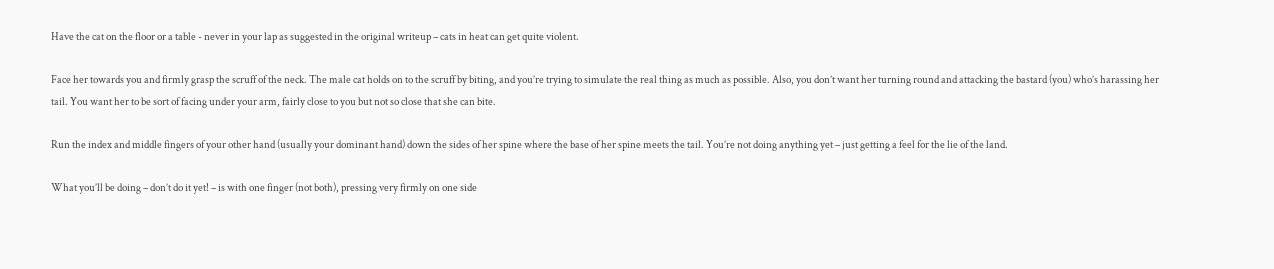Have the cat on the floor or a table - never in your lap as suggested in the original writeup – cats in heat can get quite violent.

Face her towards you and firmly grasp the scruff of the neck. The male cat holds on to the scruff by biting, and you’re trying to simulate the real thing as much as possible. Also, you don’t want her turning round and attacking the bastard (you) who’s harassing her tail. You want her to be sort of facing under your arm, fairly close to you but not so close that she can bite.

Run the index and middle fingers of your other hand (usually your dominant hand) down the sides of her spine where the base of her spine meets the tail. You’re not doing anything yet – just getting a feel for the lie of the land.

What you’ll be doing – don’t do it yet! – is with one finger (not both), pressing very firmly on one side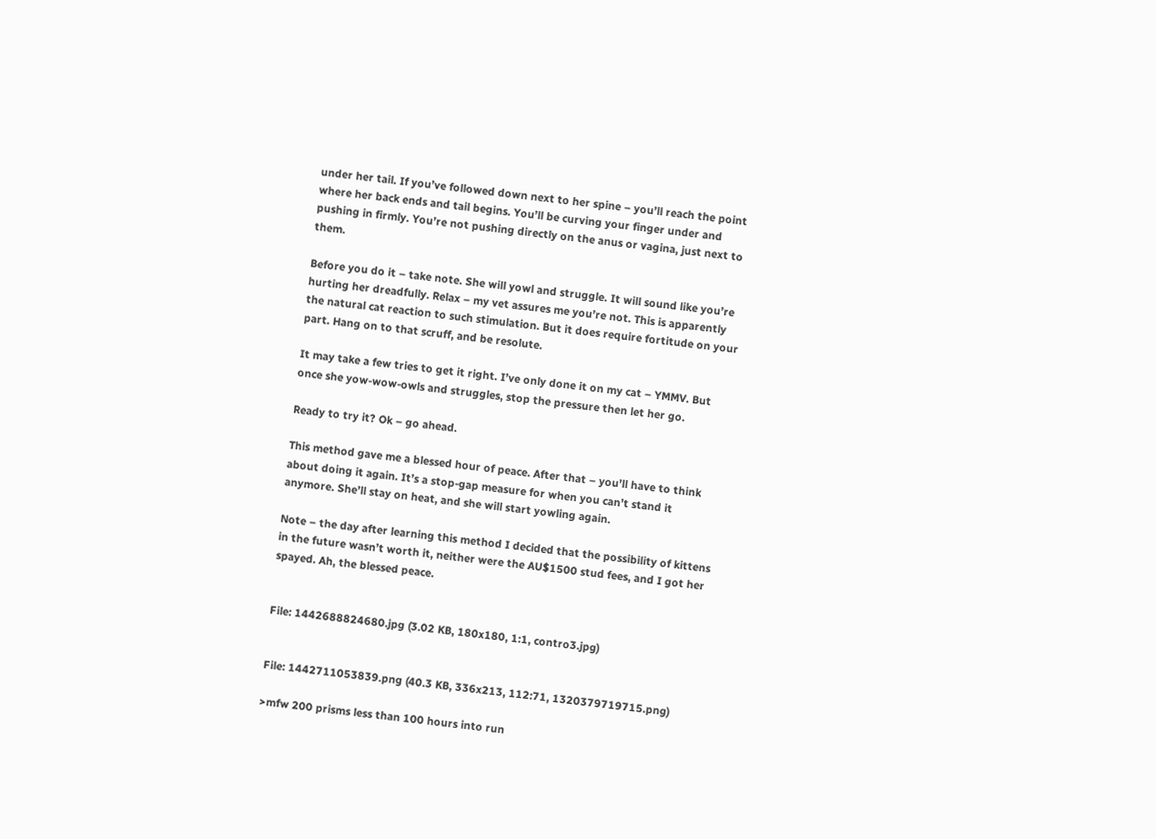under her tail. If you’ve followed down next to her spine – you’ll reach the point where her back ends and tail begins. You’ll be curving your finger under and pushing in firmly. You’re not pushing directly on the anus or vagina, just next to them.

Before you do it – take note. She will yowl and struggle. It will sound like you’re hurting her dreadfully. Relax – my vet assures me you’re not. This is apparently the natural cat reaction to such stimulation. But it does require fortitude on your part. Hang on to that scruff, and be resolute.

It may take a few tries to get it right. I’ve only done it on my cat – YMMV. But once she yow-wow-owls and struggles, stop the pressure then let her go.

Ready to try it? Ok – go ahead.

This method gave me a blessed hour of peace. After that – you’ll have to think about doing it again. It’s a stop-gap measure for when you can’t stand it anymore. She’ll stay on heat, and she will start yowling again.

Note – the day after learning this method I decided that the possibility of kittens in the future wasn’t worth it, neither were the AU$1500 stud fees, and I got her spayed. Ah, the blessed peace.


File: 1442688824680.jpg (3.02 KB, 180x180, 1:1, contro3.jpg)


File: 1442711053839.png (40.3 KB, 336x213, 112:71, 1320379719715.png)

>mfw 200 prisms less than 100 hours into run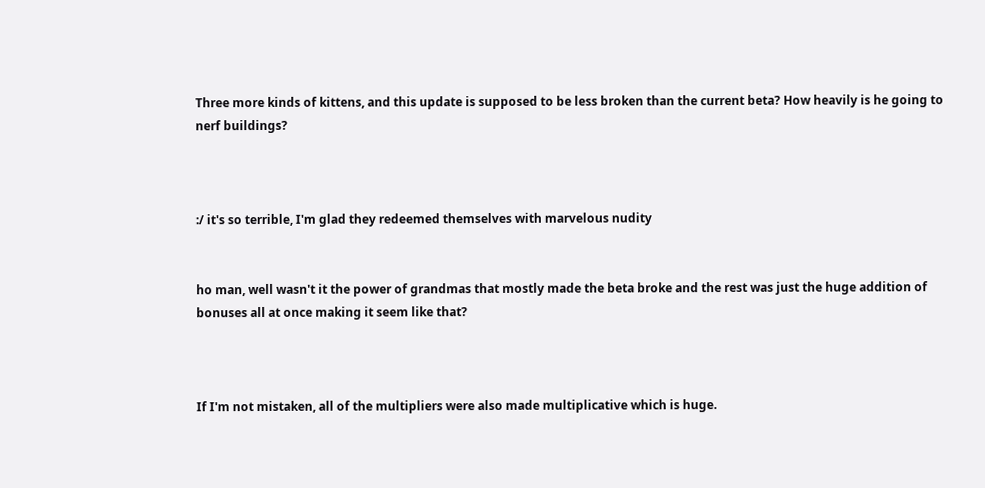Three more kinds of kittens, and this update is supposed to be less broken than the current beta? How heavily is he going to nerf buildings?



:/ it's so terrible, I'm glad they redeemed themselves with marvelous nudity


ho man, well wasn't it the power of grandmas that mostly made the beta broke and the rest was just the huge addition of bonuses all at once making it seem like that?



If I'm not mistaken, all of the multipliers were also made multiplicative which is huge.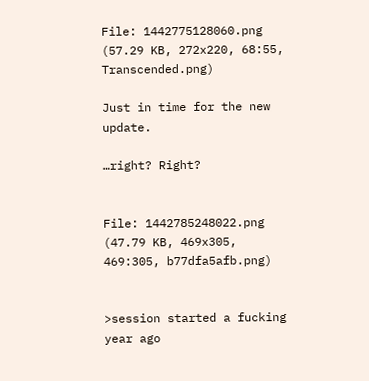File: 1442775128060.png (57.29 KB, 272x220, 68:55, Transcended.png)

Just in time for the new update.

…right? Right?


File: 1442785248022.png (47.79 KB, 469x305, 469:305, b77dfa5afb.png)


>session started a fucking year ago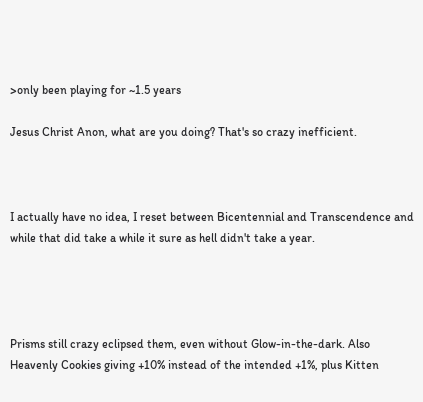>only been playing for ~1.5 years

Jesus Christ Anon, what are you doing? That's so crazy inefficient.



I actually have no idea, I reset between Bicentennial and Transcendence and while that did take a while it sure as hell didn't take a year.




Prisms still crazy eclipsed them, even without Glow-in-the-dark. Also Heavenly Cookies giving +10% instead of the intended +1%, plus Kitten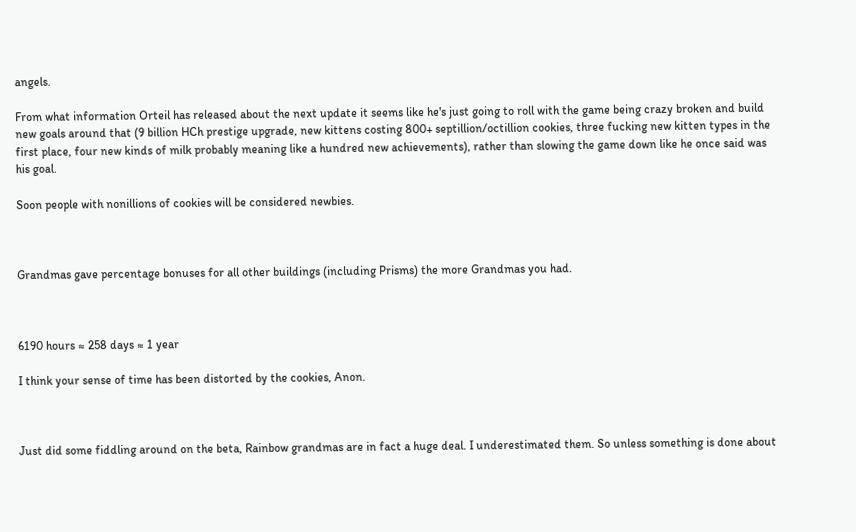angels.

From what information Orteil has released about the next update it seems like he's just going to roll with the game being crazy broken and build new goals around that (9 billion HCh prestige upgrade, new kittens costing 800+ septillion/octillion cookies, three fucking new kitten types in the first place, four new kinds of milk probably meaning like a hundred new achievements), rather than slowing the game down like he once said was his goal.

Soon people with nonillions of cookies will be considered newbies.



Grandmas gave percentage bonuses for all other buildings (including Prisms) the more Grandmas you had.



6190 hours ≈ 258 days ≈ 1 year

I think your sense of time has been distorted by the cookies, Anon.



Just did some fiddling around on the beta, Rainbow grandmas are in fact a huge deal. I underestimated them. So unless something is done about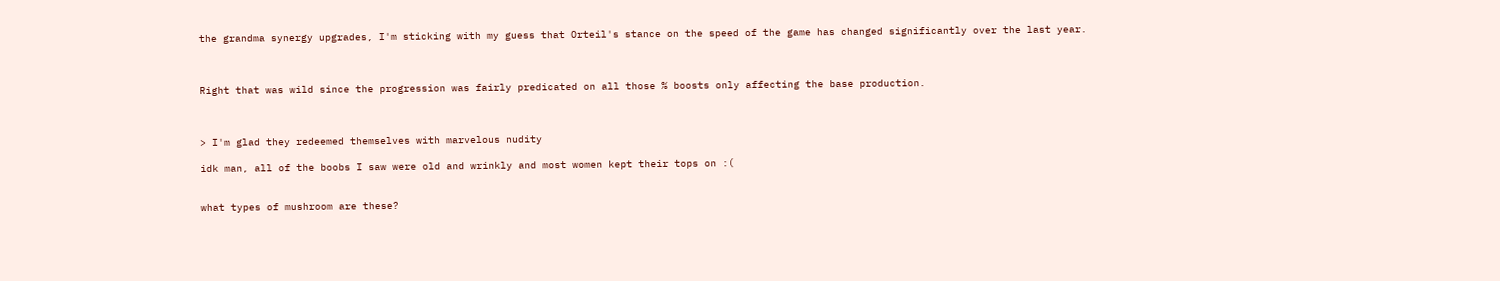the grandma synergy upgrades, I'm sticking with my guess that Orteil's stance on the speed of the game has changed significantly over the last year.



Right that was wild since the progression was fairly predicated on all those % boosts only affecting the base production.



> I'm glad they redeemed themselves with marvelous nudity

idk man, all of the boobs I saw were old and wrinkly and most women kept their tops on :(


what types of mushroom are these?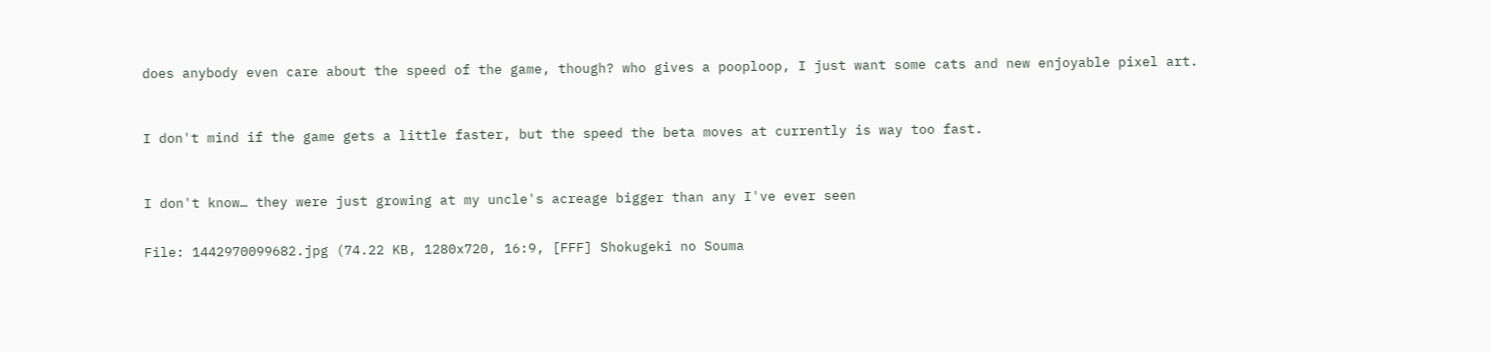does anybody even care about the speed of the game, though? who gives a pooploop, I just want some cats and new enjoyable pixel art.



I don't mind if the game gets a little faster, but the speed the beta moves at currently is way too fast.



I don't know… they were just growing at my uncle's acreage bigger than any I've ever seen


File: 1442970099682.jpg (74.22 KB, 1280x720, 16:9, [FFF] Shokugeki no Souma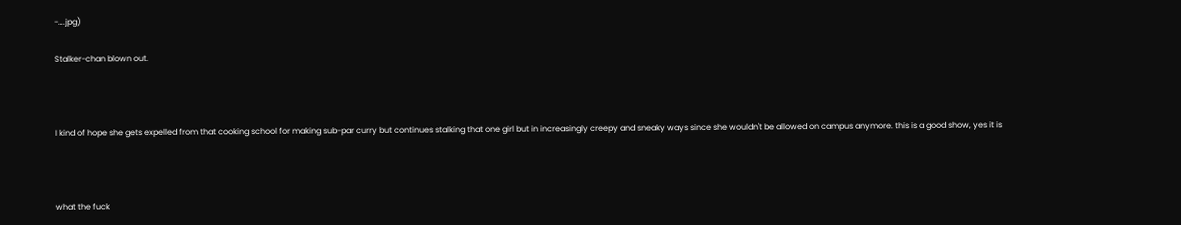-….jpg)

Stalker-chan blown out.



I kind of hope she gets expelled from that cooking school for making sub-par curry but continues stalking that one girl but in increasingly creepy and sneaky ways since she wouldn't be allowed on campus anymore. this is a good show, yes it is



what the fuck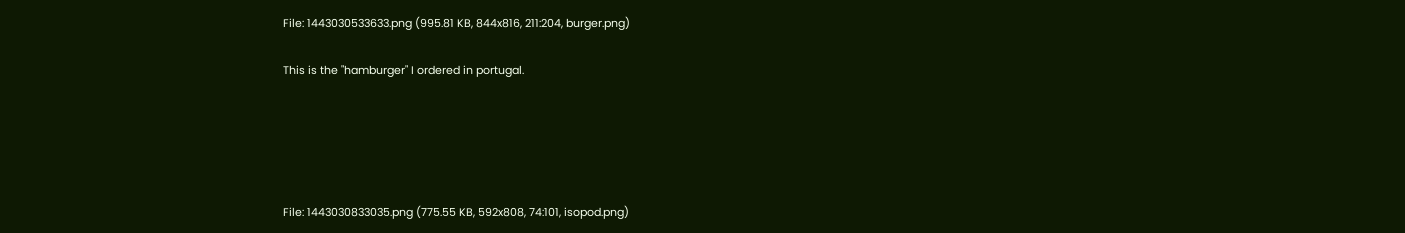File: 1443030533633.png (995.81 KB, 844x816, 211:204, burger.png)

This is the "hamburger" I ordered in portugal.





File: 1443030833035.png (775.55 KB, 592x808, 74:101, isopod.png)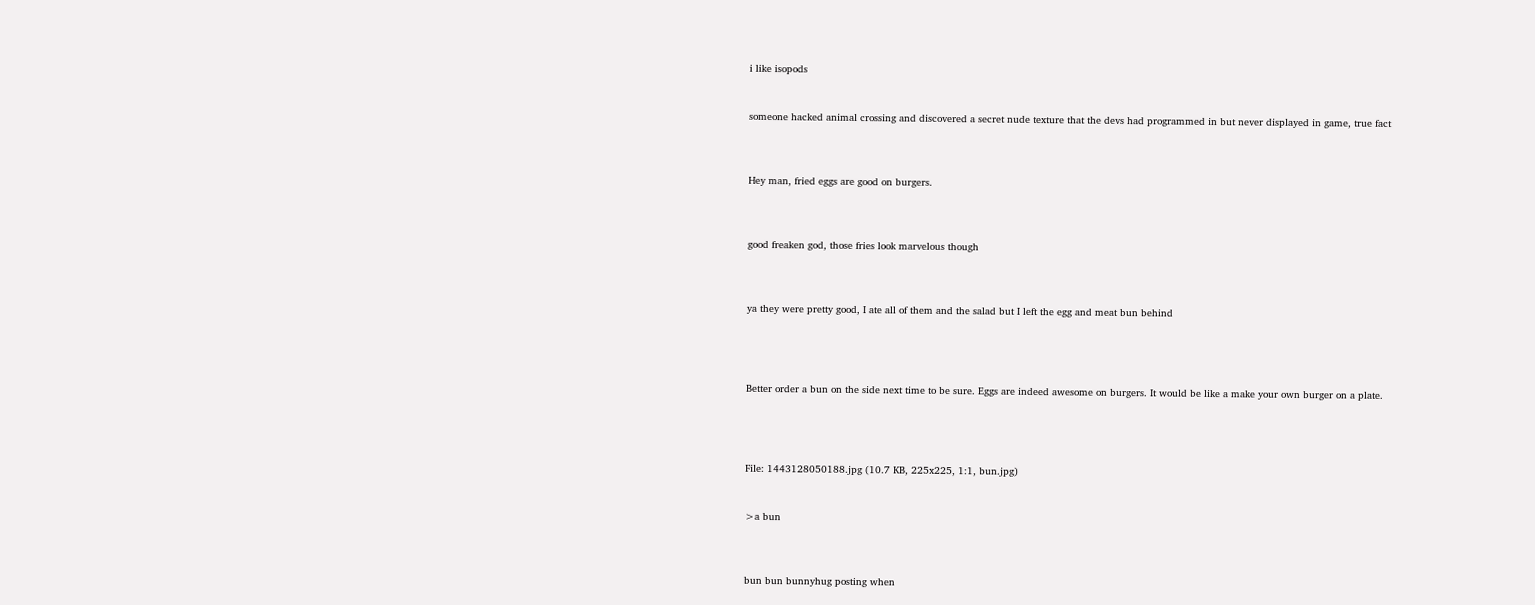i like isopods


someone hacked animal crossing and discovered a secret nude texture that the devs had programmed in but never displayed in game, true fact



Hey man, fried eggs are good on burgers.



good freaken god, those fries look marvelous though



ya they were pretty good, I ate all of them and the salad but I left the egg and meat bun behind




Better order a bun on the side next time to be sure. Eggs are indeed awesome on burgers. It would be like a make your own burger on a plate.




File: 1443128050188.jpg (10.7 KB, 225x225, 1:1, bun.jpg)


>a bun



bun bun bunnyhug posting when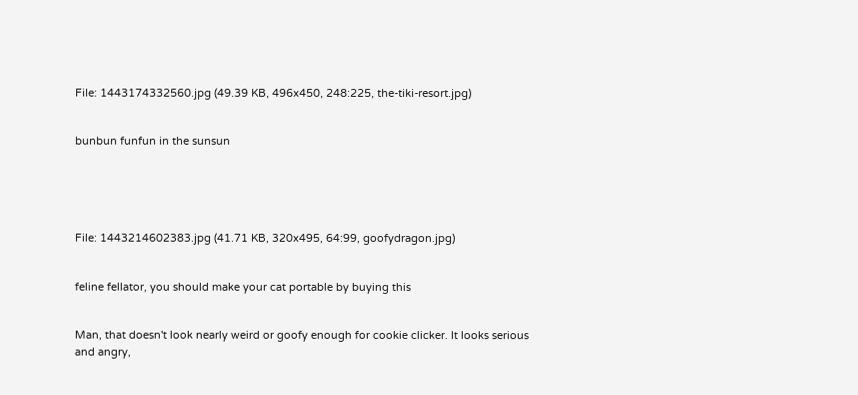File: 1443174332560.jpg (49.39 KB, 496x450, 248:225, the-tiki-resort.jpg)


bunbun funfun in the sunsun





File: 1443214602383.jpg (41.71 KB, 320x495, 64:99, goofydragon.jpg)


feline fellator, you should make your cat portable by buying this


Man, that doesn't look nearly weird or goofy enough for cookie clicker. It looks serious and angry,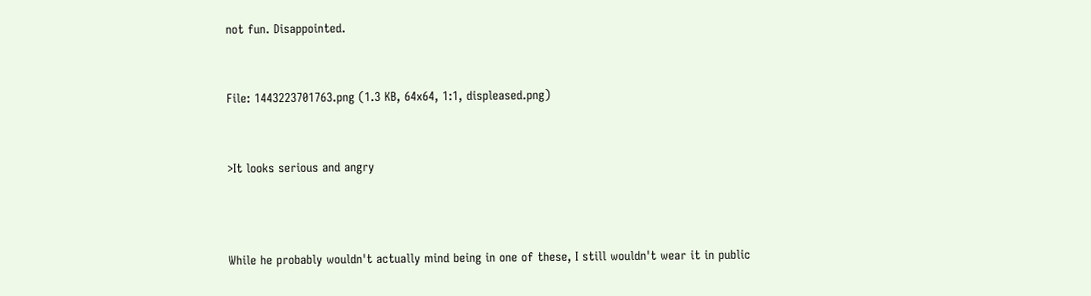not fun. Disappointed.


File: 1443223701763.png (1.3 KB, 64x64, 1:1, displeased.png)


>It looks serious and angry



While he probably wouldn't actually mind being in one of these, I still wouldn't wear it in public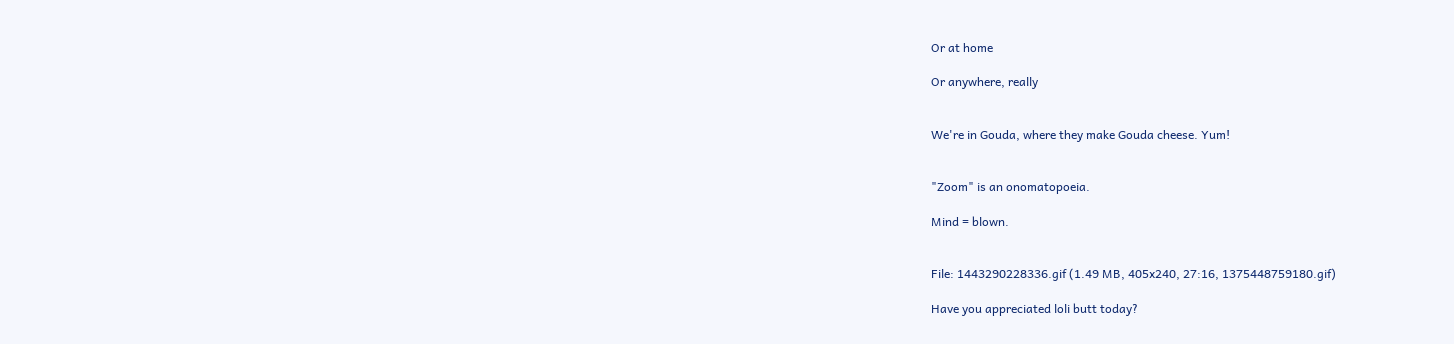Or at home

Or anywhere, really


We're in Gouda, where they make Gouda cheese. Yum!


"Zoom" is an onomatopoeia.

Mind = blown.


File: 1443290228336.gif (1.49 MB, 405x240, 27:16, 1375448759180.gif)

Have you appreciated loli butt today?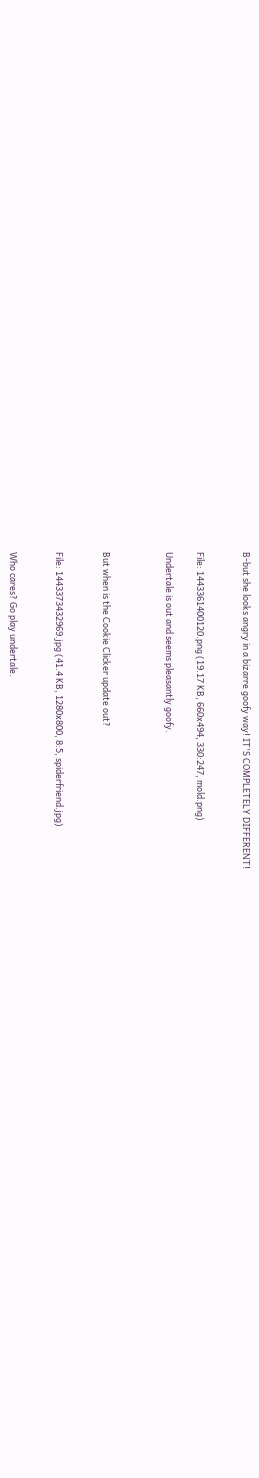B-but she looks angry in a bizarre goofy way! IT'S COMPLETELY DIFFERENT!


File: 1443361400120.png (19.17 KB, 660x494, 330:247, mold.png)

Undertale is out and seems pleasantly goofy.



But when is the Cookie Clicker update out?


File: 1443373432969.jpg (41.4 KB, 1280x800, 8:5, spiderfriend.jpg)


Who cares? Go play undertale.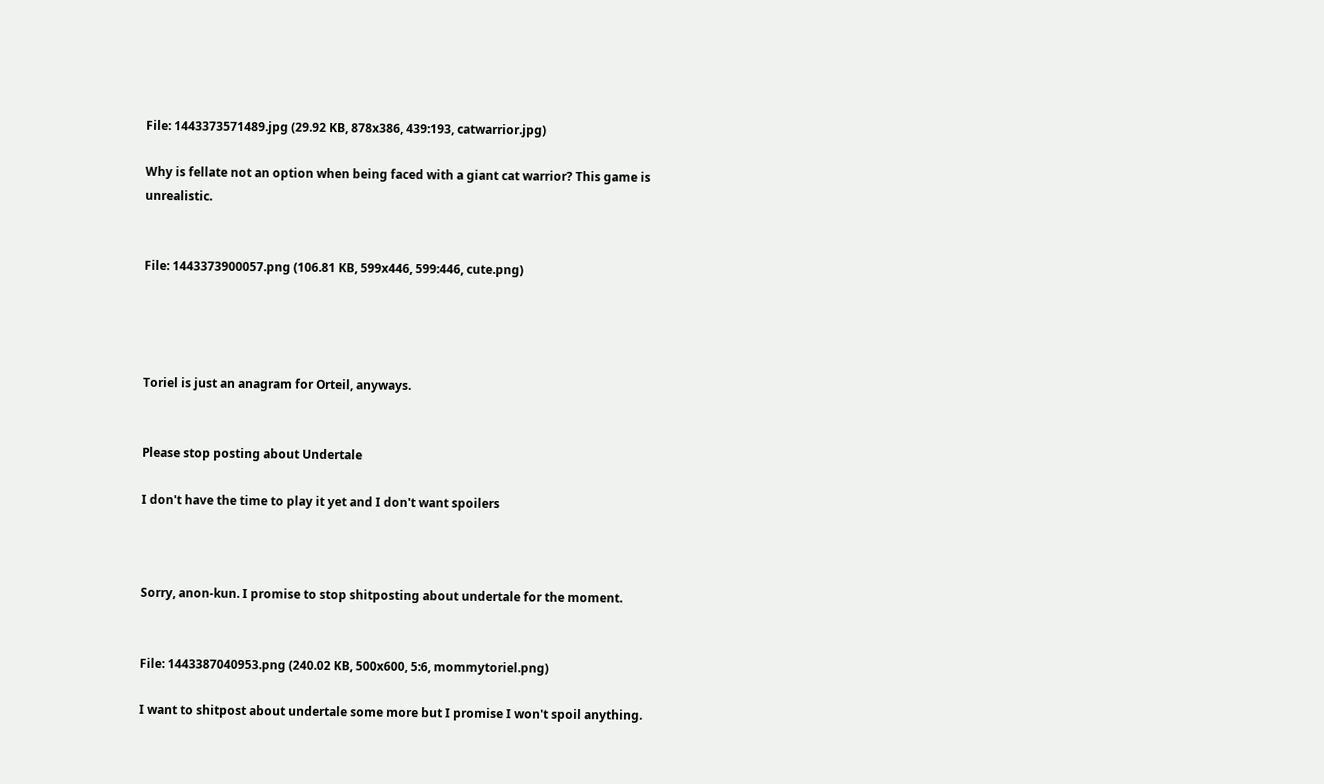File: 1443373571489.jpg (29.92 KB, 878x386, 439:193, catwarrior.jpg)

Why is fellate not an option when being faced with a giant cat warrior? This game is unrealistic.


File: 1443373900057.png (106.81 KB, 599x446, 599:446, cute.png)




Toriel is just an anagram for Orteil, anyways.


Please stop posting about Undertale

I don't have the time to play it yet and I don't want spoilers



Sorry, anon-kun. I promise to stop shitposting about undertale for the moment.


File: 1443387040953.png (240.02 KB, 500x600, 5:6, mommytoriel.png)

I want to shitpost about undertale some more but I promise I won't spoil anything.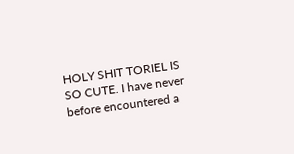HOLY SHIT TORIEL IS SO CUTE. I have never before encountered a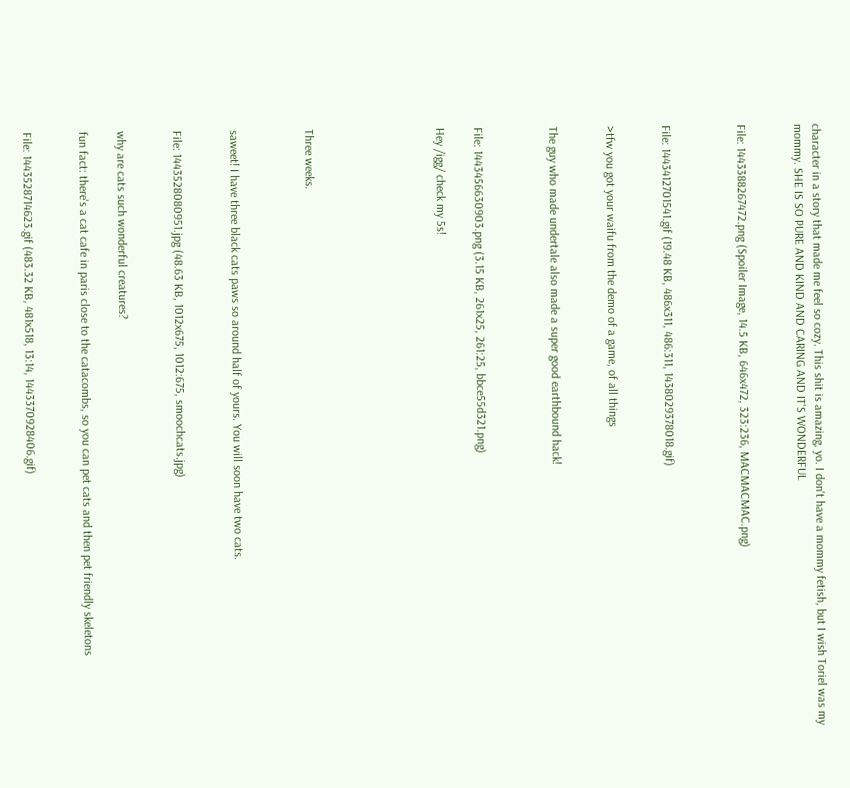character in a story that made me feel so cozy. This shit is amazing, yo. I don't have a mommy fetish, but I wish Toriel was my mommy. SHE IS SO PURE AND KIND AND CARING AND IT'S WONDERFUL


File: 1443388267472.png (Spoiler Image, 14.5 KB, 646x472, 323:236, MACMACMAC.png)



File: 1443412701541.gif (19.48 KB, 486x311, 486:311, 1438029378018.gif)


>tfw you got your waifu from the demo of a game, of all things


The guy who made undertale also made a super good earthbound hack!



File: 1443456630903.png (3.15 KB, 261x25, 261:25, bbce55d321.png)

Hey /igg/ check my 5s!






Three weeks.



saweet! I have three black cats paws so around half of yours. You will soon have two cats.


File: 1443528080951.jpg (48.63 KB, 1012x675, 1012:675, smoochcats.jpg)


why are cats such wonderful creatures?

fun fact: there's a cat cafe in paris close to the catacombs, so you can pet cats and then pet friendly skeletons


File: 1443528714623.gif (483.32 KB, 481x518, 13:14, 1443370928406.gif)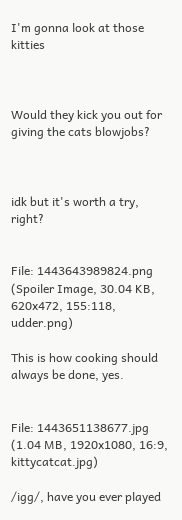I'm gonna look at those kitties



Would they kick you out for giving the cats blowjobs?



idk but it's worth a try, right?


File: 1443643989824.png (Spoiler Image, 30.04 KB, 620x472, 155:118, udder.png)

This is how cooking should always be done, yes.


File: 1443651138677.jpg (1.04 MB, 1920x1080, 16:9, kittycatcat.jpg)

/igg/, have you ever played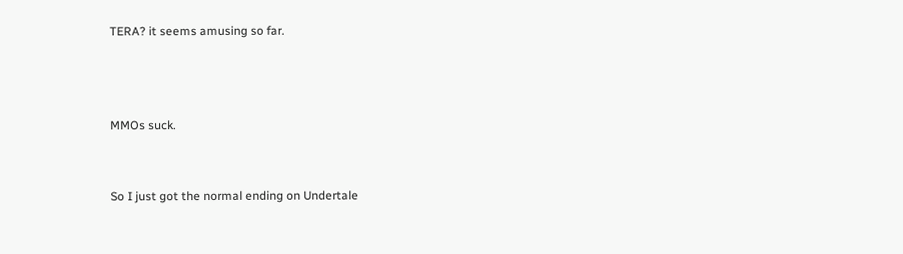TERA? it seems amusing so far.



MMOs suck.


So I just got the normal ending on Undertale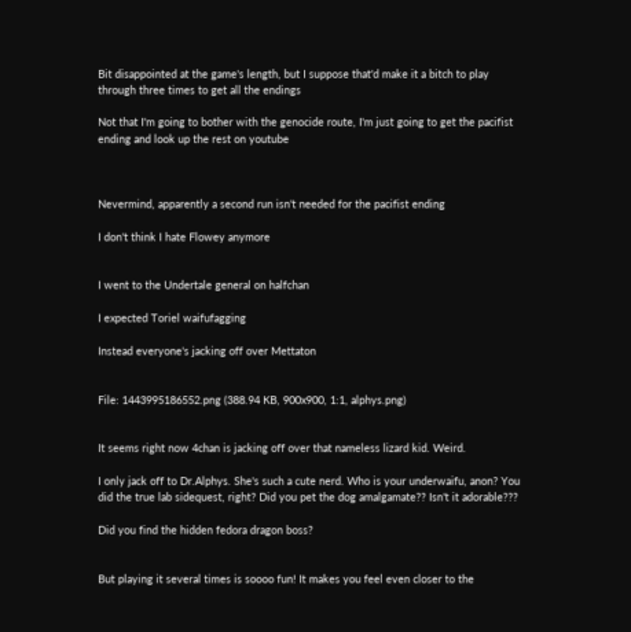Bit disappointed at the game's length, but I suppose that'd make it a bitch to play through three times to get all the endings

Not that I'm going to bother with the genocide route, I'm just going to get the pacifist ending and look up the rest on youtube



Nevermind, apparently a second run isn't needed for the pacifist ending

I don't think I hate Flowey anymore


I went to the Undertale general on halfchan

I expected Toriel waifufagging

Instead everyone's jacking off over Mettaton


File: 1443995186552.png (388.94 KB, 900x900, 1:1, alphys.png)


It seems right now 4chan is jacking off over that nameless lizard kid. Weird.

I only jack off to Dr.Alphys. She's such a cute nerd. Who is your underwaifu, anon? You did the true lab sidequest, right? Did you pet the dog amalgamate?? Isn't it adorable???

Did you find the hidden fedora dragon boss?


But playing it several times is soooo fun! It makes you feel even closer to the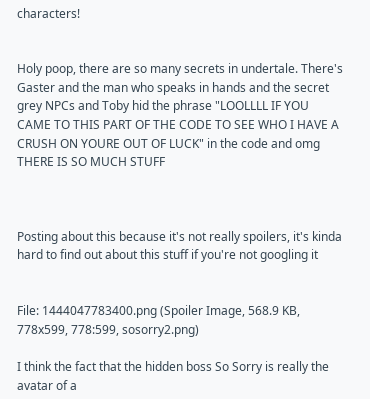characters!


Holy poop, there are so many secrets in undertale. There's Gaster and the man who speaks in hands and the secret grey NPCs and Toby hid the phrase "LOOLLLL IF YOU CAME TO THIS PART OF THE CODE TO SEE WHO I HAVE A CRUSH ON YOURE OUT OF LUCK" in the code and omg THERE IS SO MUCH STUFF



Posting about this because it's not really spoilers, it's kinda hard to find out about this stuff if you're not googling it


File: 1444047783400.png (Spoiler Image, 568.9 KB, 778x599, 778:599, sosorry2.png)

I think the fact that the hidden boss So Sorry is really the avatar of a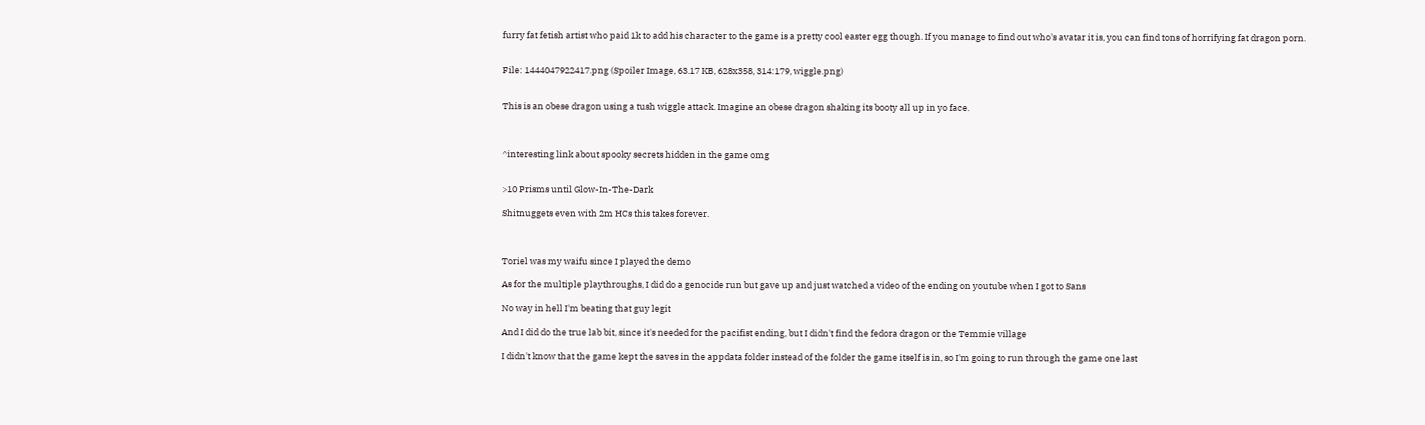furry fat fetish artist who paid 1k to add his character to the game is a pretty cool easter egg though. If you manage to find out who's avatar it is, you can find tons of horrifying fat dragon porn.


File: 1444047922417.png (Spoiler Image, 63.17 KB, 628x358, 314:179, wiggle.png)


This is an obese dragon using a tush wiggle attack. Imagine an obese dragon shaking its booty all up in yo face.



^interesting link about spooky secrets hidden in the game omg


>10 Prisms until Glow-In-The-Dark

Shitnuggets even with 2m HCs this takes forever.



Toriel was my waifu since I played the demo

As for the multiple playthroughs, I did do a genocide run but gave up and just watched a video of the ending on youtube when I got to Sans

No way in hell I'm beating that guy legit

And I did do the true lab bit, since it's needed for the pacifist ending, but I didn't find the fedora dragon or the Temmie village

I didn't know that the game kept the saves in the appdata folder instead of the folder the game itself is in, so I'm going to run through the game one last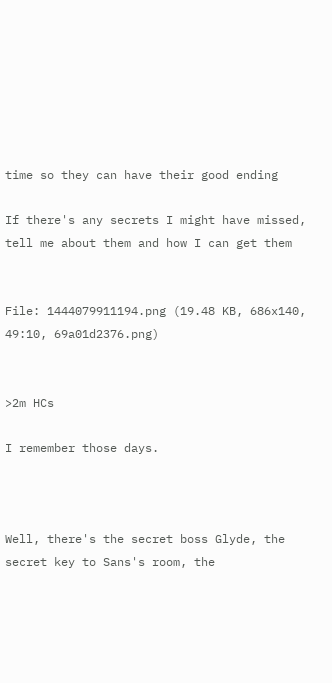time so they can have their good ending

If there's any secrets I might have missed, tell me about them and how I can get them


File: 1444079911194.png (19.48 KB, 686x140, 49:10, 69a01d2376.png)


>2m HCs

I remember those days.



Well, there's the secret boss Glyde, the secret key to Sans's room, the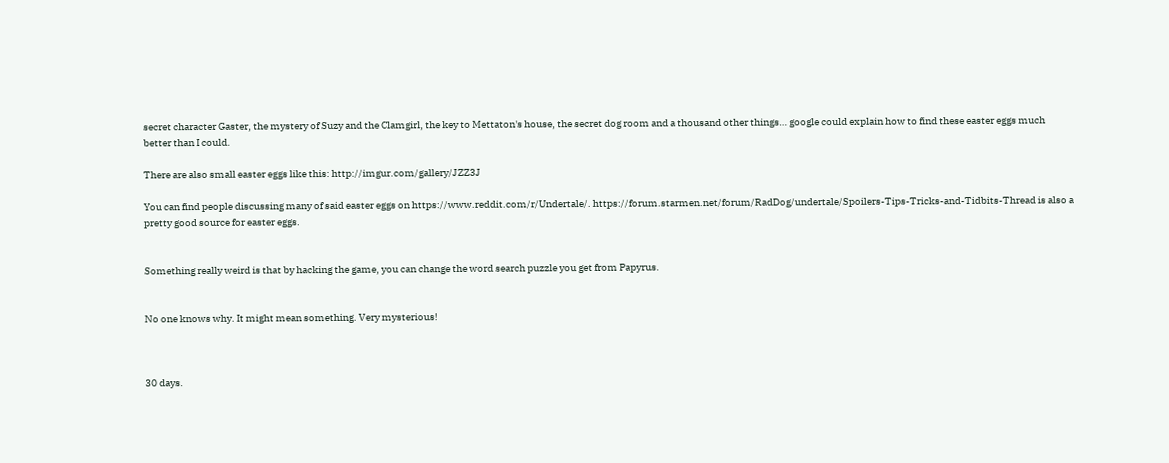secret character Gaster, the mystery of Suzy and the Clamgirl, the key to Mettaton's house, the secret dog room and a thousand other things… google could explain how to find these easter eggs much better than I could.

There are also small easter eggs like this: http://imgur.com/gallery/JZZ3J

You can find people discussing many of said easter eggs on https://www.reddit.com/r/Undertale/. https://forum.starmen.net/forum/RadDog/undertale/Spoilers-Tips-Tricks-and-Tidbits-Thread is also a pretty good source for easter eggs.


Something really weird is that by hacking the game, you can change the word search puzzle you get from Papyrus.


No one knows why. It might mean something. Very mysterious!



30 days.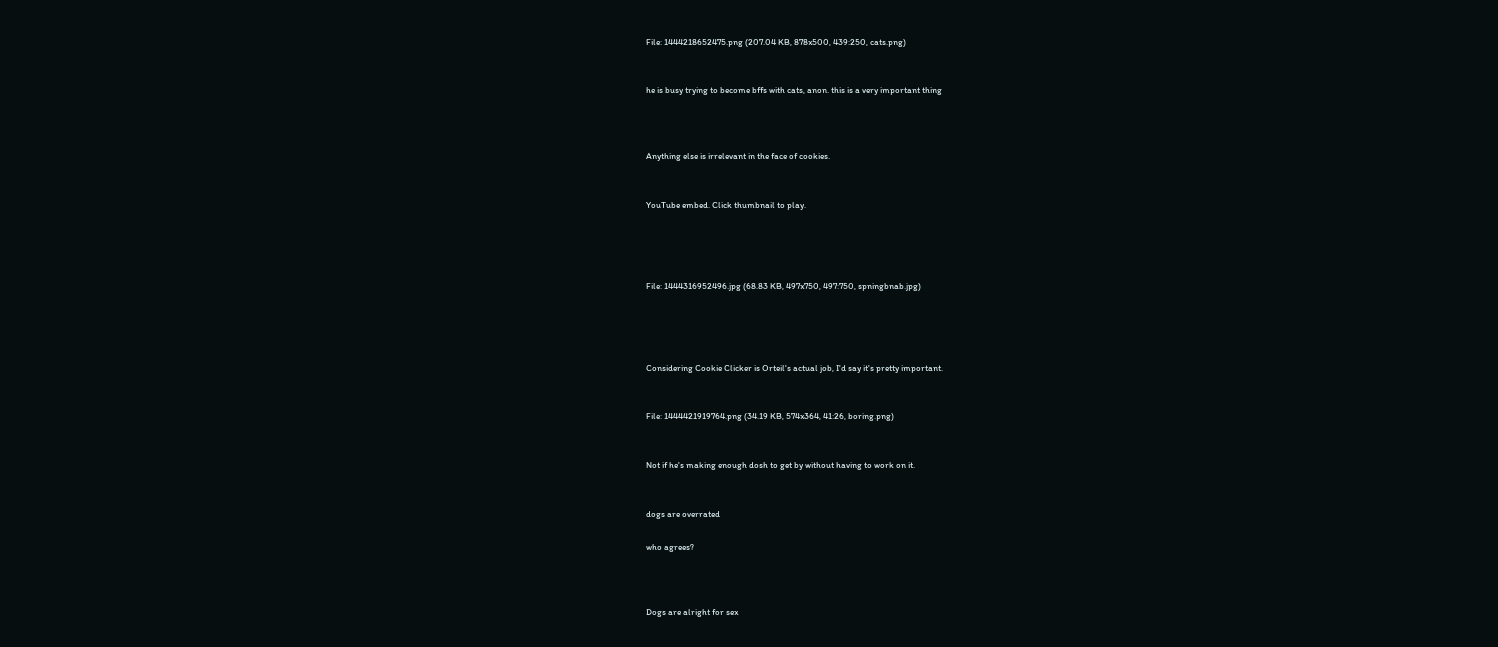File: 1444218652475.png (207.04 KB, 878x500, 439:250, cats.png)


he is busy trying to become bffs with cats, anon. this is a very important thing



Anything else is irrelevant in the face of cookies.


YouTube embed. Click thumbnail to play.




File: 1444316952496.jpg (68.83 KB, 497x750, 497:750, spningbnab.jpg)




Considering Cookie Clicker is Orteil's actual job, I'd say it's pretty important.


File: 1444421919764.png (34.19 KB, 574x364, 41:26, boring.png)


Not if he's making enough dosh to get by without having to work on it.


dogs are overrated

who agrees?



Dogs are alright for sex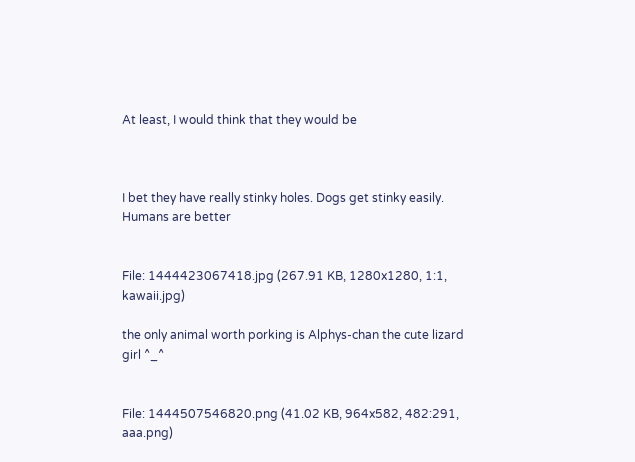At least, I would think that they would be



I bet they have really stinky holes. Dogs get stinky easily. Humans are better


File: 1444423067418.jpg (267.91 KB, 1280x1280, 1:1, kawaii.jpg)

the only animal worth porking is Alphys-chan the cute lizard girl ^_^


File: 1444507546820.png (41.02 KB, 964x582, 482:291, aaa.png)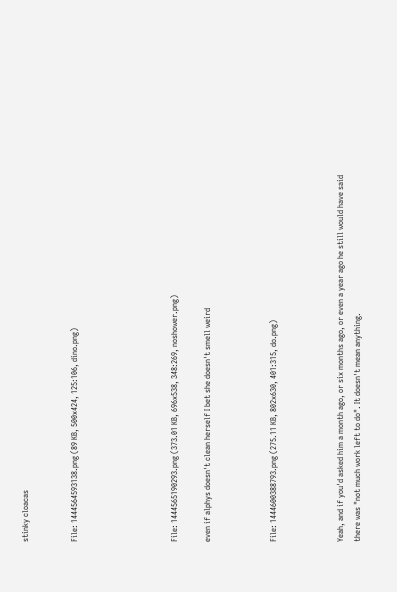stinky cloacas


File: 1444564593138.png (89 KB, 500x424, 125:106, dino.png)





File: 1444565190293.png (373.01 KB, 696x538, 348:269, noshower.png)

even if alphys doesn't clean herself I bet she doesn't smell weird



File: 1444600388793.png (275.11 KB, 802x630, 401:315, do.png)



Yeah, and if you'd asked him a month ago, or six months ago, or even a year ago he still would have said there was "not much work left to do". It doesn't mean anything.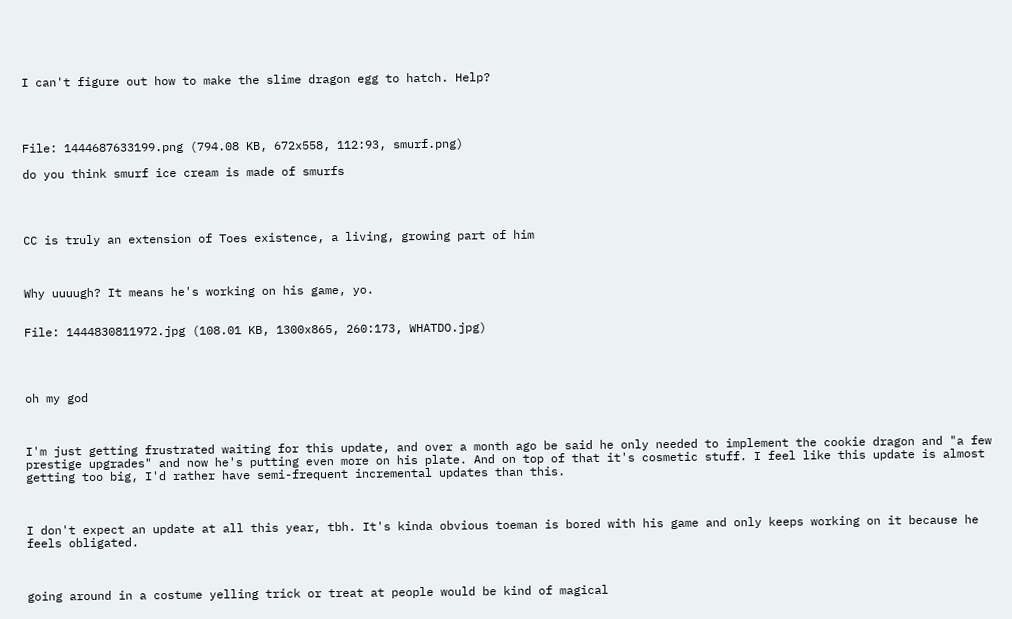I can't figure out how to make the slime dragon egg to hatch. Help?




File: 1444687633199.png (794.08 KB, 672x558, 112:93, smurf.png)

do you think smurf ice cream is made of smurfs




CC is truly an extension of Toes existence, a living, growing part of him



Why uuuugh? It means he's working on his game, yo.


File: 1444830811972.jpg (108.01 KB, 1300x865, 260:173, WHATDO.jpg)




oh my god



I'm just getting frustrated waiting for this update, and over a month ago be said he only needed to implement the cookie dragon and "a few prestige upgrades" and now he's putting even more on his plate. And on top of that it's cosmetic stuff. I feel like this update is almost getting too big, I'd rather have semi-frequent incremental updates than this.



I don't expect an update at all this year, tbh. It's kinda obvious toeman is bored with his game and only keeps working on it because he feels obligated.



going around in a costume yelling trick or treat at people would be kind of magical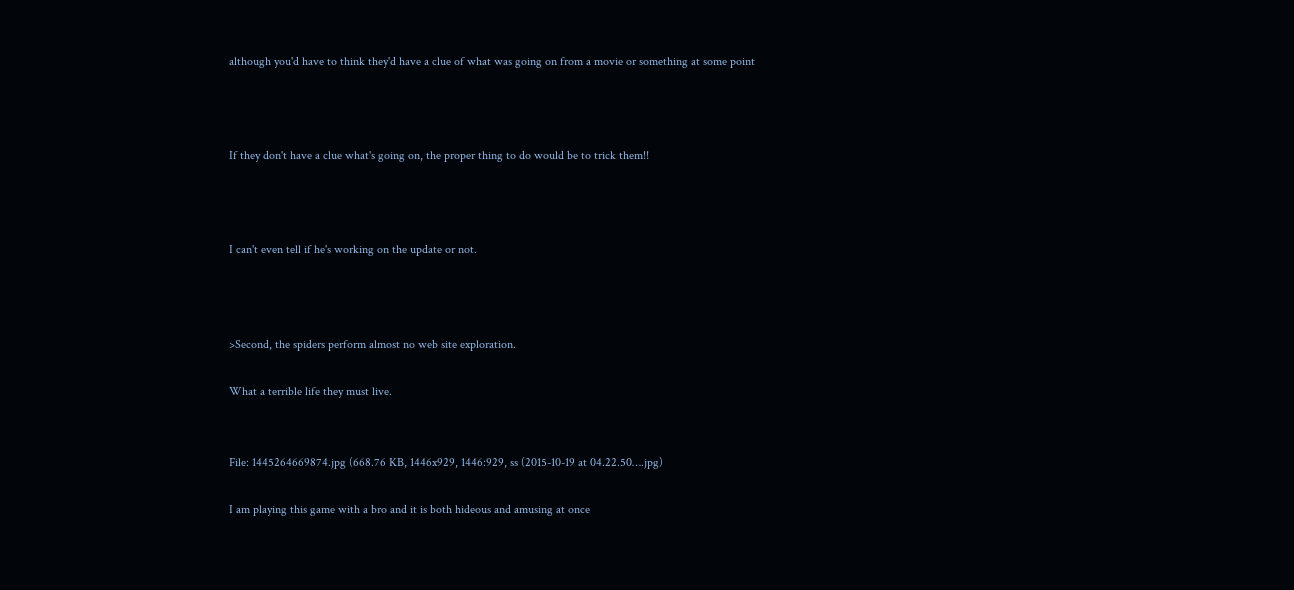although you'd have to think they'd have a clue of what was going on from a movie or something at some point



If they don't have a clue what's going on, the proper thing to do would be to trick them!!



I can't even tell if he's working on the update or not.



>Second, the spiders perform almost no web site exploration.

What a terrible life they must live.


File: 1445264669874.jpg (668.76 KB, 1446x929, 1446:929, ss (2015-10-19 at 04.22.50….jpg)

I am playing this game with a bro and it is both hideous and amusing at once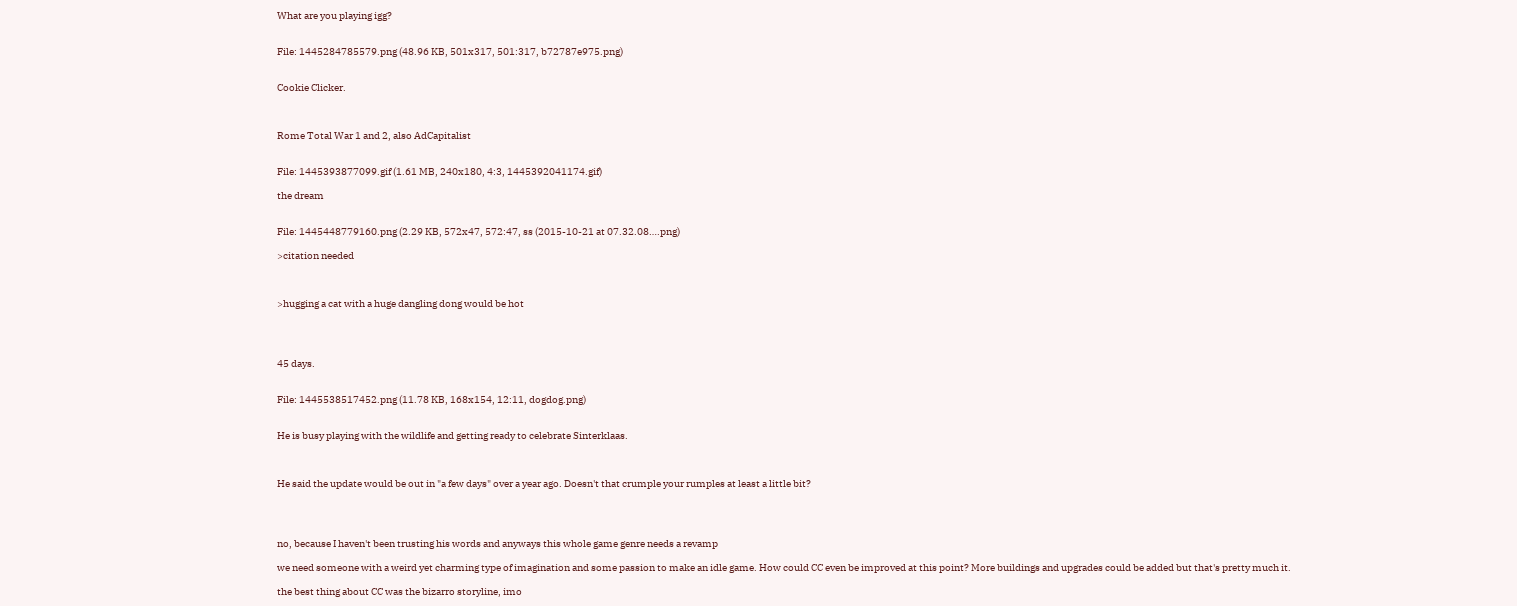What are you playing igg?


File: 1445284785579.png (48.96 KB, 501x317, 501:317, b72787e975.png)


Cookie Clicker.



Rome Total War 1 and 2, also AdCapitalist


File: 1445393877099.gif (1.61 MB, 240x180, 4:3, 1445392041174.gif)

the dream


File: 1445448779160.png (2.29 KB, 572x47, 572:47, ss (2015-10-21 at 07.32.08….png)

>citation needed



>hugging a cat with a huge dangling dong would be hot




45 days.


File: 1445538517452.png (11.78 KB, 168x154, 12:11, dogdog.png)


He is busy playing with the wildlife and getting ready to celebrate Sinterklaas.



He said the update would be out in "a few days" over a year ago. Doesn't that crumple your rumples at least a little bit?




no, because I haven't been trusting his words and anyways this whole game genre needs a revamp

we need someone with a weird yet charming type of imagination and some passion to make an idle game. How could CC even be improved at this point? More buildings and upgrades could be added but that's pretty much it.

the best thing about CC was the bizarro storyline, imo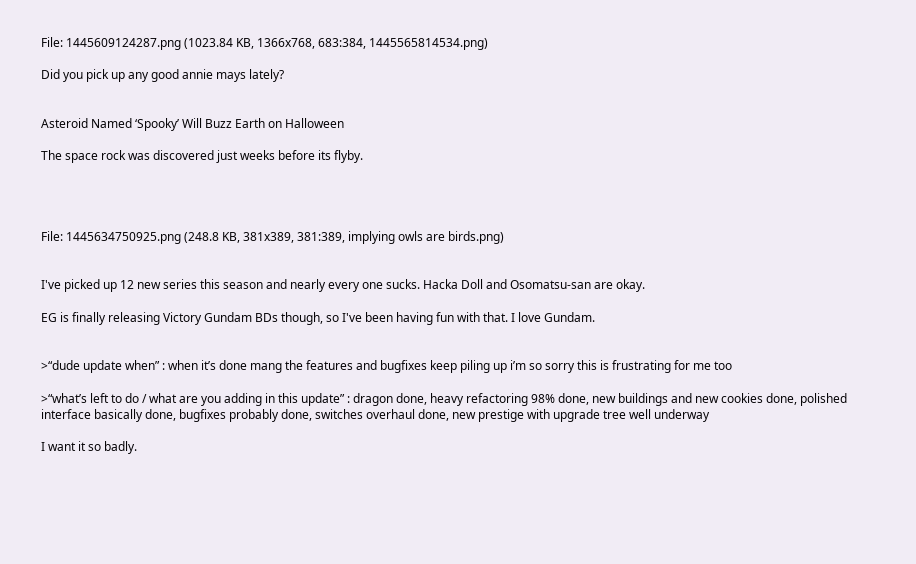File: 1445609124287.png (1023.84 KB, 1366x768, 683:384, 1445565814534.png)

Did you pick up any good annie mays lately?


Asteroid Named ‘Spooky’ Will Buzz Earth on Halloween

The space rock was discovered just weeks before its flyby.




File: 1445634750925.png (248.8 KB, 381x389, 381:389, implying owls are birds.png)


I've picked up 12 new series this season and nearly every one sucks. Hacka Doll and Osomatsu-san are okay.

EG is finally releasing Victory Gundam BDs though, so I've been having fun with that. I love Gundam.


>“dude update when” : when it’s done mang the features and bugfixes keep piling up i’m so sorry this is frustrating for me too

>“what’s left to do / what are you adding in this update” : dragon done, heavy refactoring 98% done, new buildings and new cookies done, polished interface basically done, bugfixes probably done, switches overhaul done, new prestige with upgrade tree well underway

I want it so badly.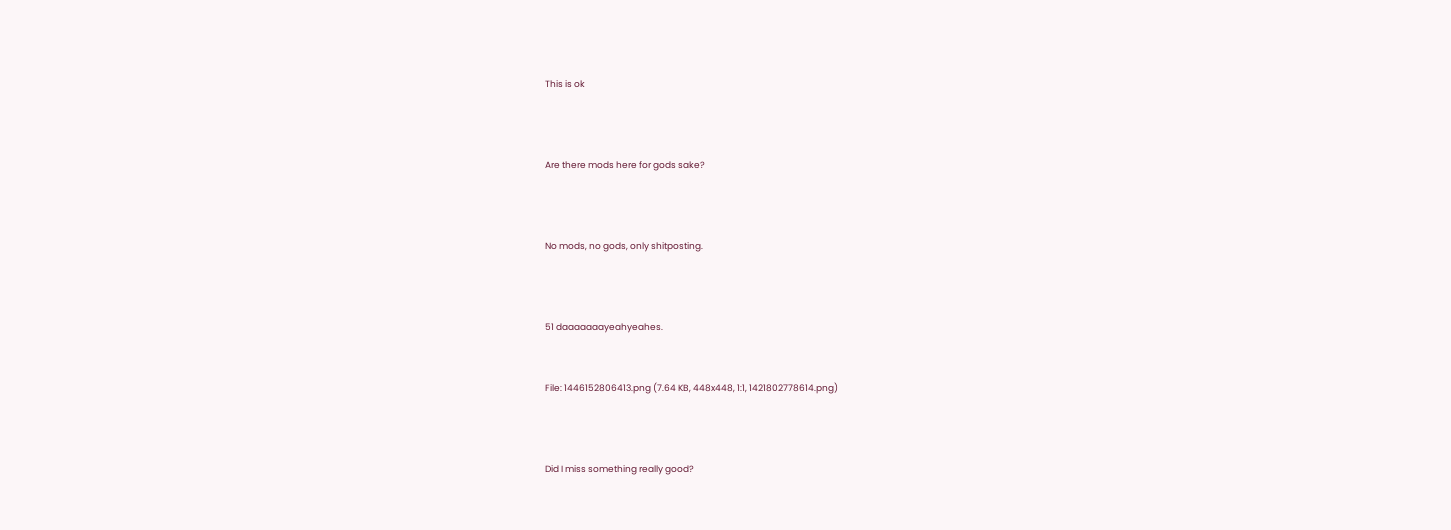This is ok



Are there mods here for gods sake?



No mods, no gods, only shitposting.



51 daaaaaaayeahyeahes.


File: 1446152806413.png (7.64 KB, 448x448, 1:1, 1421802778614.png)



Did I miss something really good?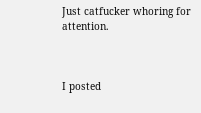Just catfucker whoring for attention.



I posted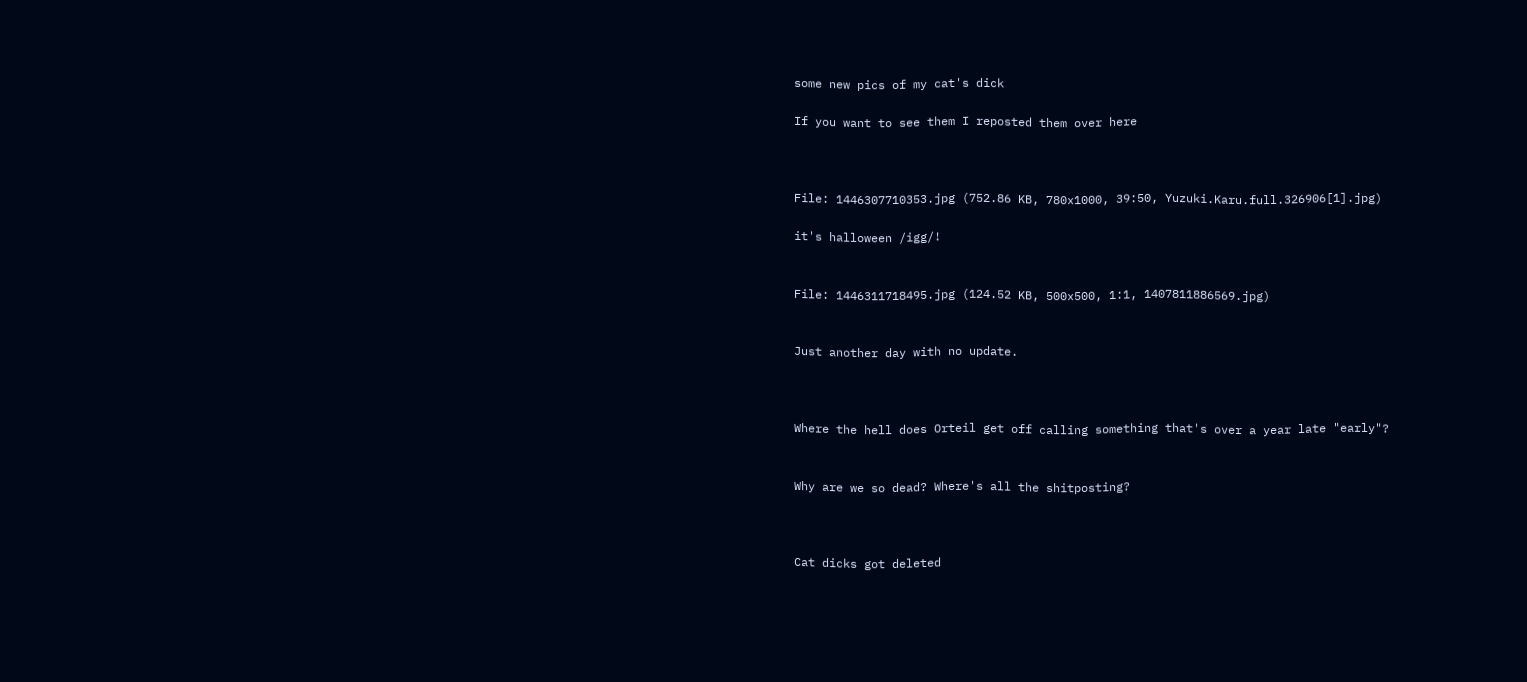some new pics of my cat's dick

If you want to see them I reposted them over here



File: 1446307710353.jpg (752.86 KB, 780x1000, 39:50, Yuzuki.Karu.full.326906[1].jpg)

it's halloween /igg/!


File: 1446311718495.jpg (124.52 KB, 500x500, 1:1, 1407811886569.jpg)


Just another day with no update.



Where the hell does Orteil get off calling something that's over a year late "early"?


Why are we so dead? Where's all the shitposting?



Cat dicks got deleted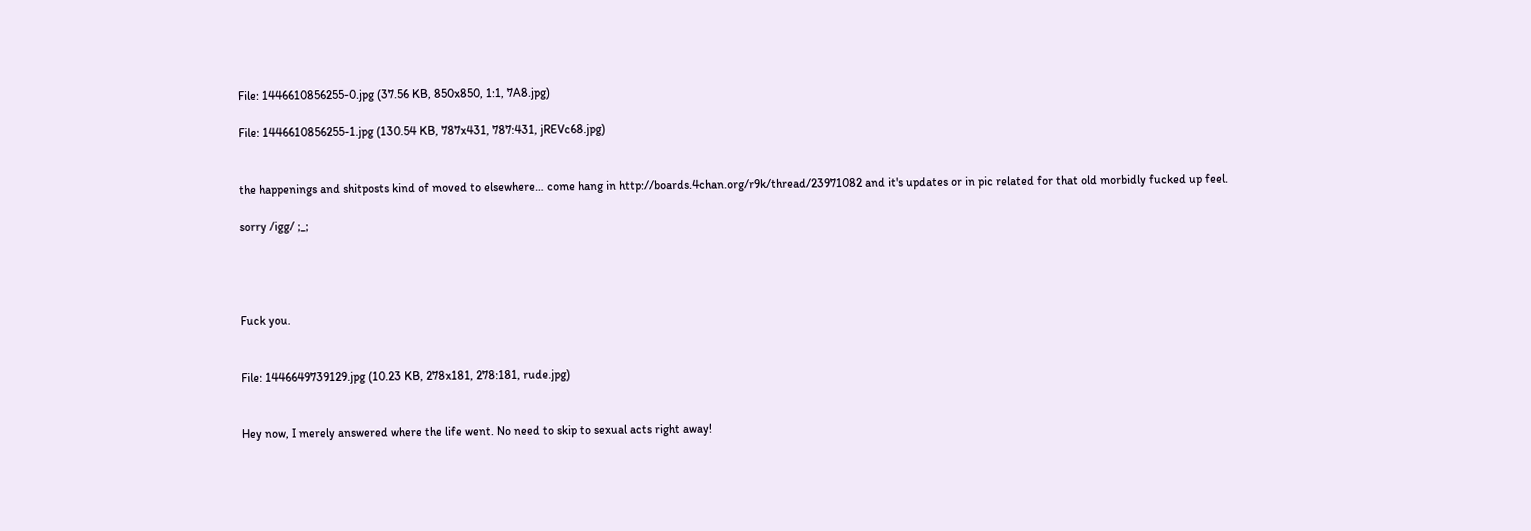File: 1446610856255-0.jpg (37.56 KB, 850x850, 1:1, 7A8.jpg)

File: 1446610856255-1.jpg (130.54 KB, 787x431, 787:431, jREVc68.jpg)


the happenings and shitposts kind of moved to elsewhere… come hang in http://boards.4chan.org/r9k/thread/23971082 and it's updates or in pic related for that old morbidly fucked up feel.

sorry /igg/ ;_;




Fuck you.


File: 1446649739129.jpg (10.23 KB, 278x181, 278:181, rude.jpg)


Hey now, I merely answered where the life went. No need to skip to sexual acts right away!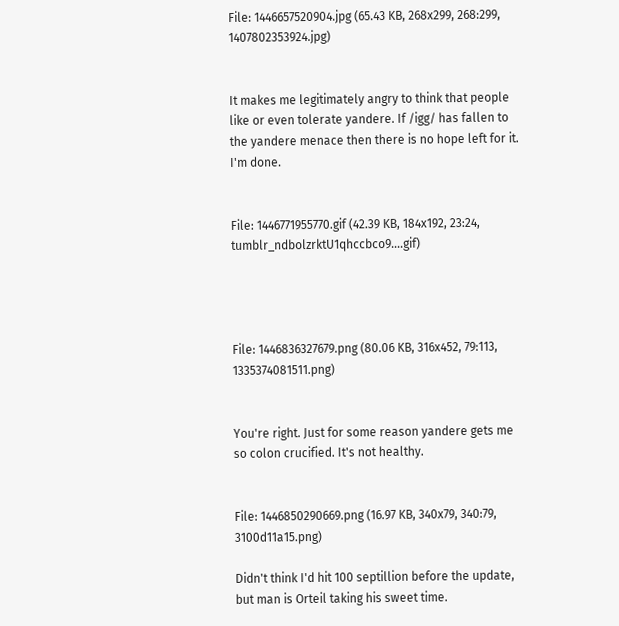File: 1446657520904.jpg (65.43 KB, 268x299, 268:299, 1407802353924.jpg)


It makes me legitimately angry to think that people like or even tolerate yandere. If /igg/ has fallen to the yandere menace then there is no hope left for it. I'm done.


File: 1446771955770.gif (42.39 KB, 184x192, 23:24, tumblr_ndbolzrktU1qhccbco9….gif)




File: 1446836327679.png (80.06 KB, 316x452, 79:113, 1335374081511.png)


You're right. Just for some reason yandere gets me so colon crucified. It's not healthy.


File: 1446850290669.png (16.97 KB, 340x79, 340:79, 3100d11a15.png)

Didn't think I'd hit 100 septillion before the update, but man is Orteil taking his sweet time.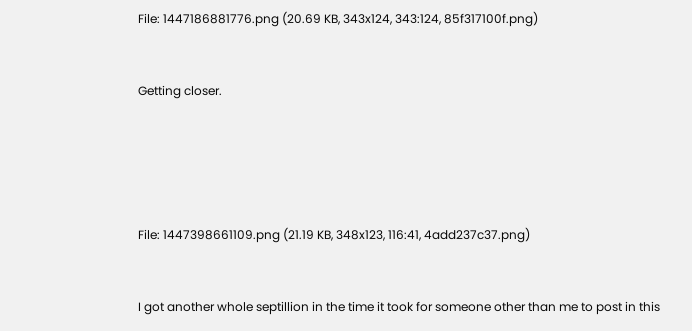File: 1447186881776.png (20.69 KB, 343x124, 343:124, 85f317100f.png)


Getting closer.





File: 1447398661109.png (21.19 KB, 348x123, 116:41, 4add237c37.png)


I got another whole septillion in the time it took for someone other than me to post in this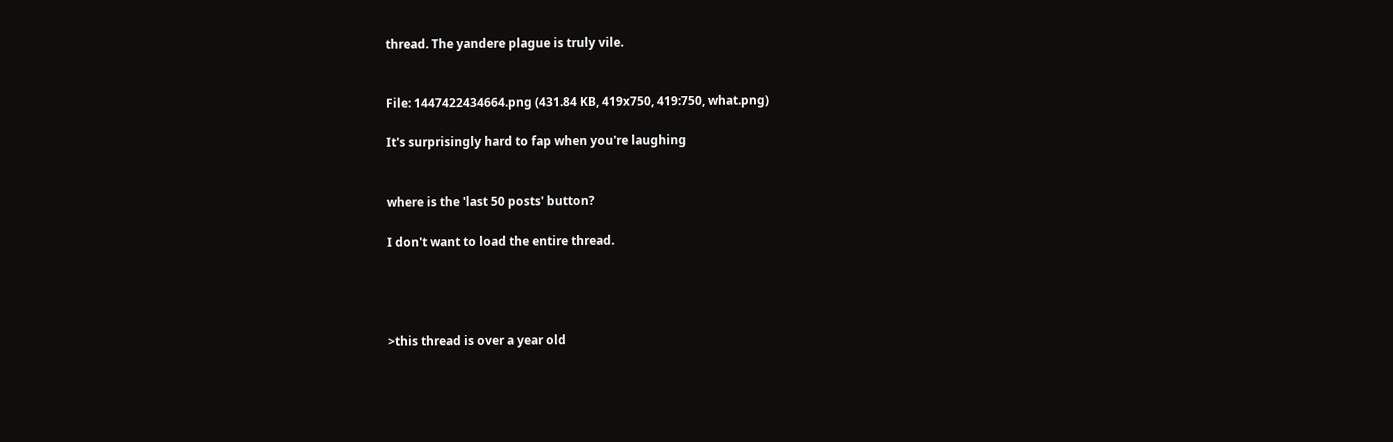thread. The yandere plague is truly vile.


File: 1447422434664.png (431.84 KB, 419x750, 419:750, what.png)

It's surprisingly hard to fap when you're laughing


where is the 'last 50 posts' button?

I don't want to load the entire thread.




>this thread is over a year old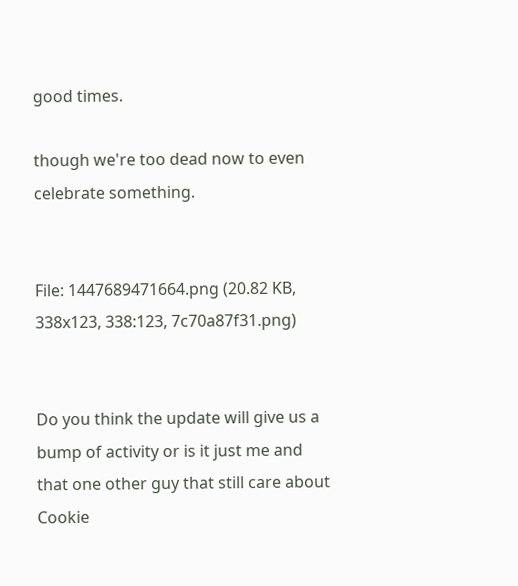good times.

though we're too dead now to even celebrate something.


File: 1447689471664.png (20.82 KB, 338x123, 338:123, 7c70a87f31.png)


Do you think the update will give us a bump of activity or is it just me and that one other guy that still care about Cookie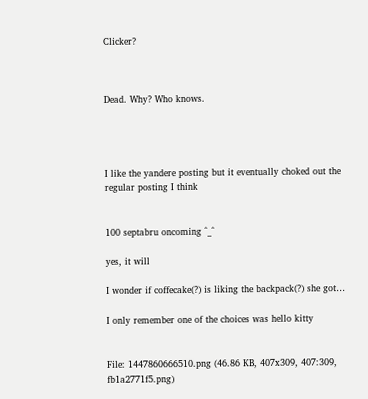Clicker?



Dead. Why? Who knows.




I like the yandere posting but it eventually choked out the regular posting I think


100 septabru oncoming ^_^

yes, it will

I wonder if coffecake(?) is liking the backpack(?) she got…

I only remember one of the choices was hello kitty


File: 1447860666510.png (46.86 KB, 407x309, 407:309, fb1a2771f5.png)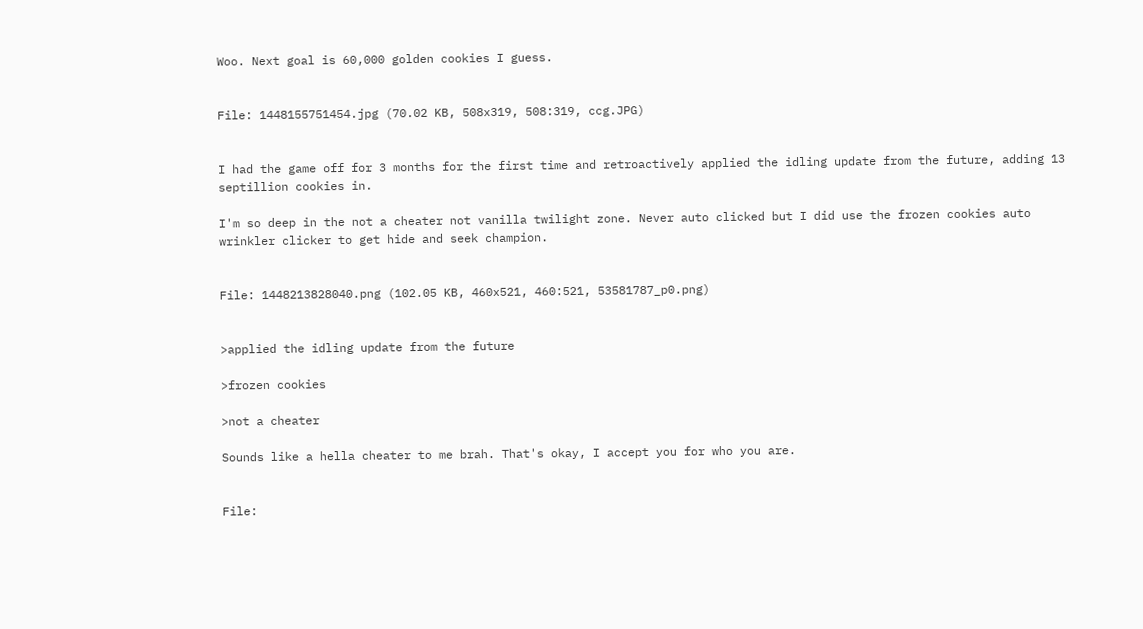Woo. Next goal is 60,000 golden cookies I guess.


File: 1448155751454.jpg (70.02 KB, 508x319, 508:319, ccg.JPG)


I had the game off for 3 months for the first time and retroactively applied the idling update from the future, adding 13 septillion cookies in.

I'm so deep in the not a cheater not vanilla twilight zone. Never auto clicked but I did use the frozen cookies auto wrinkler clicker to get hide and seek champion.


File: 1448213828040.png (102.05 KB, 460x521, 460:521, 53581787_p0.png)


>applied the idling update from the future

>frozen cookies

>not a cheater

Sounds like a hella cheater to me brah. That's okay, I accept you for who you are.


File: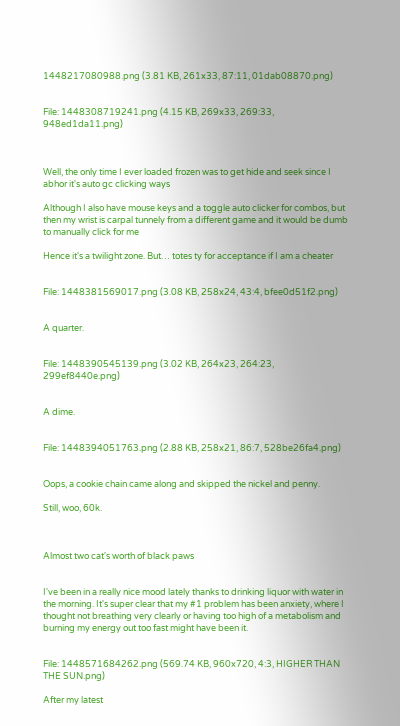1448217080988.png (3.81 KB, 261x33, 87:11, 01dab08870.png)


File: 1448308719241.png (4.15 KB, 269x33, 269:33, 948ed1da11.png)



Well, the only time I ever loaded frozen was to get hide and seek since I abhor it's auto gc clicking ways

Although I also have mouse keys and a toggle auto clicker for combos, but then my wrist is carpal tunnely from a different game and it would be dumb to manually click for me

Hence it's a twilight zone. But… totes ty for acceptance if I am a cheater


File: 1448381569017.png (3.08 KB, 258x24, 43:4, bfee0d51f2.png)


A quarter.


File: 1448390545139.png (3.02 KB, 264x23, 264:23, 299ef8440e.png)


A dime.


File: 1448394051763.png (2.88 KB, 258x21, 86:7, 528be26fa4.png)


Oops, a cookie chain came along and skipped the nickel and penny.

Still, woo, 60k.



Almost two cat's worth of black paws


I've been in a really nice mood lately thanks to drinking liquor with water in the morning. It's super clear that my #1 problem has been anxiety, where I thought not breathing very clearly or having too high of a metabolism and burning my energy out too fast might have been it.


File: 1448571684262.png (569.74 KB, 960x720, 4:3, HIGHER THAN THE SUN.png)

After my latest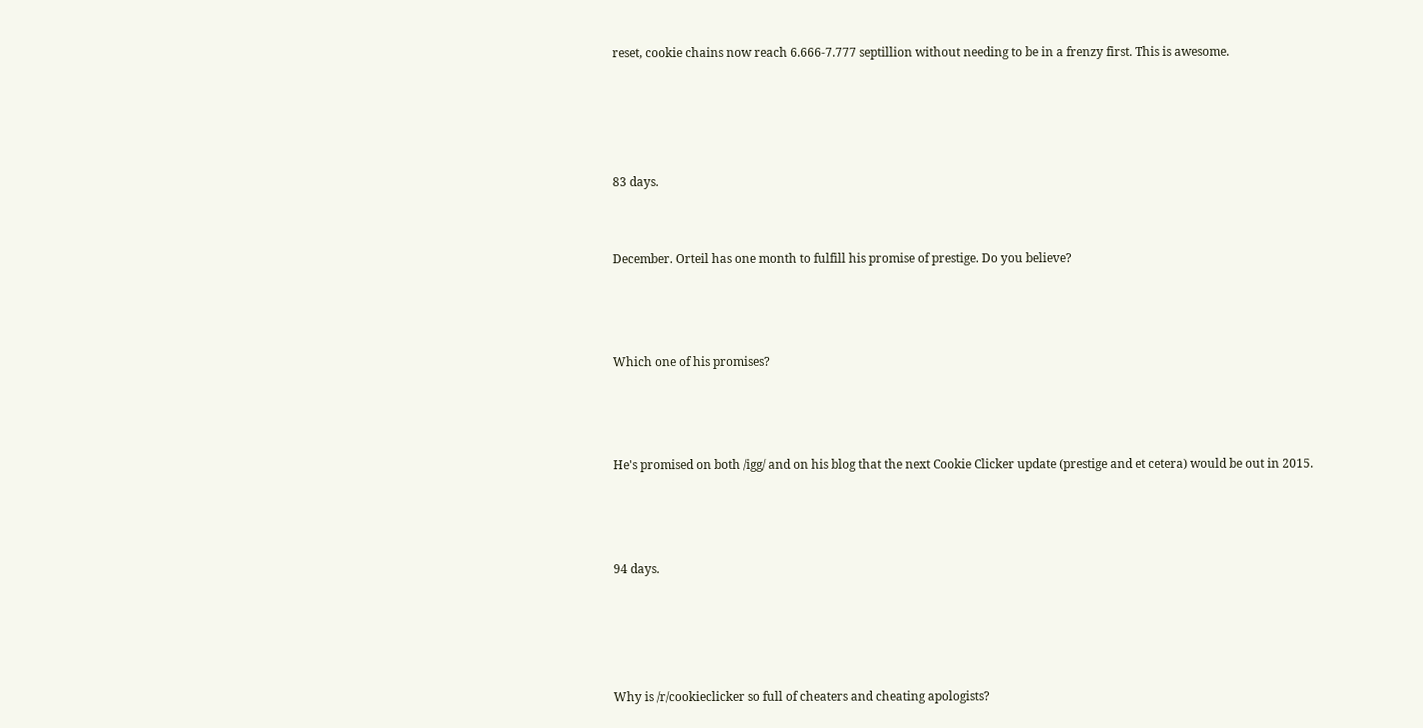reset, cookie chains now reach 6.666-7.777 septillion without needing to be in a frenzy first. This is awesome.




83 days.


December. Orteil has one month to fulfill his promise of prestige. Do you believe?



Which one of his promises?



He's promised on both /igg/ and on his blog that the next Cookie Clicker update (prestige and et cetera) would be out in 2015.



94 days.




Why is /r/cookieclicker so full of cheaters and cheating apologists?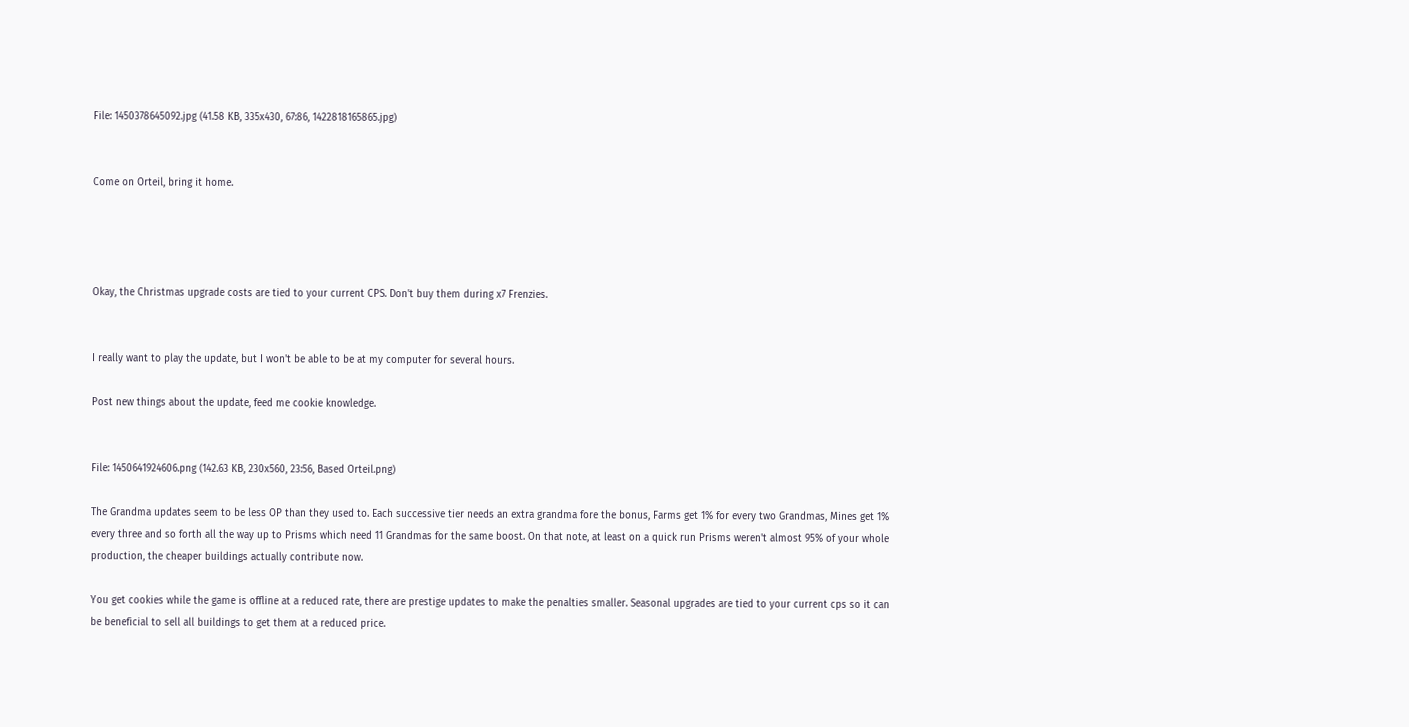File: 1450378645092.jpg (41.58 KB, 335x430, 67:86, 1422818165865.jpg)


Come on Orteil, bring it home.




Okay, the Christmas upgrade costs are tied to your current CPS. Don't buy them during x7 Frenzies.


I really want to play the update, but I won't be able to be at my computer for several hours.

Post new things about the update, feed me cookie knowledge.


File: 1450641924606.png (142.63 KB, 230x560, 23:56, Based Orteil.png)

The Grandma updates seem to be less OP than they used to. Each successive tier needs an extra grandma fore the bonus, Farms get 1% for every two Grandmas, Mines get 1% every three and so forth all the way up to Prisms which need 11 Grandmas for the same boost. On that note, at least on a quick run Prisms weren't almost 95% of your whole production, the cheaper buildings actually contribute now.

You get cookies while the game is offline at a reduced rate, there are prestige updates to make the penalties smaller. Seasonal upgrades are tied to your current cps so it can be beneficial to sell all buildings to get them at a reduced price.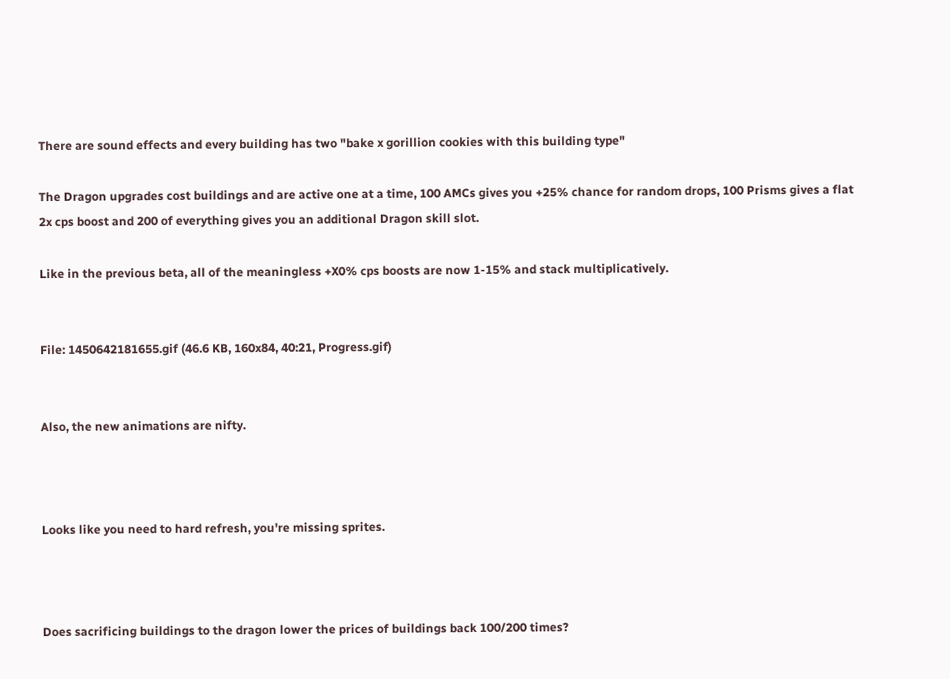There are sound effects and every building has two "bake x gorillion cookies with this building type"

The Dragon upgrades cost buildings and are active one at a time, 100 AMCs gives you +25% chance for random drops, 100 Prisms gives a flat 2x cps boost and 200 of everything gives you an additional Dragon skill slot.

Like in the previous beta, all of the meaningless +X0% cps boosts are now 1-15% and stack multiplicatively.


File: 1450642181655.gif (46.6 KB, 160x84, 40:21, Progress.gif)


Also, the new animations are nifty.



Looks like you need to hard refresh, you're missing sprites.



Does sacrificing buildings to the dragon lower the prices of buildings back 100/200 times?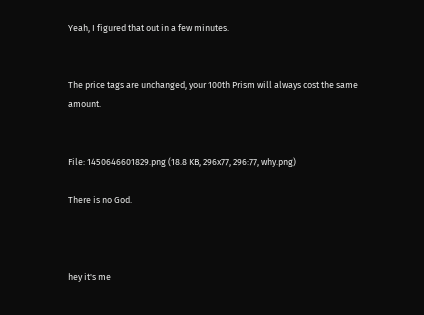Yeah, I figured that out in a few minutes.


The price tags are unchanged, your 100th Prism will always cost the same amount.


File: 1450646601829.png (18.8 KB, 296x77, 296:77, why.png)

There is no God.



hey it's me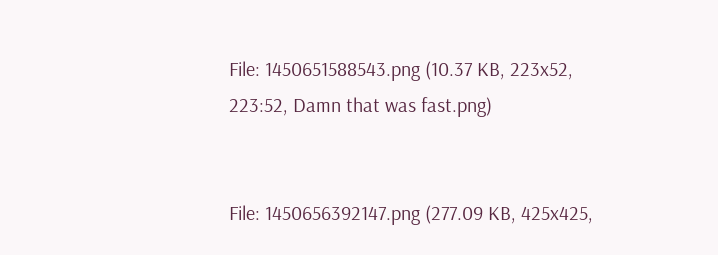File: 1450651588543.png (10.37 KB, 223x52, 223:52, Damn that was fast.png)


File: 1450656392147.png (277.09 KB, 425x425,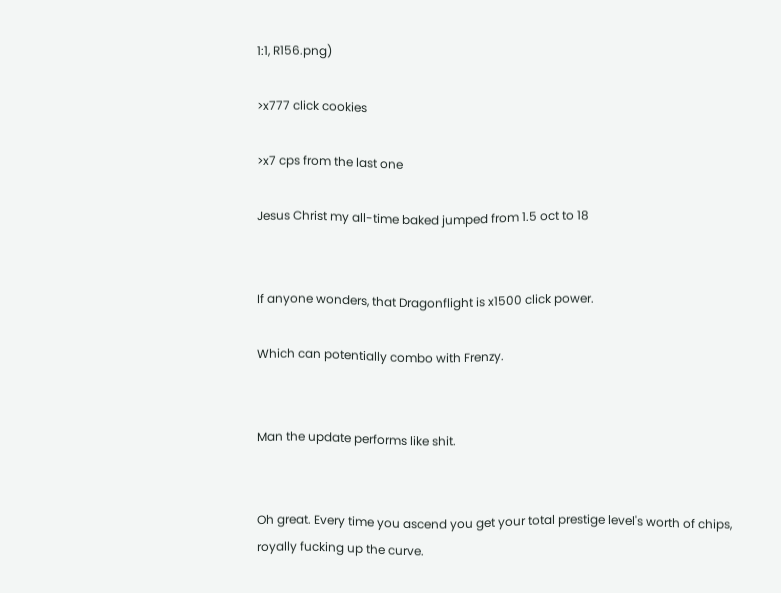1:1, R156.png)

>x777 click cookies

>x7 cps from the last one

Jesus Christ my all-time baked jumped from 1.5 oct to 18


If anyone wonders, that Dragonflight is x1500 click power.

Which can potentially combo with Frenzy.


Man the update performs like shit.


Oh great. Every time you ascend you get your total prestige level's worth of chips, royally fucking up the curve.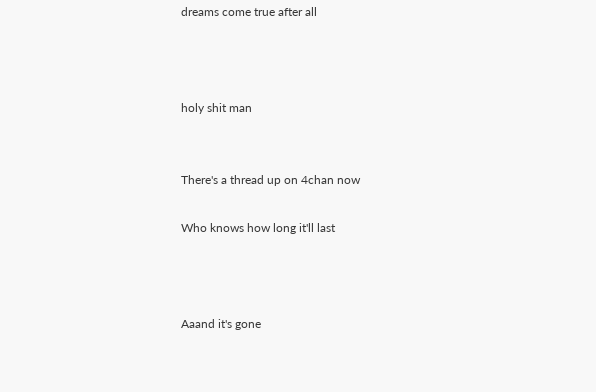dreams come true after all



holy shit man


There's a thread up on 4chan now

Who knows how long it'll last



Aaand it's gone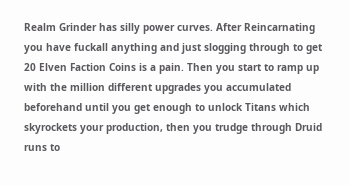Realm Grinder has silly power curves. After Reincarnating you have fuckall anything and just slogging through to get 20 Elven Faction Coins is a pain. Then you start to ramp up with the million different upgrades you accumulated beforehand until you get enough to unlock Titans which skyrockets your production, then you trudge through Druid runs to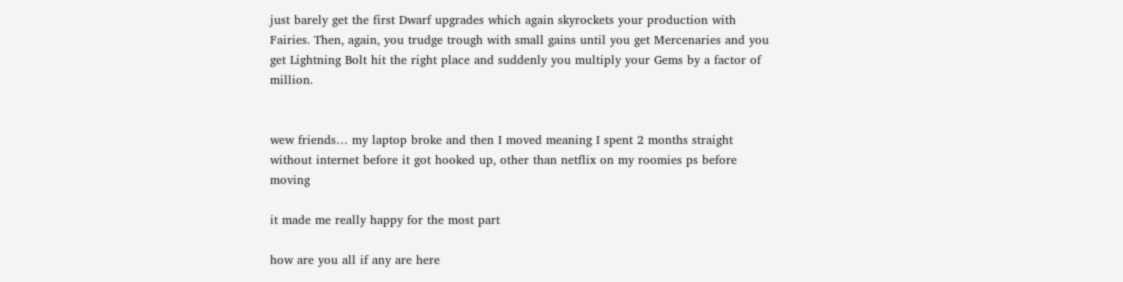just barely get the first Dwarf upgrades which again skyrockets your production with Fairies. Then, again, you trudge trough with small gains until you get Mercenaries and you get Lightning Bolt hit the right place and suddenly you multiply your Gems by a factor of million.


wew friends… my laptop broke and then I moved meaning I spent 2 months straight without internet before it got hooked up, other than netflix on my roomies ps before moving

it made me really happy for the most part

how are you all if any are here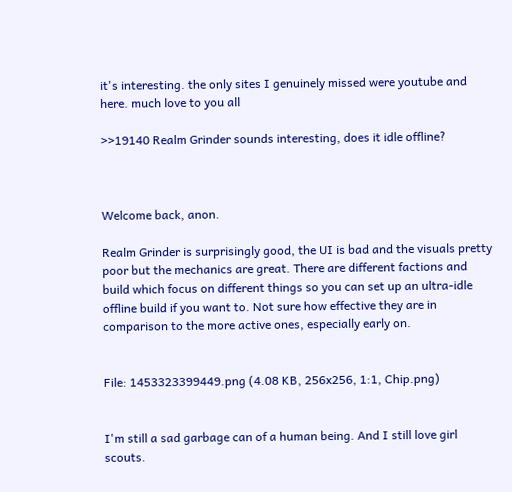it's interesting. the only sites I genuinely missed were youtube and here. much love to you all

>>19140 Realm Grinder sounds interesting, does it idle offline?



Welcome back, anon.

Realm Grinder is surprisingly good, the UI is bad and the visuals pretty poor but the mechanics are great. There are different factions and build which focus on different things so you can set up an ultra-idle offline build if you want to. Not sure how effective they are in comparison to the more active ones, especially early on.


File: 1453323399449.png (4.08 KB, 256x256, 1:1, Chip.png)


I'm still a sad garbage can of a human being. And I still love girl scouts.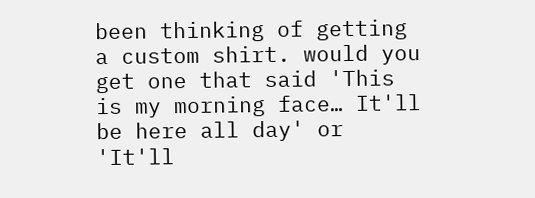been thinking of getting a custom shirt. would you get one that said 'This is my morning face… It'll be here all day' or 'It'll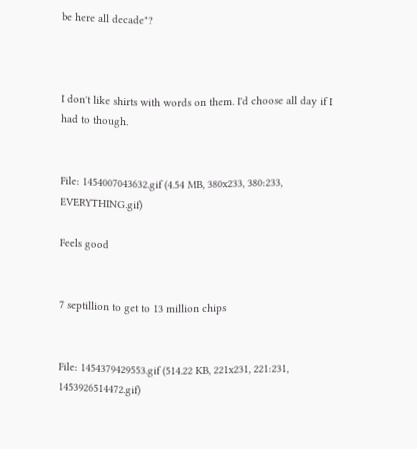be here all decade"?



I don't like shirts with words on them. I'd choose all day if I had to though.


File: 1454007043632.gif (4.54 MB, 380x233, 380:233, EVERYTHING.gif)

Feels good


7 septillion to get to 13 million chips


File: 1454379429553.gif (514.22 KB, 221x231, 221:231, 1453926514472.gif)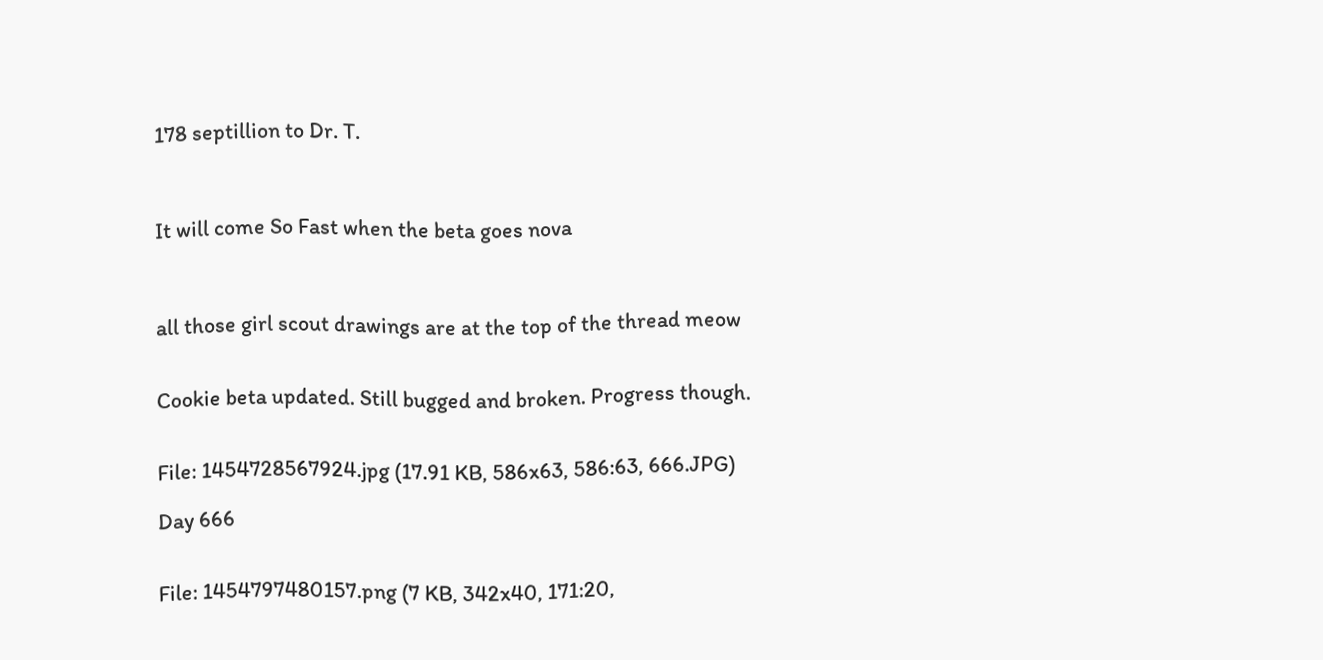178 septillion to Dr. T.



It will come So Fast when the beta goes nova



all those girl scout drawings are at the top of the thread meow


Cookie beta updated. Still bugged and broken. Progress though.


File: 1454728567924.jpg (17.91 KB, 586x63, 586:63, 666.JPG)

Day 666


File: 1454797480157.png (7 KB, 342x40, 171:20,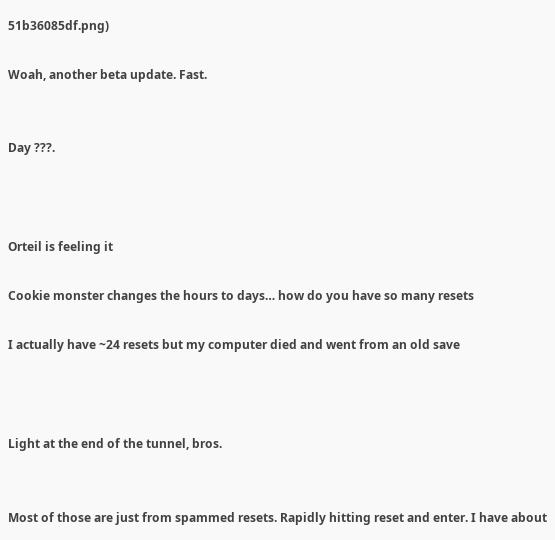51b36085df.png)

Woah, another beta update. Fast.


Day ???.



Orteil is feeling it

Cookie monster changes the hours to days… how do you have so many resets

I actually have ~24 resets but my computer died and went from an old save



Light at the end of the tunnel, bros.


Most of those are just from spammed resets. Rapidly hitting reset and enter. I have about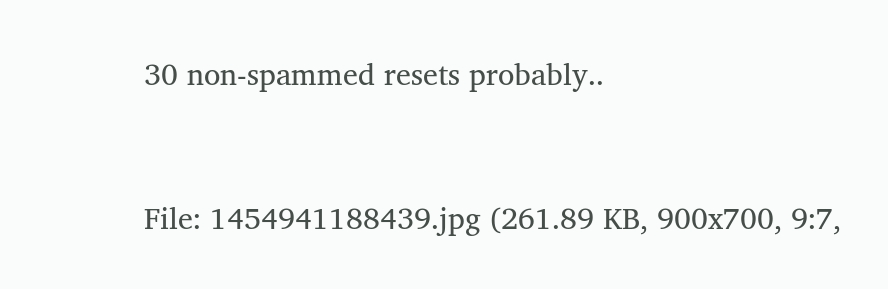30 non-spammed resets probably..


File: 1454941188439.jpg (261.89 KB, 900x700, 9:7,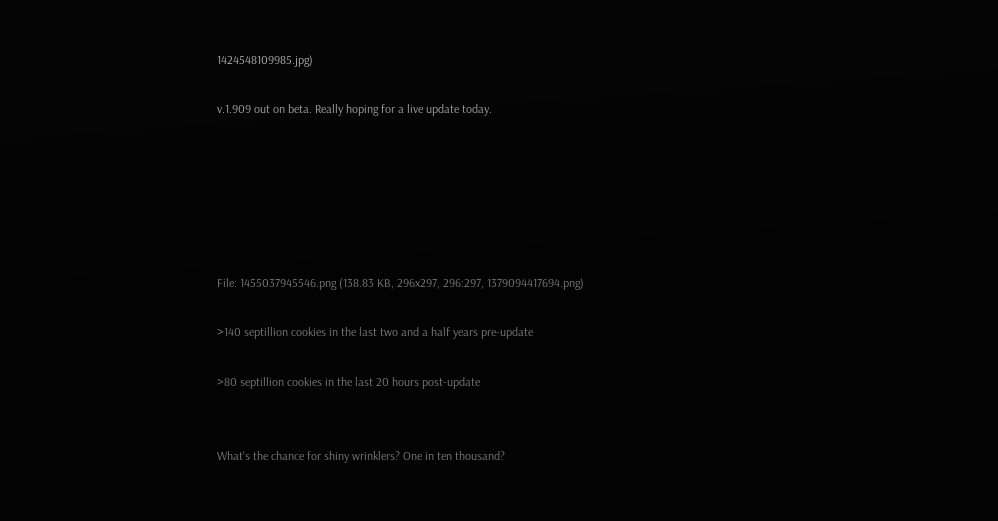1424548109985.jpg)

v.1.909 out on beta. Really hoping for a live update today.






File: 1455037945546.png (138.83 KB, 296x297, 296:297, 1379094417694.png)

>140 septillion cookies in the last two and a half years pre-update

>80 septillion cookies in the last 20 hours post-update


What's the chance for shiny wrinklers? One in ten thousand?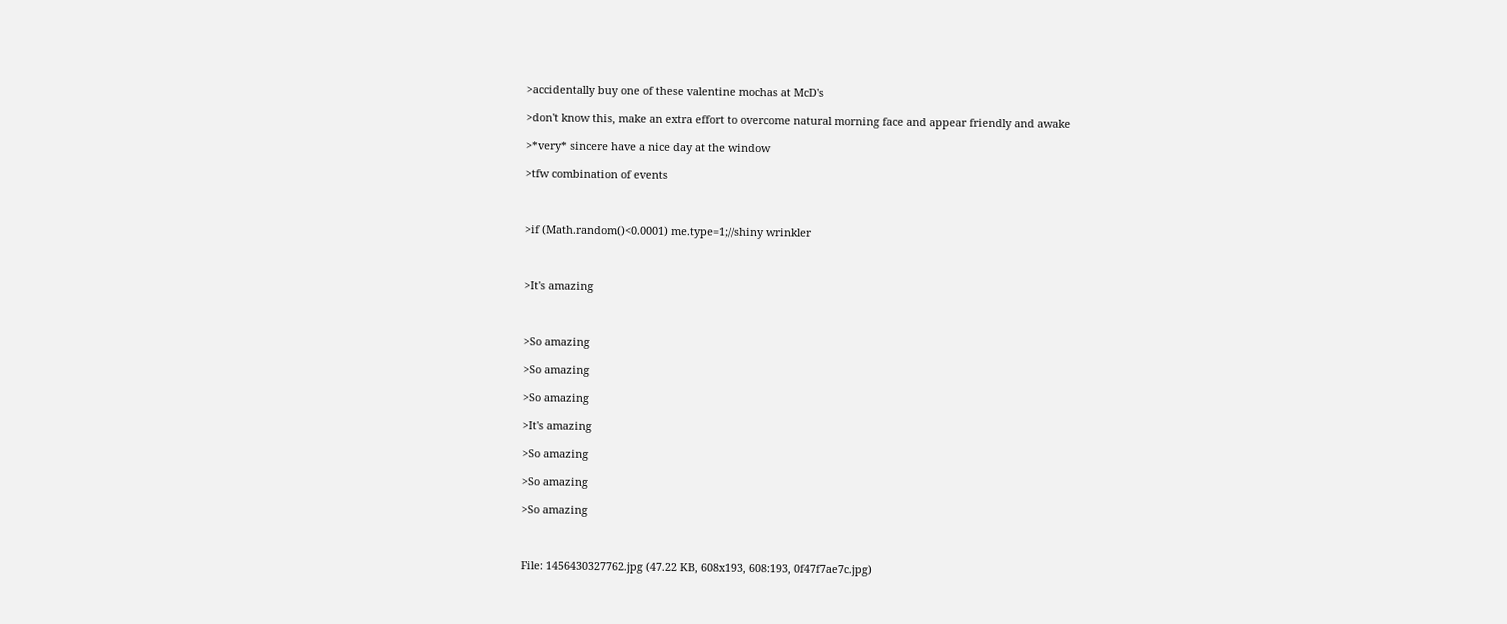>accidentally buy one of these valentine mochas at McD's

>don't know this, make an extra effort to overcome natural morning face and appear friendly and awake

>*very* sincere have a nice day at the window

>tfw combination of events



>if (Math.random()<0.0001) me.type=1;//shiny wrinkler



>It's amazing



>So amazing

>So amazing

>So amazing

>It's amazing

>So amazing

>So amazing

>So amazing



File: 1456430327762.jpg (47.22 KB, 608x193, 608:193, 0f47f7ae7c.jpg)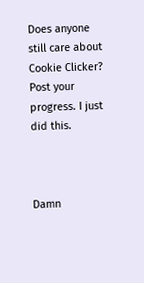Does anyone still care about Cookie Clicker? Post your progress. I just did this.



Damn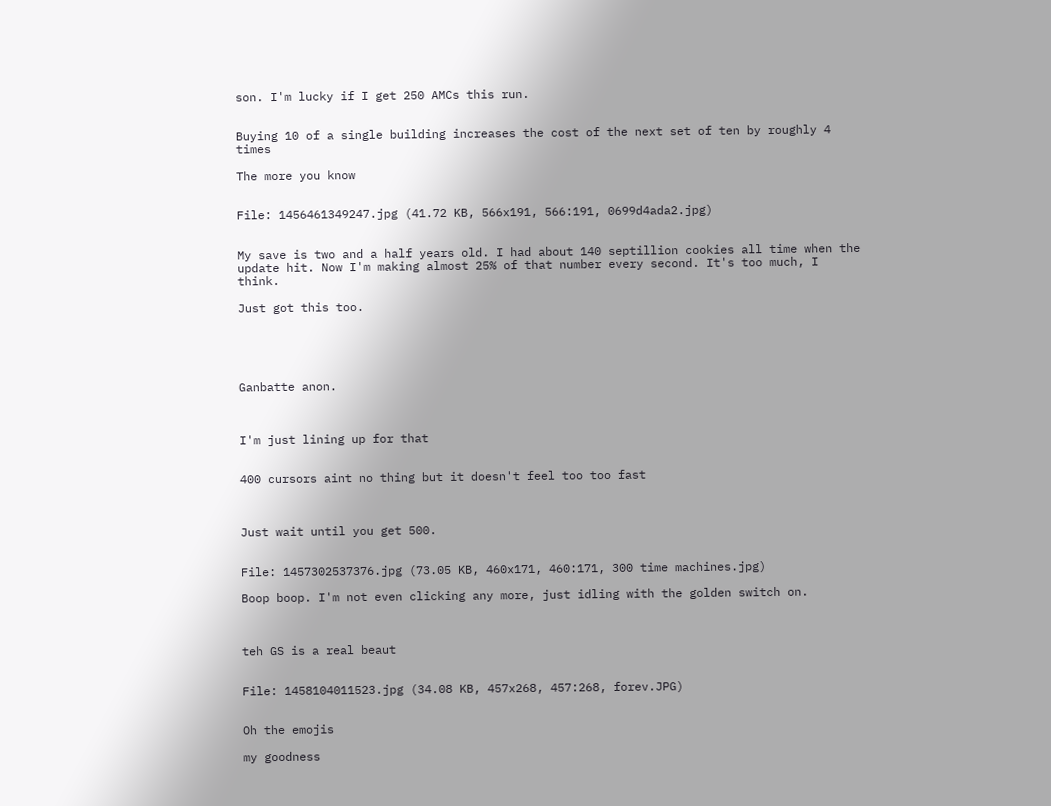son. I'm lucky if I get 250 AMCs this run.


Buying 10 of a single building increases the cost of the next set of ten by roughly 4 times

The more you know


File: 1456461349247.jpg (41.72 KB, 566x191, 566:191, 0699d4ada2.jpg)


My save is two and a half years old. I had about 140 septillion cookies all time when the update hit. Now I'm making almost 25% of that number every second. It's too much, I think.

Just got this too.





Ganbatte anon.



I'm just lining up for that


400 cursors aint no thing but it doesn't feel too too fast



Just wait until you get 500.


File: 1457302537376.jpg (73.05 KB, 460x171, 460:171, 300 time machines.jpg)

Boop boop. I'm not even clicking any more, just idling with the golden switch on.



teh GS is a real beaut


File: 1458104011523.jpg (34.08 KB, 457x268, 457:268, forev.JPG)


Oh the emojis

my goodness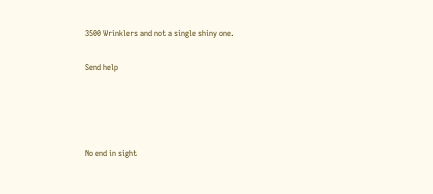3500 Wrinklers and not a single shiny one.

Send help




No end in sight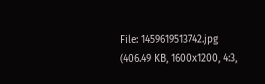File: 1459619513742.jpg (406.49 KB, 1600x1200, 4:3,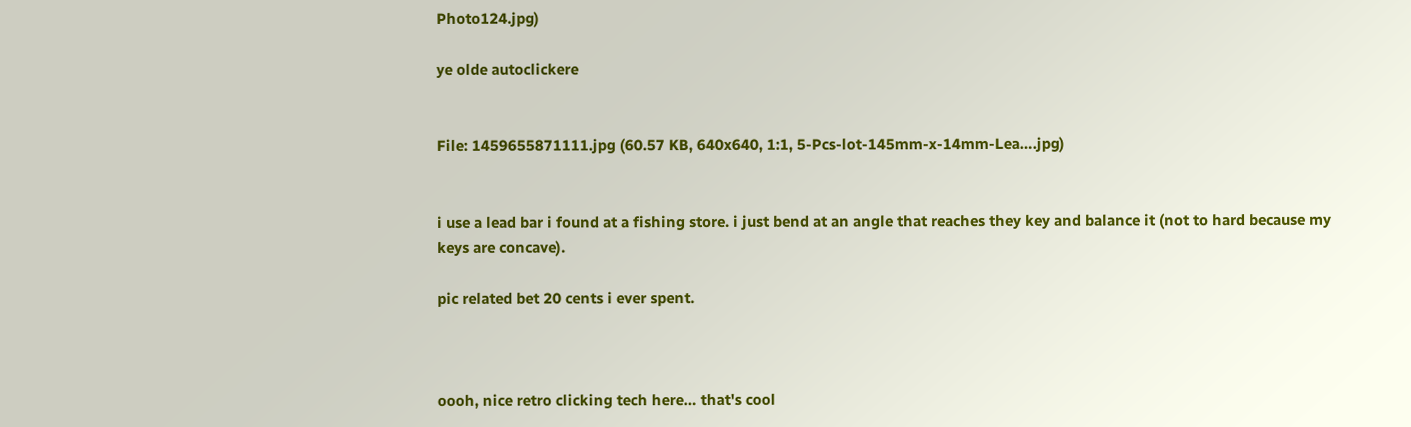Photo124.jpg)

ye olde autoclickere


File: 1459655871111.jpg (60.57 KB, 640x640, 1:1, 5-Pcs-lot-145mm-x-14mm-Lea….jpg)


i use a lead bar i found at a fishing store. i just bend at an angle that reaches they key and balance it (not to hard because my keys are concave).

pic related bet 20 cents i ever spent.



oooh, nice retro clicking tech here… that's cool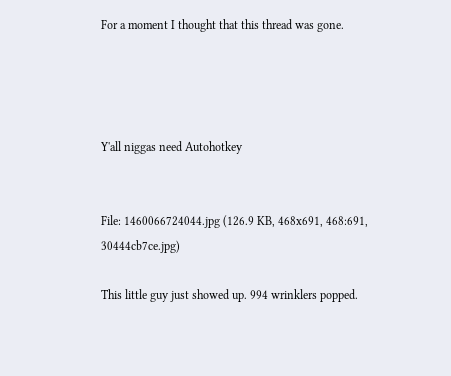For a moment I thought that this thread was gone.




Y'all niggas need Autohotkey


File: 1460066724044.jpg (126.9 KB, 468x691, 468:691, 30444cb7ce.jpg)

This little guy just showed up. 994 wrinklers popped.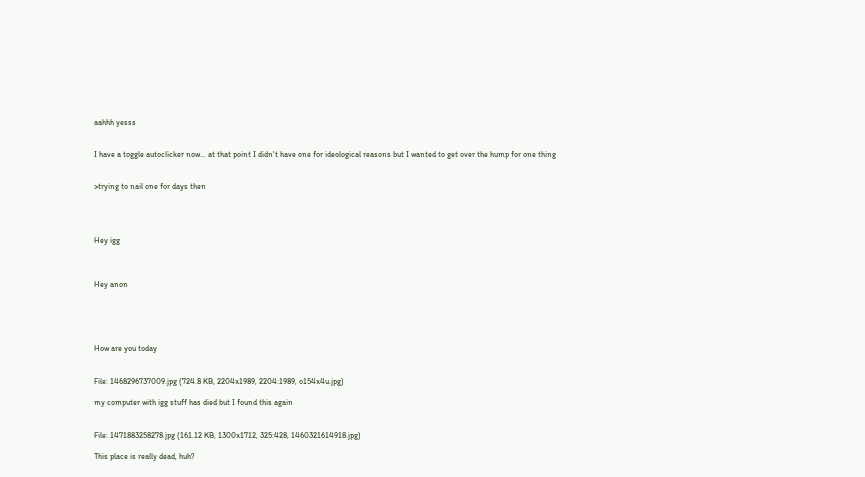aahhh yesss


I have a toggle autoclicker now… at that point I didn't have one for ideological reasons but I wanted to get over the hump for one thing


>trying to nail one for days then




Hey igg



Hey anon





How are you today


File: 1468296737009.jpg (724.8 KB, 2204x1989, 2204:1989, o154x4u.jpg)

my computer with igg stuff has died but I found this again


File: 1471883258278.jpg (161.12 KB, 1300x1712, 325:428, 1460321614918.jpg)

This place is really dead, huh?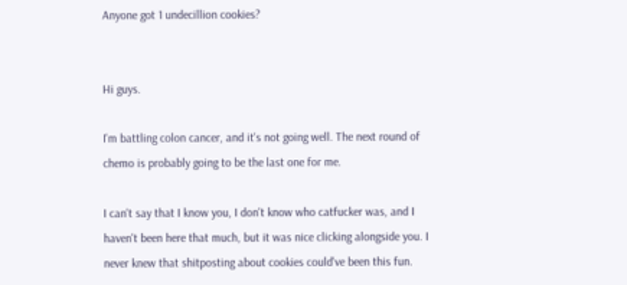Anyone got 1 undecillion cookies?


Hi guys.

I'm battling colon cancer, and it's not going well. The next round of chemo is probably going to be the last one for me.

I can't say that I know you, I don't know who catfucker was, and I haven't been here that much, but it was nice clicking alongside you. I never knew that shitposting about cookies could've been this fun.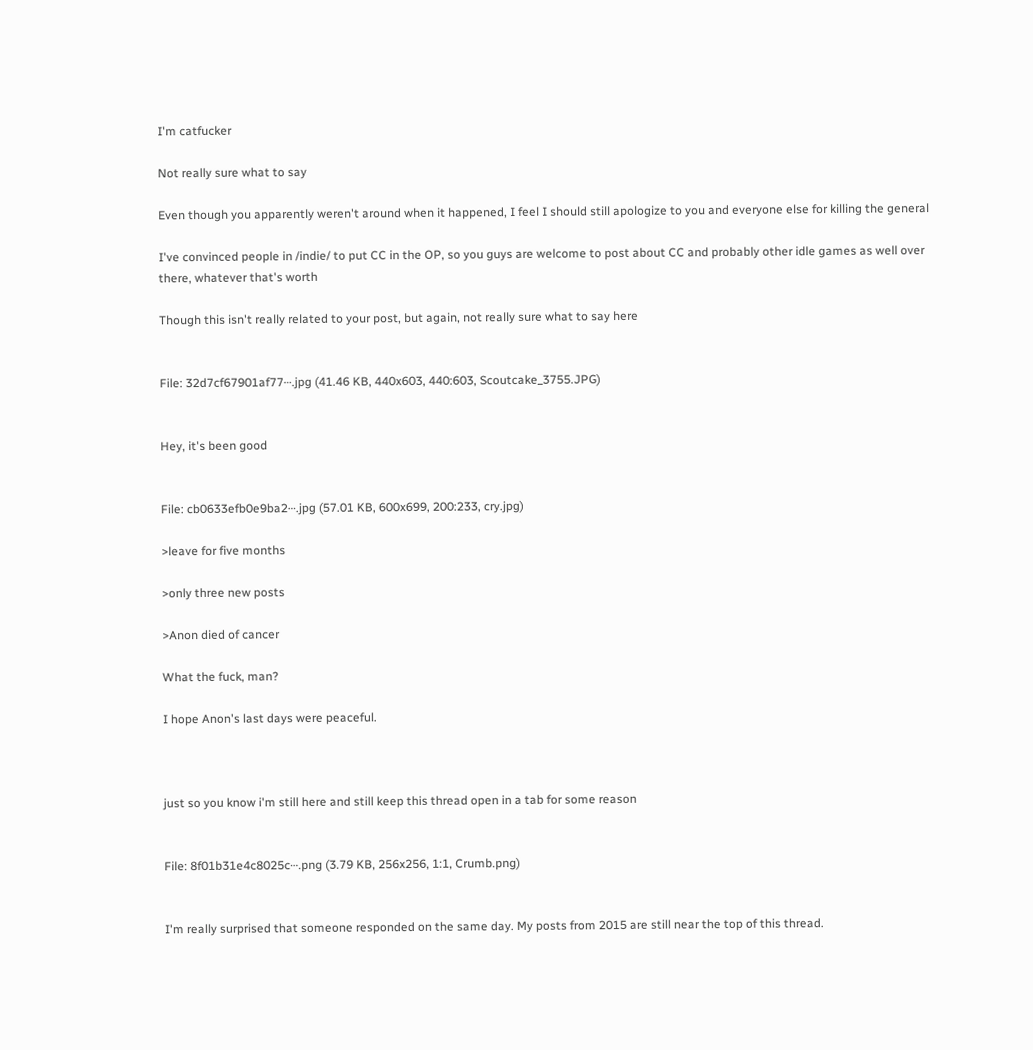I'm catfucker

Not really sure what to say

Even though you apparently weren't around when it happened, I feel I should still apologize to you and everyone else for killing the general

I've convinced people in /indie/ to put CC in the OP, so you guys are welcome to post about CC and probably other idle games as well over there, whatever that's worth

Though this isn't really related to your post, but again, not really sure what to say here


File: 32d7cf67901af77⋯.jpg (41.46 KB, 440x603, 440:603, Scoutcake_3755.JPG)


Hey, it's been good


File: cb0633efb0e9ba2⋯.jpg (57.01 KB, 600x699, 200:233, cry.jpg)

>leave for five months

>only three new posts

>Anon died of cancer

What the fuck, man?

I hope Anon's last days were peaceful.



just so you know i'm still here and still keep this thread open in a tab for some reason


File: 8f01b31e4c8025c⋯.png (3.79 KB, 256x256, 1:1, Crumb.png)


I'm really surprised that someone responded on the same day. My posts from 2015 are still near the top of this thread.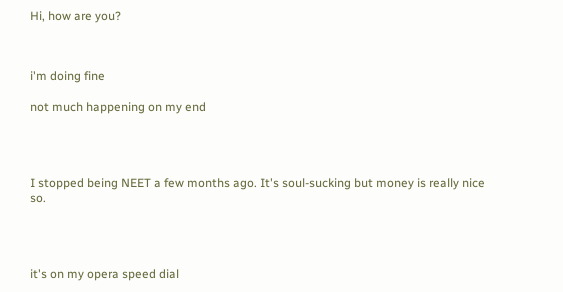Hi, how are you?



i'm doing fine

not much happening on my end




I stopped being NEET a few months ago. It's soul-sucking but money is really nice so.




it's on my opera speed dial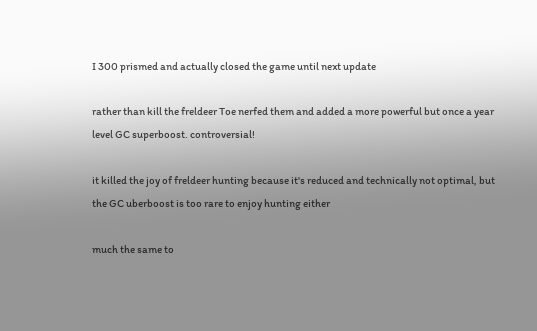I 300 prismed and actually closed the game until next update

rather than kill the freldeer Toe nerfed them and added a more powerful but once a year level GC superboost. controversial!

it killed the joy of freldeer hunting because it's reduced and technically not optimal, but the GC uberboost is too rare to enjoy hunting either

much the same to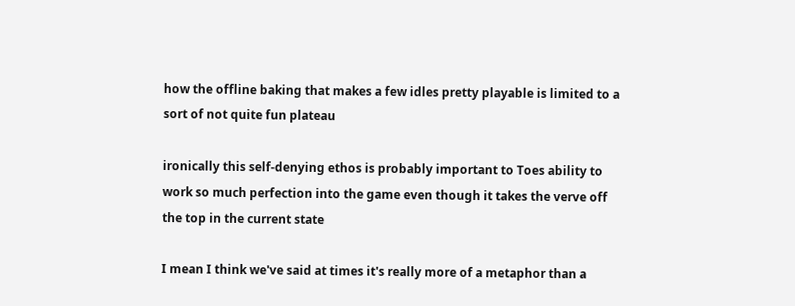how the offline baking that makes a few idles pretty playable is limited to a sort of not quite fun plateau

ironically this self-denying ethos is probably important to Toes ability to work so much perfection into the game even though it takes the verve off the top in the current state

I mean I think we've said at times it's really more of a metaphor than a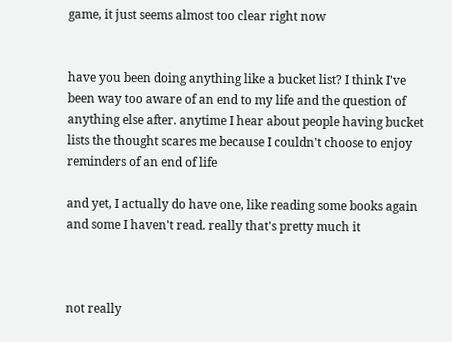game, it just seems almost too clear right now


have you been doing anything like a bucket list? I think I've been way too aware of an end to my life and the question of anything else after. anytime I hear about people having bucket lists the thought scares me because I couldn't choose to enjoy reminders of an end of life

and yet, I actually do have one, like reading some books again and some I haven't read. really that's pretty much it



not really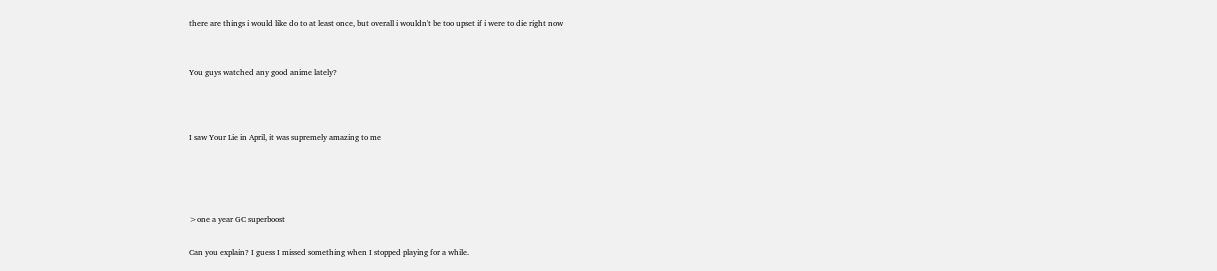there are things i would like do to at least once, but overall i wouldn't be too upset if i were to die right now


You guys watched any good anime lately?



I saw Your Lie in April, it was supremely amazing to me




>one a year GC superboost

Can you explain? I guess I missed something when I stopped playing for a while.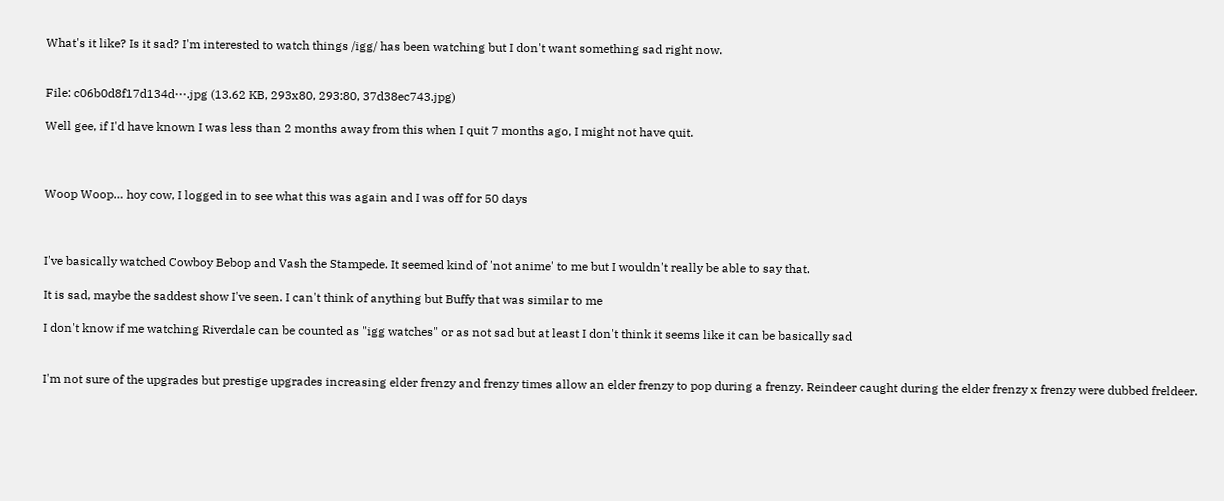What's it like? Is it sad? I'm interested to watch things /igg/ has been watching but I don't want something sad right now.


File: c06b0d8f17d134d⋯.jpg (13.62 KB, 293x80, 293:80, 37d38ec743.jpg)

Well gee, if I'd have known I was less than 2 months away from this when I quit 7 months ago, I might not have quit.



Woop Woop… hoy cow, I logged in to see what this was again and I was off for 50 days



I've basically watched Cowboy Bebop and Vash the Stampede. It seemed kind of 'not anime' to me but I wouldn't really be able to say that.

It is sad, maybe the saddest show I've seen. I can't think of anything but Buffy that was similar to me

I don't know if me watching Riverdale can be counted as "igg watches" or as not sad but at least I don't think it seems like it can be basically sad


I'm not sure of the upgrades but prestige upgrades increasing elder frenzy and frenzy times allow an elder frenzy to pop during a frenzy. Reindeer caught during the elder frenzy x frenzy were dubbed freldeer.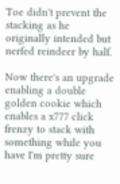Toe didn't prevent the stacking as he originally intended but nerfed reindeer by half.

Now there's an upgrade enabling a double golden cookie which enables a x777 click frenzy to stack with something while you have I'm pretty sure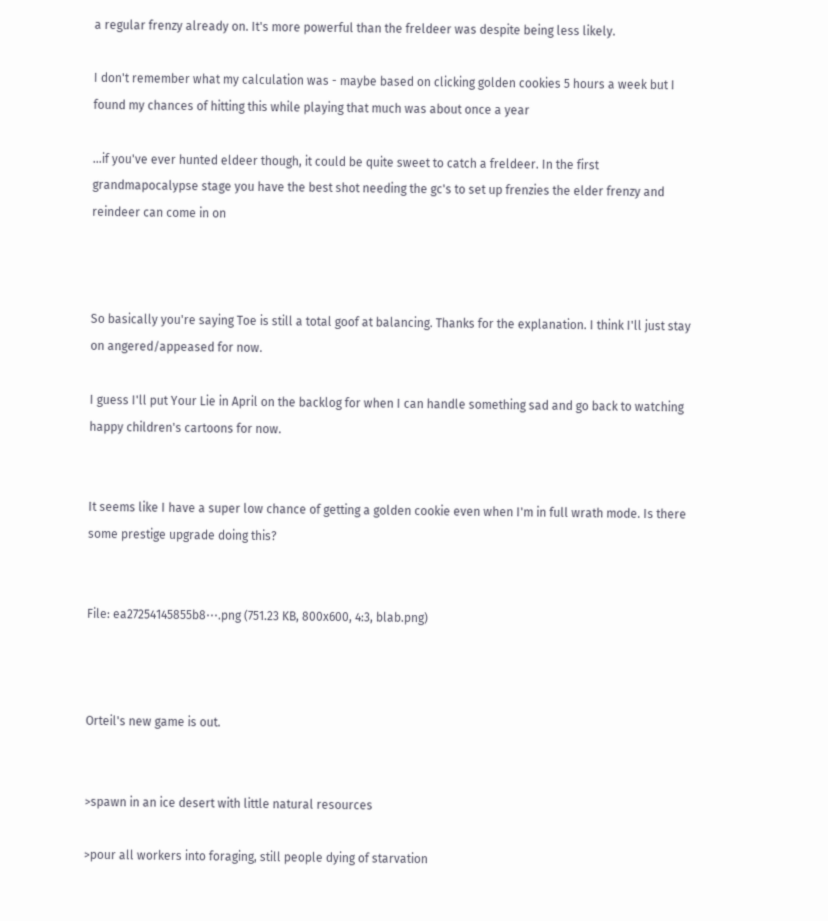a regular frenzy already on. It's more powerful than the freldeer was despite being less likely.

I don't remember what my calculation was - maybe based on clicking golden cookies 5 hours a week but I found my chances of hitting this while playing that much was about once a year

…if you've ever hunted eldeer though, it could be quite sweet to catch a freldeer. In the first grandmapocalypse stage you have the best shot needing the gc's to set up frenzies the elder frenzy and reindeer can come in on



So basically you're saying Toe is still a total goof at balancing. Thanks for the explanation. I think I'll just stay on angered/appeased for now.

I guess I'll put Your Lie in April on the backlog for when I can handle something sad and go back to watching happy children's cartoons for now.


It seems like I have a super low chance of getting a golden cookie even when I'm in full wrath mode. Is there some prestige upgrade doing this?


File: ea27254145855b8⋯.png (751.23 KB, 800x600, 4:3, blab.png)



Orteil's new game is out.


>spawn in an ice desert with little natural resources

>pour all workers into foraging, still people dying of starvation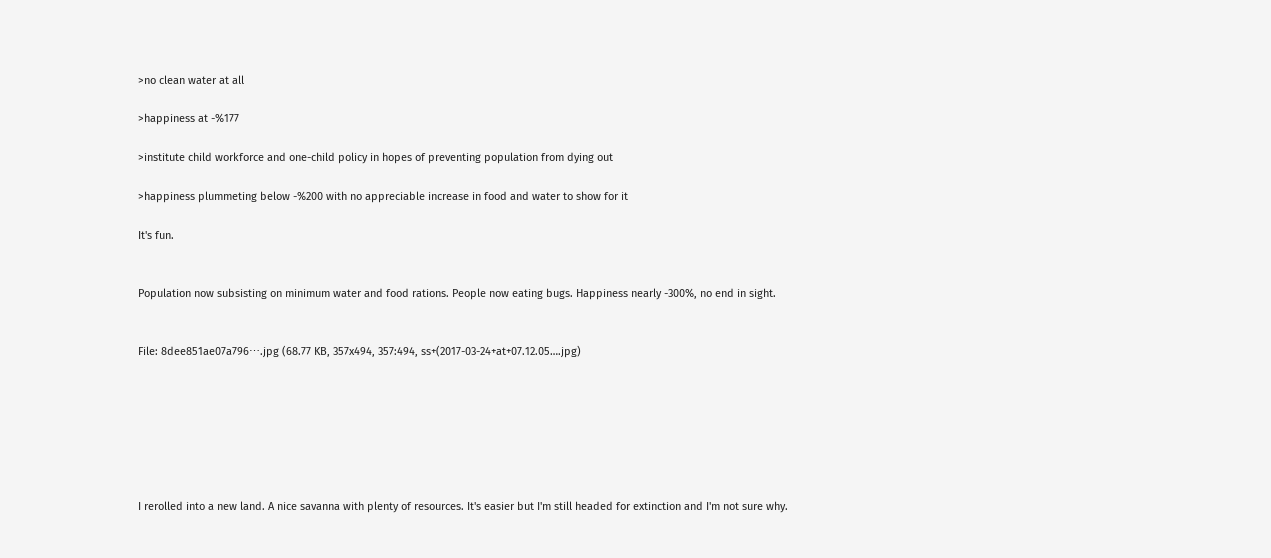>no clean water at all

>happiness at -%177

>institute child workforce and one-child policy in hopes of preventing population from dying out

>happiness plummeting below -%200 with no appreciable increase in food and water to show for it

It's fun.


Population now subsisting on minimum water and food rations. People now eating bugs. Happiness nearly -300%, no end in sight.


File: 8dee851ae07a796⋯.jpg (68.77 KB, 357x494, 357:494, ss+(2017-03-24+at+07.12.05….jpg)







I rerolled into a new land. A nice savanna with plenty of resources. It's easier but I'm still headed for extinction and I'm not sure why.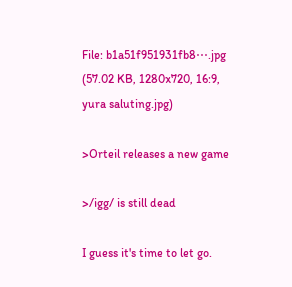File: b1a51f951931fb8⋯.jpg (57.02 KB, 1280x720, 16:9, yura saluting.jpg)

>Orteil releases a new game

>/igg/ is still dead

I guess it's time to let go.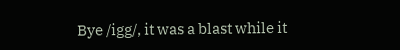Bye /igg/, it was a blast while it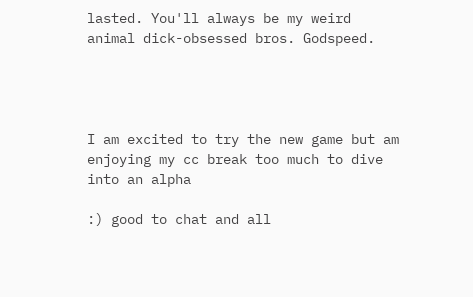lasted. You'll always be my weird animal dick-obsessed bros. Godspeed.




I am excited to try the new game but am enjoying my cc break too much to dive into an alpha

:) good to chat and all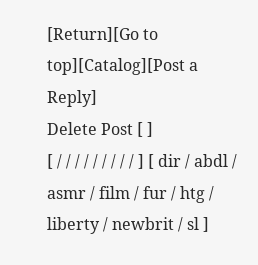[Return][Go to top][Catalog][Post a Reply]
Delete Post [ ]
[ / / / / / / / / / ] [ dir / abdl / asmr / film / fur / htg / liberty / newbrit / sl ]